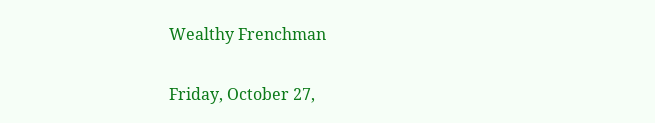Wealthy Frenchman

Friday, October 27,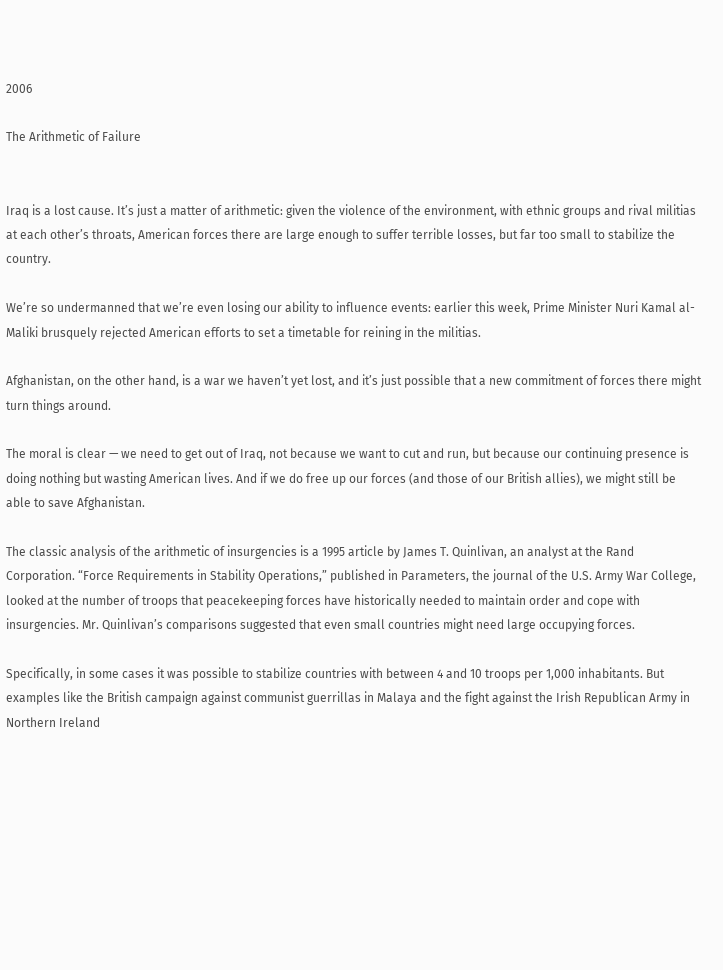2006

The Arithmetic of Failure


Iraq is a lost cause. It’s just a matter of arithmetic: given the violence of the environment, with ethnic groups and rival militias at each other’s throats, American forces there are large enough to suffer terrible losses, but far too small to stabilize the country.

We’re so undermanned that we’re even losing our ability to influence events: earlier this week, Prime Minister Nuri Kamal al-Maliki brusquely rejected American efforts to set a timetable for reining in the militias.

Afghanistan, on the other hand, is a war we haven’t yet lost, and it’s just possible that a new commitment of forces there might turn things around.

The moral is clear — we need to get out of Iraq, not because we want to cut and run, but because our continuing presence is doing nothing but wasting American lives. And if we do free up our forces (and those of our British allies), we might still be able to save Afghanistan.

The classic analysis of the arithmetic of insurgencies is a 1995 article by James T. Quinlivan, an analyst at the Rand Corporation. “Force Requirements in Stability Operations,” published in Parameters, the journal of the U.S. Army War College, looked at the number of troops that peacekeeping forces have historically needed to maintain order and cope with insurgencies. Mr. Quinlivan’s comparisons suggested that even small countries might need large occupying forces.

Specifically, in some cases it was possible to stabilize countries with between 4 and 10 troops per 1,000 inhabitants. But examples like the British campaign against communist guerrillas in Malaya and the fight against the Irish Republican Army in Northern Ireland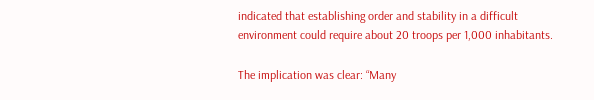indicated that establishing order and stability in a difficult environment could require about 20 troops per 1,000 inhabitants.

The implication was clear: “Many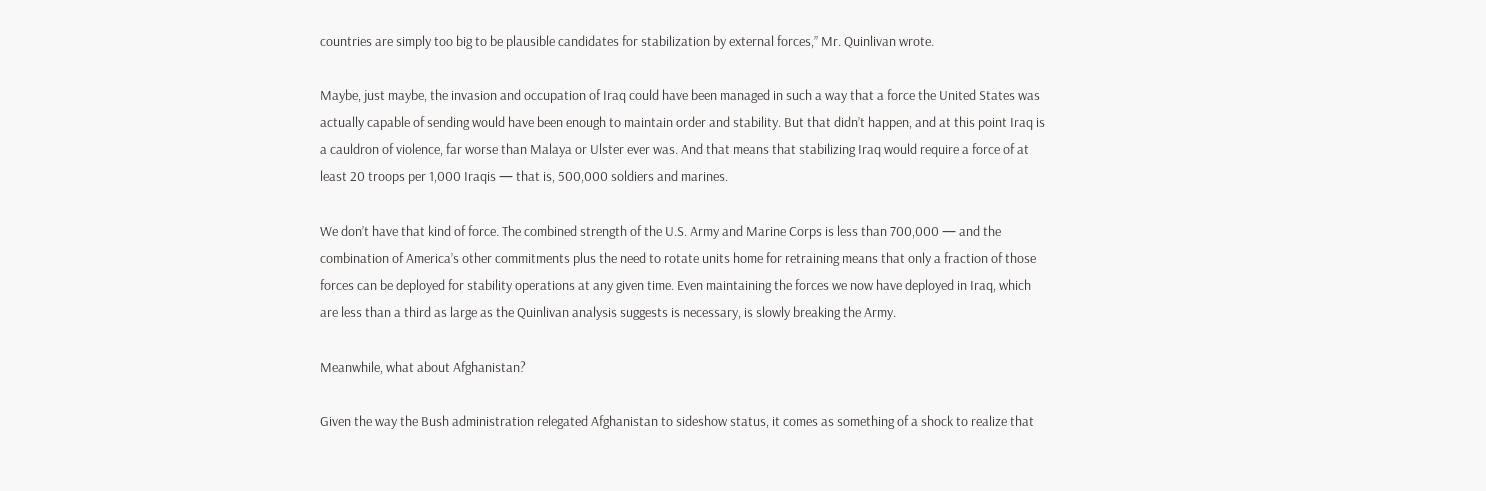countries are simply too big to be plausible candidates for stabilization by external forces,” Mr. Quinlivan wrote.

Maybe, just maybe, the invasion and occupation of Iraq could have been managed in such a way that a force the United States was actually capable of sending would have been enough to maintain order and stability. But that didn’t happen, and at this point Iraq is a cauldron of violence, far worse than Malaya or Ulster ever was. And that means that stabilizing Iraq would require a force of at least 20 troops per 1,000 Iraqis — that is, 500,000 soldiers and marines.

We don’t have that kind of force. The combined strength of the U.S. Army and Marine Corps is less than 700,000 — and the combination of America’s other commitments plus the need to rotate units home for retraining means that only a fraction of those forces can be deployed for stability operations at any given time. Even maintaining the forces we now have deployed in Iraq, which are less than a third as large as the Quinlivan analysis suggests is necessary, is slowly breaking the Army.

Meanwhile, what about Afghanistan?

Given the way the Bush administration relegated Afghanistan to sideshow status, it comes as something of a shock to realize that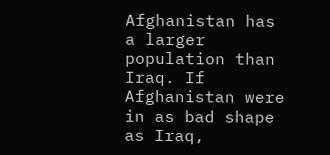Afghanistan has a larger population than Iraq. If Afghanistan were in as bad shape as Iraq,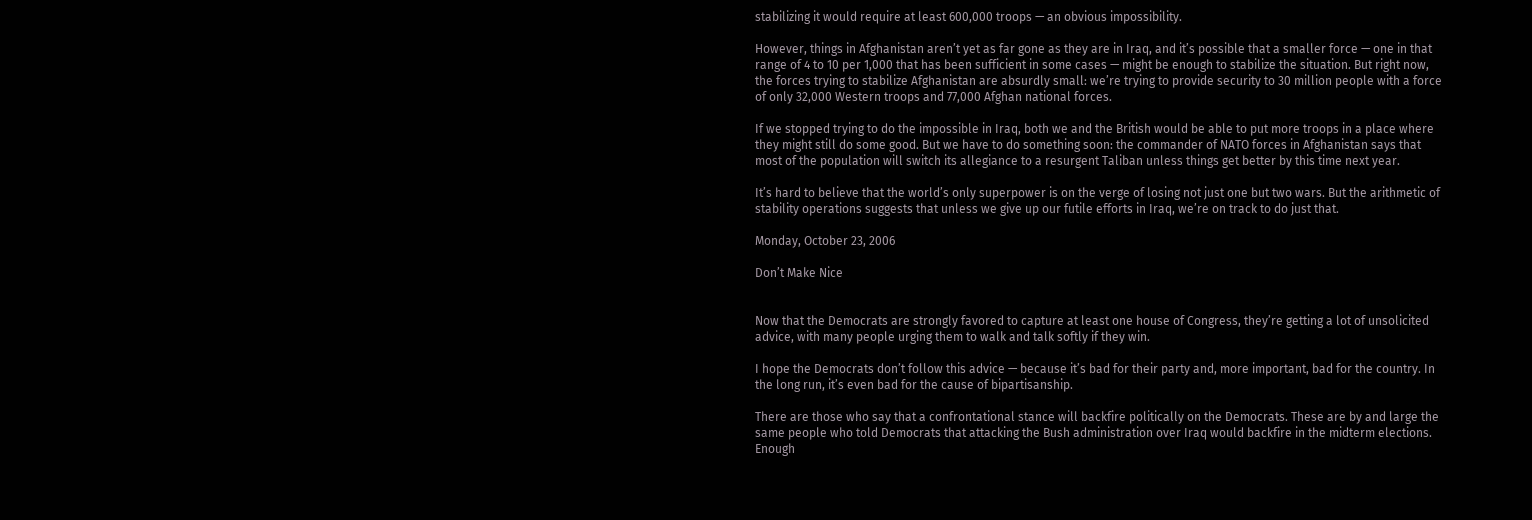stabilizing it would require at least 600,000 troops — an obvious impossibility.

However, things in Afghanistan aren’t yet as far gone as they are in Iraq, and it’s possible that a smaller force — one in that range of 4 to 10 per 1,000 that has been sufficient in some cases — might be enough to stabilize the situation. But right now, the forces trying to stabilize Afghanistan are absurdly small: we’re trying to provide security to 30 million people with a force of only 32,000 Western troops and 77,000 Afghan national forces.

If we stopped trying to do the impossible in Iraq, both we and the British would be able to put more troops in a place where they might still do some good. But we have to do something soon: the commander of NATO forces in Afghanistan says that most of the population will switch its allegiance to a resurgent Taliban unless things get better by this time next year.

It’s hard to believe that the world’s only superpower is on the verge of losing not just one but two wars. But the arithmetic of stability operations suggests that unless we give up our futile efforts in Iraq, we’re on track to do just that.

Monday, October 23, 2006

Don’t Make Nice


Now that the Democrats are strongly favored to capture at least one house of Congress, they’re getting a lot of unsolicited advice, with many people urging them to walk and talk softly if they win.

I hope the Democrats don’t follow this advice — because it’s bad for their party and, more important, bad for the country. In the long run, it’s even bad for the cause of bipartisanship.

There are those who say that a confrontational stance will backfire politically on the Democrats. These are by and large the same people who told Democrats that attacking the Bush administration over Iraq would backfire in the midterm elections. Enough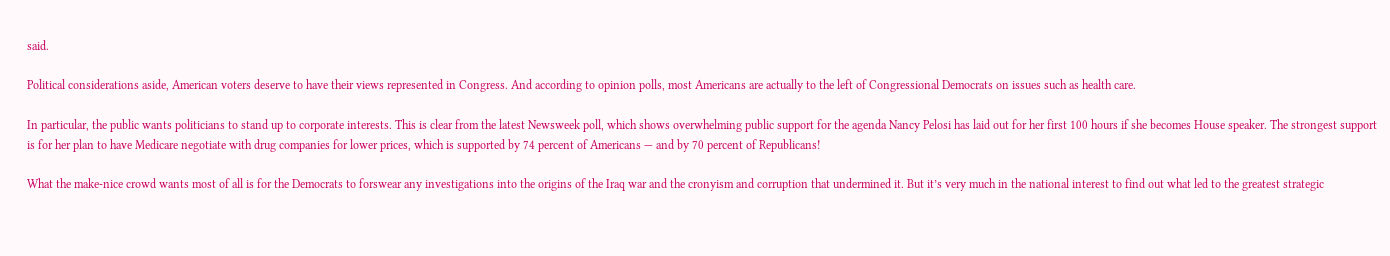said.

Political considerations aside, American voters deserve to have their views represented in Congress. And according to opinion polls, most Americans are actually to the left of Congressional Democrats on issues such as health care.

In particular, the public wants politicians to stand up to corporate interests. This is clear from the latest Newsweek poll, which shows overwhelming public support for the agenda Nancy Pelosi has laid out for her first 100 hours if she becomes House speaker. The strongest support is for her plan to have Medicare negotiate with drug companies for lower prices, which is supported by 74 percent of Americans — and by 70 percent of Republicans!

What the make-nice crowd wants most of all is for the Democrats to forswear any investigations into the origins of the Iraq war and the cronyism and corruption that undermined it. But it’s very much in the national interest to find out what led to the greatest strategic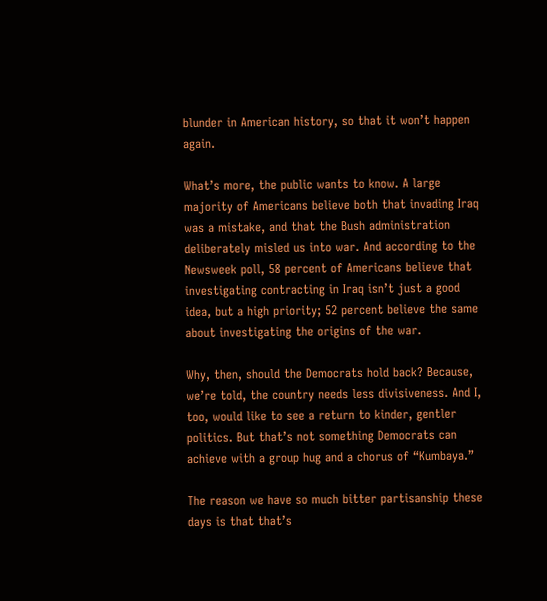blunder in American history, so that it won’t happen again.

What’s more, the public wants to know. A large majority of Americans believe both that invading Iraq was a mistake, and that the Bush administration deliberately misled us into war. And according to the Newsweek poll, 58 percent of Americans believe that investigating contracting in Iraq isn’t just a good idea, but a high priority; 52 percent believe the same about investigating the origins of the war.

Why, then, should the Democrats hold back? Because, we’re told, the country needs less divisiveness. And I, too, would like to see a return to kinder, gentler politics. But that’s not something Democrats can achieve with a group hug and a chorus of “Kumbaya.”

The reason we have so much bitter partisanship these days is that that’s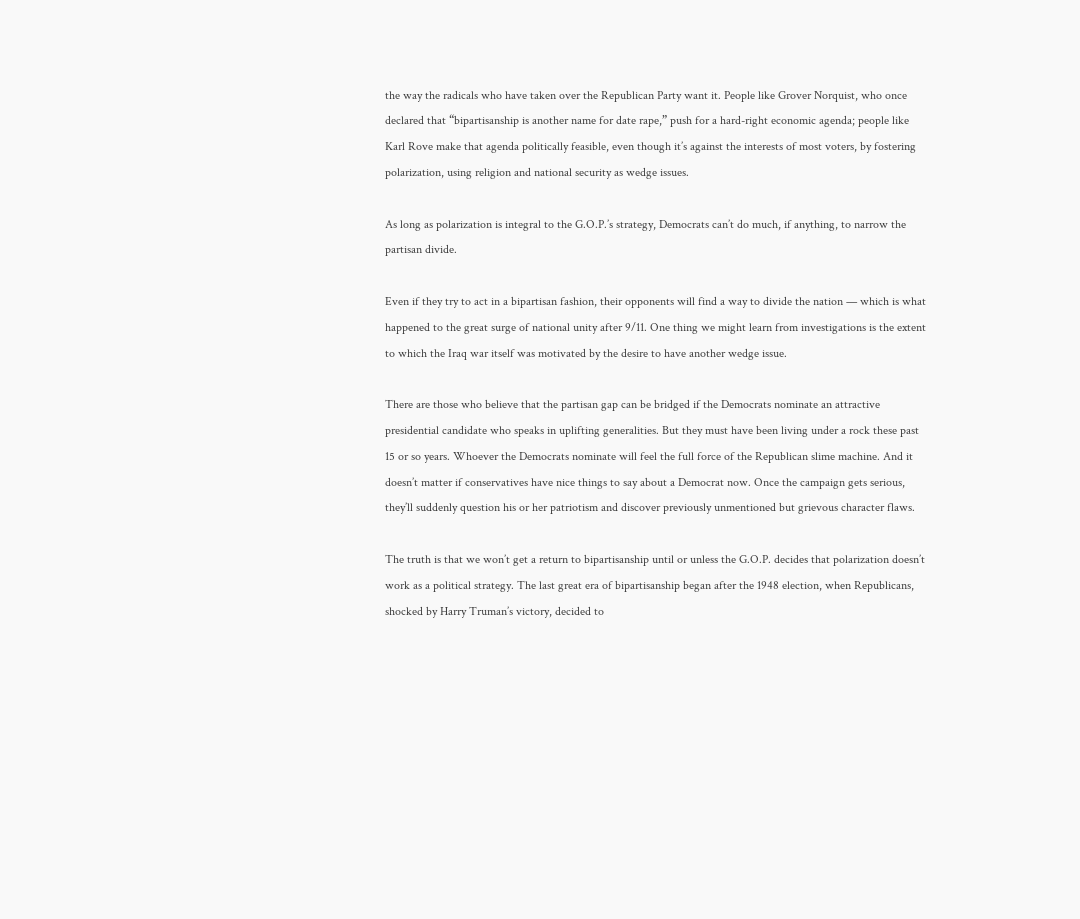the way the radicals who have taken over the Republican Party want it. People like Grover Norquist, who once declared that “bipartisanship is another name for date rape,” push for a hard-right economic agenda; people like Karl Rove make that agenda politically feasible, even though it’s against the interests of most voters, by fostering polarization, using religion and national security as wedge issues.

As long as polarization is integral to the G.O.P.’s strategy, Democrats can’t do much, if anything, to narrow the partisan divide.

Even if they try to act in a bipartisan fashion, their opponents will find a way to divide the nation — which is what happened to the great surge of national unity after 9/11. One thing we might learn from investigations is the extent to which the Iraq war itself was motivated by the desire to have another wedge issue.

There are those who believe that the partisan gap can be bridged if the Democrats nominate an attractive presidential candidate who speaks in uplifting generalities. But they must have been living under a rock these past 15 or so years. Whoever the Democrats nominate will feel the full force of the Republican slime machine. And it doesn’t matter if conservatives have nice things to say about a Democrat now. Once the campaign gets serious, they’ll suddenly question his or her patriotism and discover previously unmentioned but grievous character flaws.

The truth is that we won’t get a return to bipartisanship until or unless the G.O.P. decides that polarization doesn’t work as a political strategy. The last great era of bipartisanship began after the 1948 election, when Republicans, shocked by Harry Truman’s victory, decided to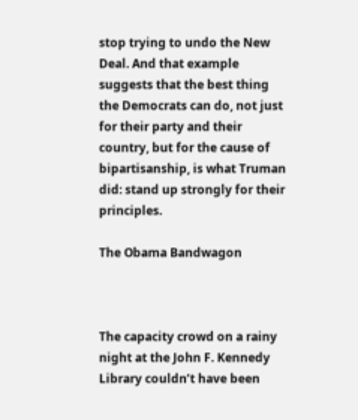stop trying to undo the New Deal. And that example suggests that the best thing the Democrats can do, not just for their party and their country, but for the cause of bipartisanship, is what Truman did: stand up strongly for their principles.

The Obama Bandwagon



The capacity crowd on a rainy night at the John F. Kennedy Library couldn’t have been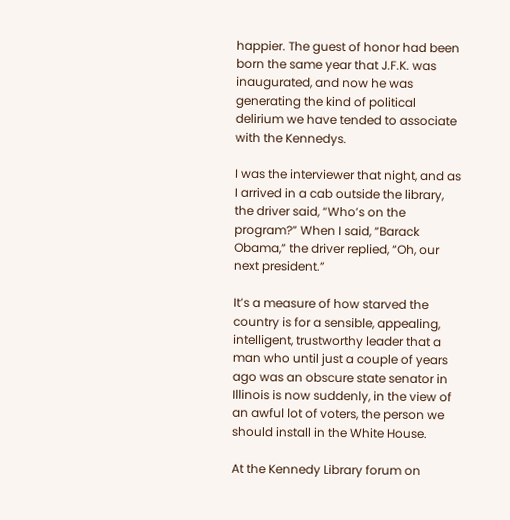happier. The guest of honor had been born the same year that J.F.K. was inaugurated, and now he was generating the kind of political delirium we have tended to associate with the Kennedys.

I was the interviewer that night, and as I arrived in a cab outside the library, the driver said, “Who’s on the program?” When I said, “Barack Obama,” the driver replied, “Oh, our next president.”

It’s a measure of how starved the country is for a sensible, appealing, intelligent, trustworthy leader that a man who until just a couple of years ago was an obscure state senator in Illinois is now suddenly, in the view of an awful lot of voters, the person we should install in the White House.

At the Kennedy Library forum on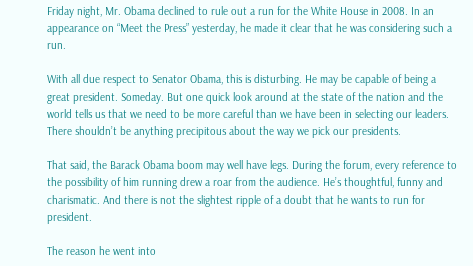Friday night, Mr. Obama declined to rule out a run for the White House in 2008. In an appearance on “Meet the Press” yesterday, he made it clear that he was considering such a run.

With all due respect to Senator Obama, this is disturbing. He may be capable of being a great president. Someday. But one quick look around at the state of the nation and the world tells us that we need to be more careful than we have been in selecting our leaders. There shouldn’t be anything precipitous about the way we pick our presidents.

That said, the Barack Obama boom may well have legs. During the forum, every reference to the possibility of him running drew a roar from the audience. He’s thoughtful, funny and charismatic. And there is not the slightest ripple of a doubt that he wants to run for president.

The reason he went into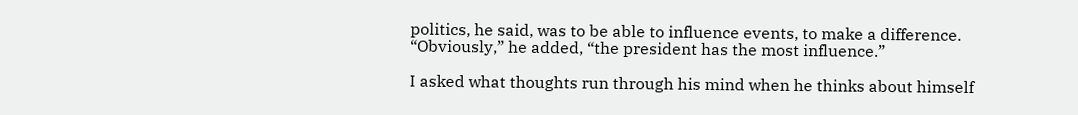politics, he said, was to be able to influence events, to make a difference. “Obviously,” he added, “the president has the most influence.”

I asked what thoughts run through his mind when he thinks about himself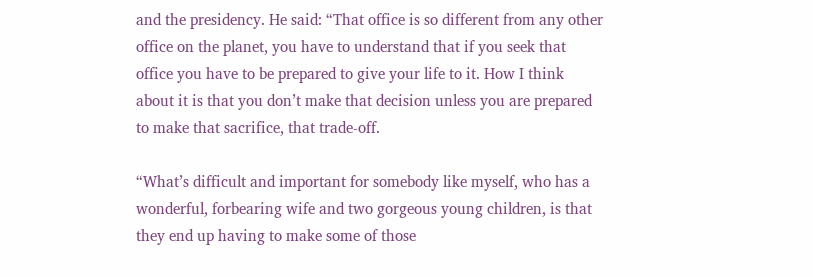and the presidency. He said: “That office is so different from any other office on the planet, you have to understand that if you seek that office you have to be prepared to give your life to it. How I think about it is that you don’t make that decision unless you are prepared to make that sacrifice, that trade-off.

“What’s difficult and important for somebody like myself, who has a wonderful, forbearing wife and two gorgeous young children, is that they end up having to make some of those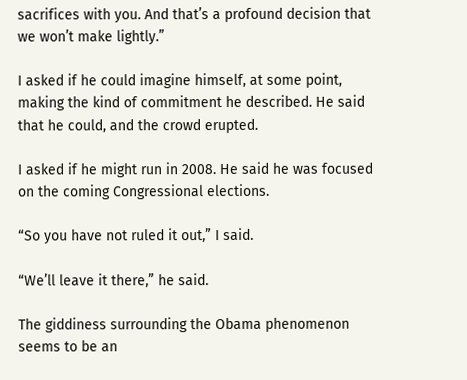sacrifices with you. And that’s a profound decision that we won’t make lightly.”

I asked if he could imagine himself, at some point, making the kind of commitment he described. He said that he could, and the crowd erupted.

I asked if he might run in 2008. He said he was focused on the coming Congressional elections.

“So you have not ruled it out,” I said.

“We’ll leave it there,” he said.

The giddiness surrounding the Obama phenomenon seems to be an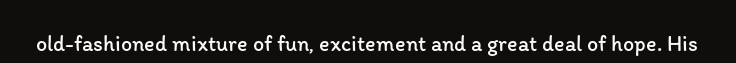old-fashioned mixture of fun, excitement and a great deal of hope. His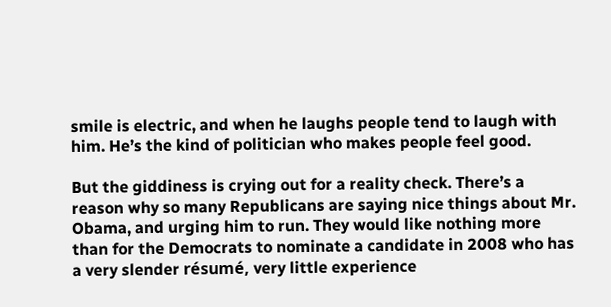smile is electric, and when he laughs people tend to laugh with him. He’s the kind of politician who makes people feel good.

But the giddiness is crying out for a reality check. There’s a reason why so many Republicans are saying nice things about Mr. Obama, and urging him to run. They would like nothing more than for the Democrats to nominate a candidate in 2008 who has a very slender résumé, very little experience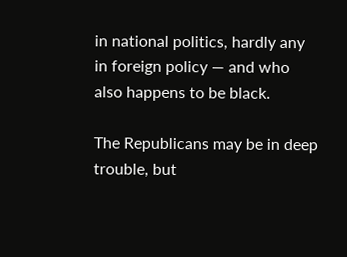in national politics, hardly any in foreign policy — and who also happens to be black.

The Republicans may be in deep trouble, but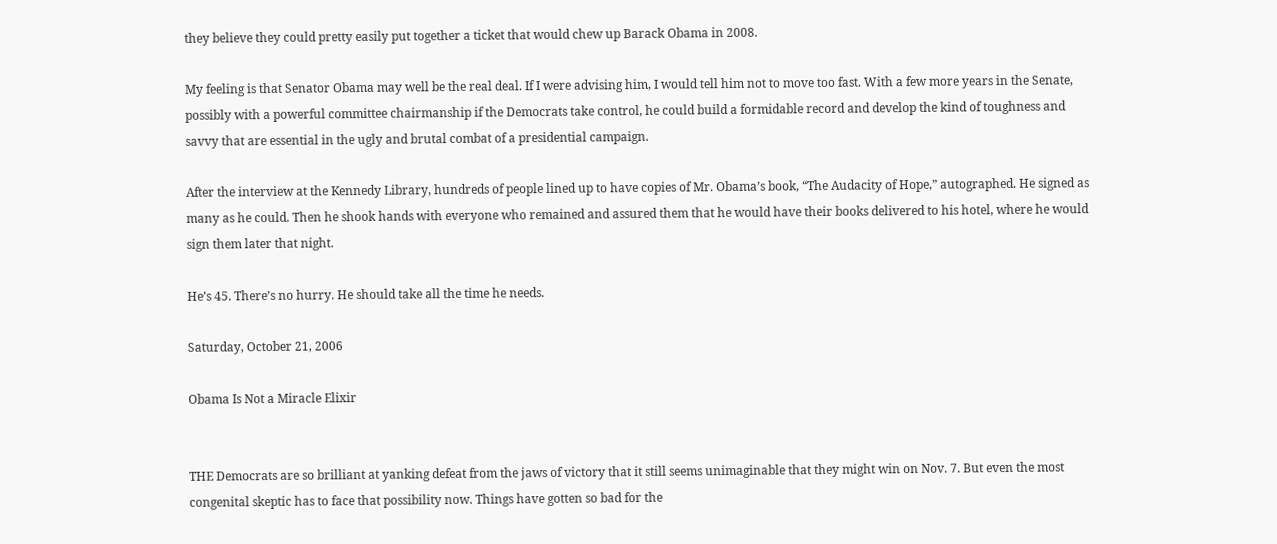they believe they could pretty easily put together a ticket that would chew up Barack Obama in 2008.

My feeling is that Senator Obama may well be the real deal. If I were advising him, I would tell him not to move too fast. With a few more years in the Senate, possibly with a powerful committee chairmanship if the Democrats take control, he could build a formidable record and develop the kind of toughness and savvy that are essential in the ugly and brutal combat of a presidential campaign.

After the interview at the Kennedy Library, hundreds of people lined up to have copies of Mr. Obama’s book, “The Audacity of Hope,” autographed. He signed as many as he could. Then he shook hands with everyone who remained and assured them that he would have their books delivered to his hotel, where he would sign them later that night.

He’s 45. There’s no hurry. He should take all the time he needs.

Saturday, October 21, 2006

Obama Is Not a Miracle Elixir


THE Democrats are so brilliant at yanking defeat from the jaws of victory that it still seems unimaginable that they might win on Nov. 7. But even the most congenital skeptic has to face that possibility now. Things have gotten so bad for the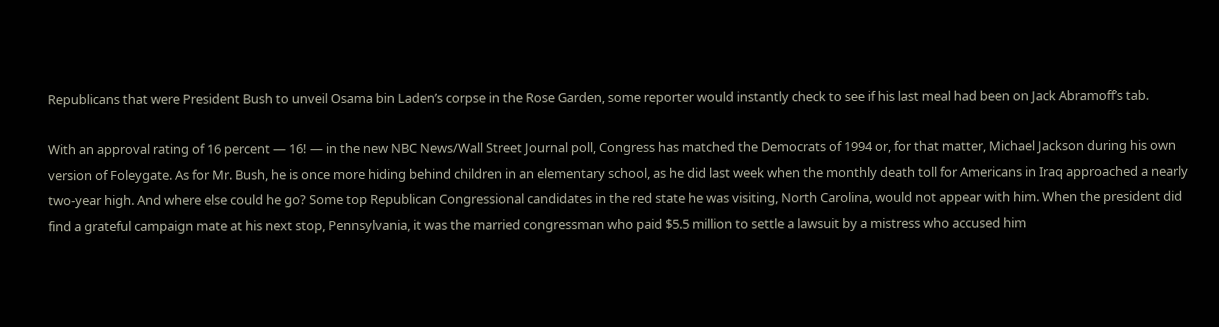Republicans that were President Bush to unveil Osama bin Laden’s corpse in the Rose Garden, some reporter would instantly check to see if his last meal had been on Jack Abramoff’s tab.

With an approval rating of 16 percent — 16! — in the new NBC News/Wall Street Journal poll, Congress has matched the Democrats of 1994 or, for that matter, Michael Jackson during his own version of Foleygate. As for Mr. Bush, he is once more hiding behind children in an elementary school, as he did last week when the monthly death toll for Americans in Iraq approached a nearly two-year high. And where else could he go? Some top Republican Congressional candidates in the red state he was visiting, North Carolina, would not appear with him. When the president did find a grateful campaign mate at his next stop, Pennsylvania, it was the married congressman who paid $5.5 million to settle a lawsuit by a mistress who accused him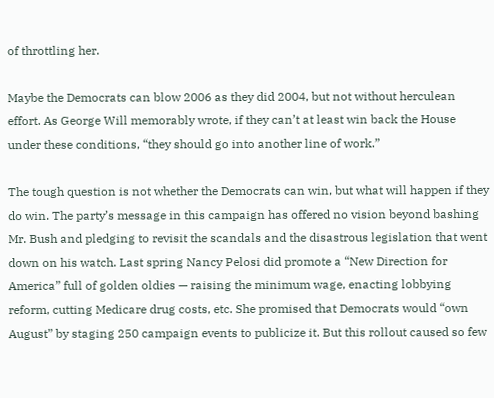of throttling her.

Maybe the Democrats can blow 2006 as they did 2004, but not without herculean effort. As George Will memorably wrote, if they can’t at least win back the House under these conditions, “they should go into another line of work.”

The tough question is not whether the Democrats can win, but what will happen if they do win. The party’s message in this campaign has offered no vision beyond bashing Mr. Bush and pledging to revisit the scandals and the disastrous legislation that went down on his watch. Last spring Nancy Pelosi did promote a “New Direction for America” full of golden oldies — raising the minimum wage, enacting lobbying reform, cutting Medicare drug costs, etc. She promised that Democrats would “own August” by staging 250 campaign events to publicize it. But this rollout caused so few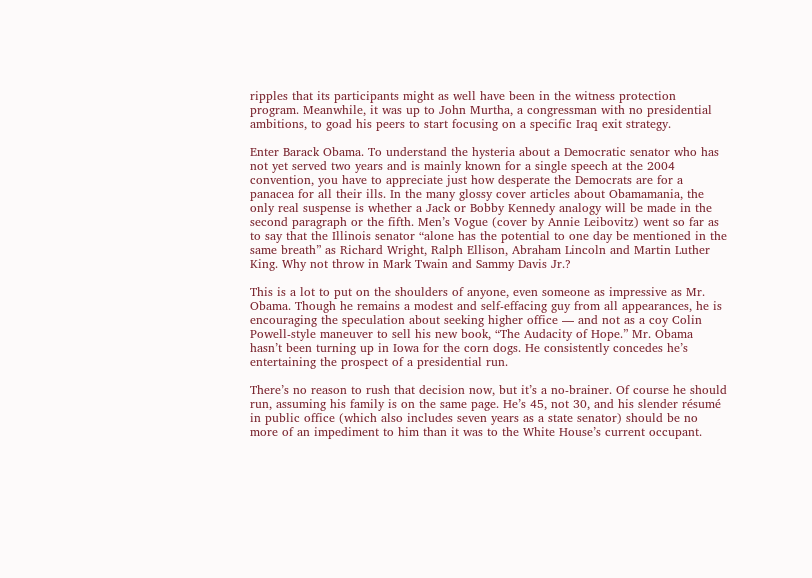ripples that its participants might as well have been in the witness protection program. Meanwhile, it was up to John Murtha, a congressman with no presidential ambitions, to goad his peers to start focusing on a specific Iraq exit strategy.

Enter Barack Obama. To understand the hysteria about a Democratic senator who has not yet served two years and is mainly known for a single speech at the 2004 convention, you have to appreciate just how desperate the Democrats are for a panacea for all their ills. In the many glossy cover articles about Obamamania, the only real suspense is whether a Jack or Bobby Kennedy analogy will be made in the second paragraph or the fifth. Men’s Vogue (cover by Annie Leibovitz) went so far as to say that the Illinois senator “alone has the potential to one day be mentioned in the same breath” as Richard Wright, Ralph Ellison, Abraham Lincoln and Martin Luther King. Why not throw in Mark Twain and Sammy Davis Jr.?

This is a lot to put on the shoulders of anyone, even someone as impressive as Mr. Obama. Though he remains a modest and self-effacing guy from all appearances, he is encouraging the speculation about seeking higher office — and not as a coy Colin Powell-style maneuver to sell his new book, “The Audacity of Hope.” Mr. Obama hasn’t been turning up in Iowa for the corn dogs. He consistently concedes he’s entertaining the prospect of a presidential run.

There’s no reason to rush that decision now, but it’s a no-brainer. Of course he should run, assuming his family is on the same page. He’s 45, not 30, and his slender résumé in public office (which also includes seven years as a state senator) should be no more of an impediment to him than it was to the White House’s current occupant.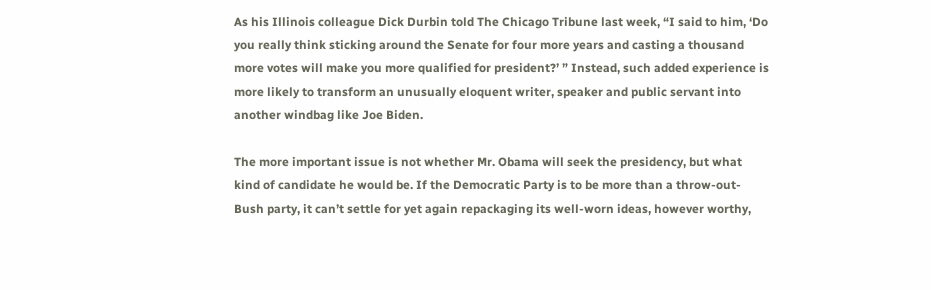As his Illinois colleague Dick Durbin told The Chicago Tribune last week, “I said to him, ‘Do you really think sticking around the Senate for four more years and casting a thousand more votes will make you more qualified for president?’ ” Instead, such added experience is more likely to transform an unusually eloquent writer, speaker and public servant into another windbag like Joe Biden.

The more important issue is not whether Mr. Obama will seek the presidency, but what kind of candidate he would be. If the Democratic Party is to be more than a throw-out-Bush party, it can’t settle for yet again repackaging its well-worn ideas, however worthy,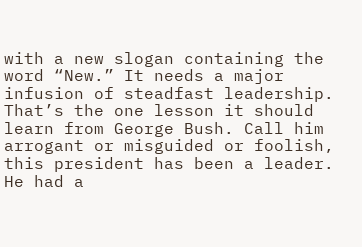with a new slogan containing the word “New.” It needs a major infusion of steadfast leadership. That’s the one lesson it should learn from George Bush. Call him arrogant or misguided or foolish, this president has been a leader. He had a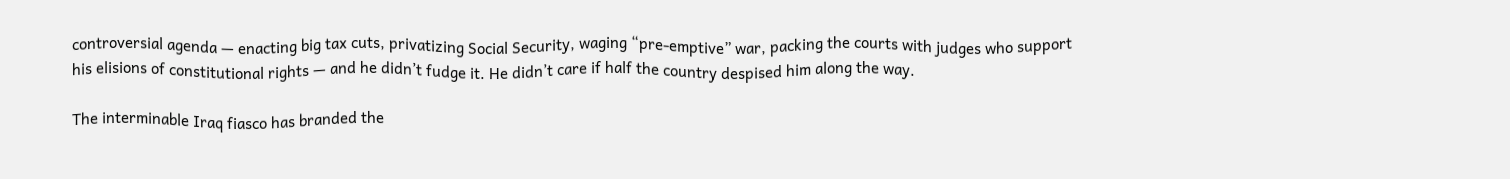controversial agenda — enacting big tax cuts, privatizing Social Security, waging “pre-emptive” war, packing the courts with judges who support his elisions of constitutional rights — and he didn’t fudge it. He didn’t care if half the country despised him along the way.

The interminable Iraq fiasco has branded the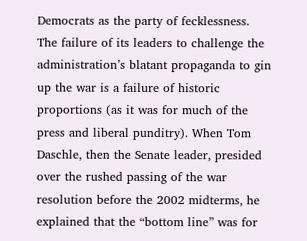Democrats as the party of fecklessness. The failure of its leaders to challenge the administration’s blatant propaganda to gin up the war is a failure of historic proportions (as it was for much of the press and liberal punditry). When Tom Daschle, then the Senate leader, presided over the rushed passing of the war resolution before the 2002 midterms, he explained that the “bottom line” was for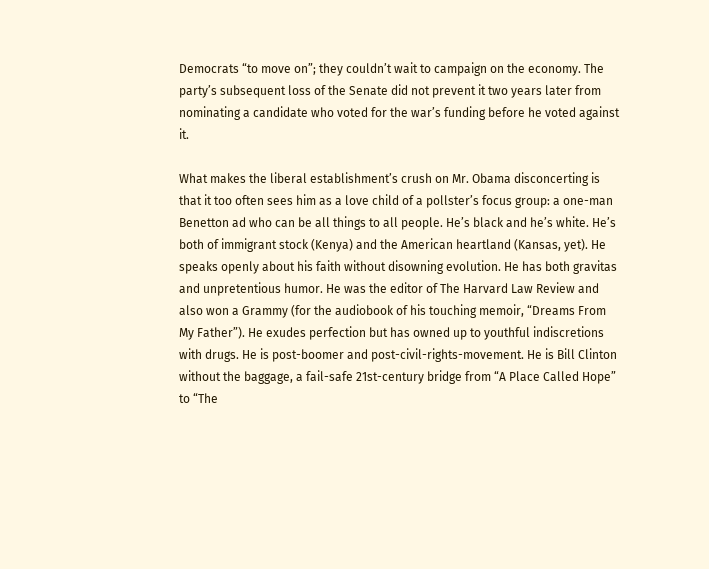Democrats “to move on”; they couldn’t wait to campaign on the economy. The party’s subsequent loss of the Senate did not prevent it two years later from nominating a candidate who voted for the war’s funding before he voted against it.

What makes the liberal establishment’s crush on Mr. Obama disconcerting is that it too often sees him as a love child of a pollster’s focus group: a one-man Benetton ad who can be all things to all people. He’s black and he’s white. He’s both of immigrant stock (Kenya) and the American heartland (Kansas, yet). He speaks openly about his faith without disowning evolution. He has both gravitas and unpretentious humor. He was the editor of The Harvard Law Review and also won a Grammy (for the audiobook of his touching memoir, “Dreams From My Father”). He exudes perfection but has owned up to youthful indiscretions with drugs. He is post-boomer and post-civil-rights-movement. He is Bill Clinton without the baggage, a fail-safe 21st-century bridge from “A Place Called Hope” to “The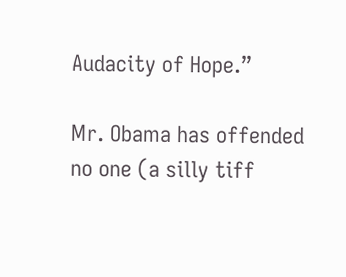Audacity of Hope.”

Mr. Obama has offended no one (a silly tiff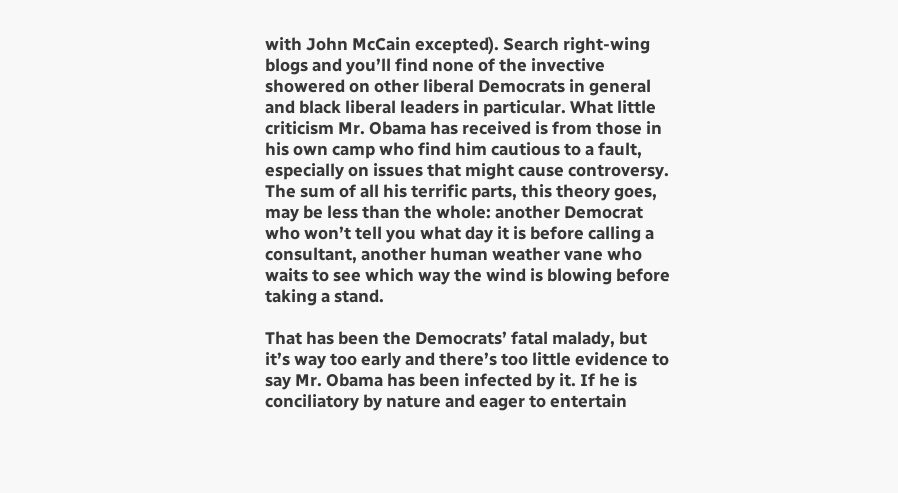with John McCain excepted). Search right-wing blogs and you’ll find none of the invective showered on other liberal Democrats in general and black liberal leaders in particular. What little criticism Mr. Obama has received is from those in his own camp who find him cautious to a fault, especially on issues that might cause controversy. The sum of all his terrific parts, this theory goes, may be less than the whole: another Democrat who won’t tell you what day it is before calling a consultant, another human weather vane who waits to see which way the wind is blowing before taking a stand.

That has been the Democrats’ fatal malady, but it’s way too early and there’s too little evidence to say Mr. Obama has been infected by it. If he is conciliatory by nature and eager to entertain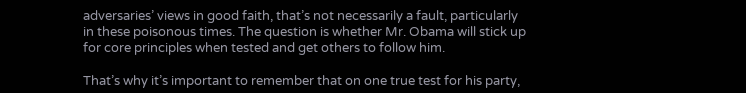adversaries’ views in good faith, that’s not necessarily a fault, particularly in these poisonous times. The question is whether Mr. Obama will stick up for core principles when tested and get others to follow him.

That’s why it’s important to remember that on one true test for his party,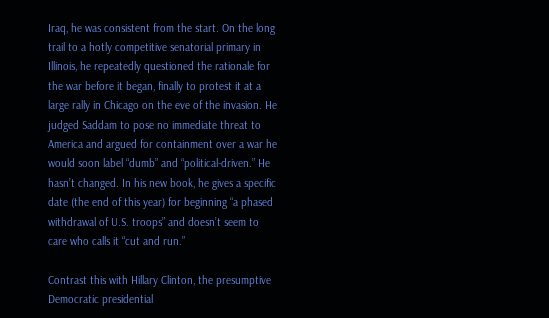Iraq, he was consistent from the start. On the long trail to a hotly competitive senatorial primary in Illinois, he repeatedly questioned the rationale for the war before it began, finally to protest it at a large rally in Chicago on the eve of the invasion. He judged Saddam to pose no immediate threat to America and argued for containment over a war he would soon label “dumb” and “political-driven.” He hasn’t changed. In his new book, he gives a specific date (the end of this year) for beginning “a phased withdrawal of U.S. troops” and doesn’t seem to care who calls it “cut and run.”

Contrast this with Hillary Clinton, the presumptive Democratic presidential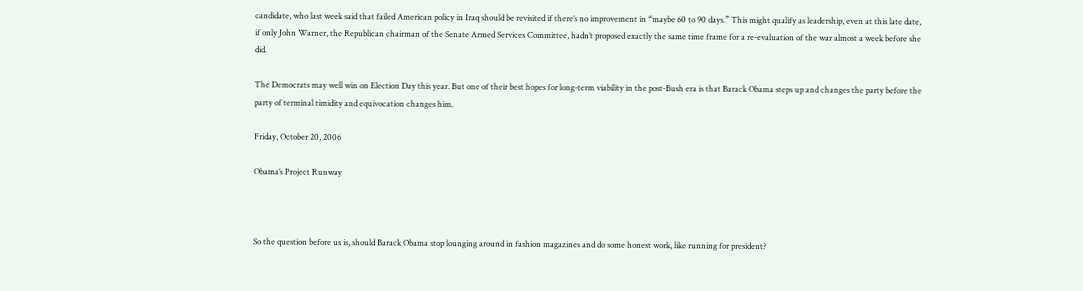candidate, who last week said that failed American policy in Iraq should be revisited if there’s no improvement in “maybe 60 to 90 days.” This might qualify as leadership, even at this late date, if only John Warner, the Republican chairman of the Senate Armed Services Committee, hadn’t proposed exactly the same time frame for a re-evaluation of the war almost a week before she did.

The Democrats may well win on Election Day this year. But one of their best hopes for long-term viability in the post-Bush era is that Barack Obama steps up and changes the party before the party of terminal timidity and equivocation changes him.

Friday, October 20, 2006

Obama’s Project Runway



So the question before us is, should Barack Obama stop lounging around in fashion magazines and do some honest work, like running for president?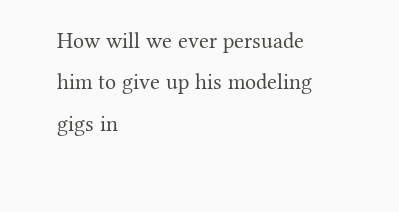How will we ever persuade him to give up his modeling gigs in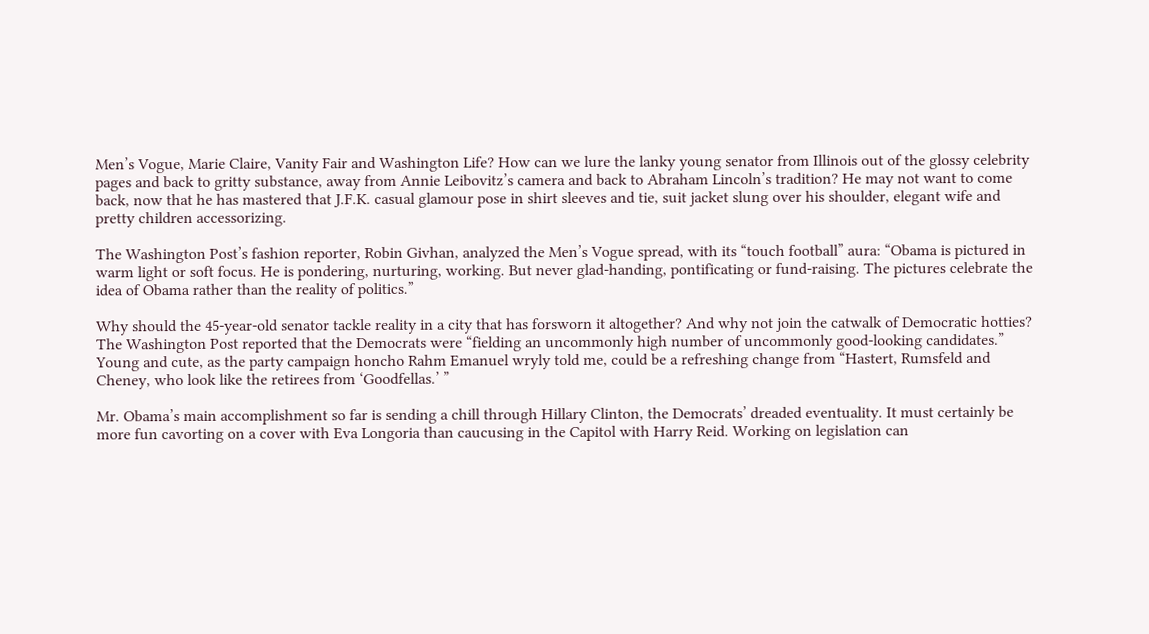Men’s Vogue, Marie Claire, Vanity Fair and Washington Life? How can we lure the lanky young senator from Illinois out of the glossy celebrity pages and back to gritty substance, away from Annie Leibovitz’s camera and back to Abraham Lincoln’s tradition? He may not want to come back, now that he has mastered that J.F.K. casual glamour pose in shirt sleeves and tie, suit jacket slung over his shoulder, elegant wife and pretty children accessorizing.

The Washington Post’s fashion reporter, Robin Givhan, analyzed the Men’s Vogue spread, with its “touch football” aura: “Obama is pictured in warm light or soft focus. He is pondering, nurturing, working. But never glad-handing, pontificating or fund-raising. The pictures celebrate the idea of Obama rather than the reality of politics.”

Why should the 45-year-old senator tackle reality in a city that has forsworn it altogether? And why not join the catwalk of Democratic hotties? The Washington Post reported that the Democrats were “fielding an uncommonly high number of uncommonly good-looking candidates.” Young and cute, as the party campaign honcho Rahm Emanuel wryly told me, could be a refreshing change from “Hastert, Rumsfeld and Cheney, who look like the retirees from ‘Goodfellas.’ ”

Mr. Obama’s main accomplishment so far is sending a chill through Hillary Clinton, the Democrats’ dreaded eventuality. It must certainly be more fun cavorting on a cover with Eva Longoria than caucusing in the Capitol with Harry Reid. Working on legislation can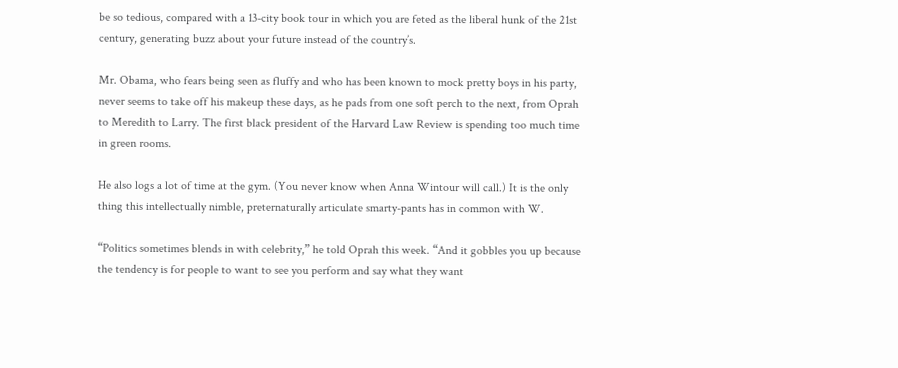be so tedious, compared with a 13-city book tour in which you are feted as the liberal hunk of the 21st century, generating buzz about your future instead of the country’s.

Mr. Obama, who fears being seen as fluffy and who has been known to mock pretty boys in his party, never seems to take off his makeup these days, as he pads from one soft perch to the next, from Oprah to Meredith to Larry. The first black president of the Harvard Law Review is spending too much time in green rooms.

He also logs a lot of time at the gym. (You never know when Anna Wintour will call.) It is the only thing this intellectually nimble, preternaturally articulate smarty-pants has in common with W.

“Politics sometimes blends in with celebrity,” he told Oprah this week. “And it gobbles you up because the tendency is for people to want to see you perform and say what they want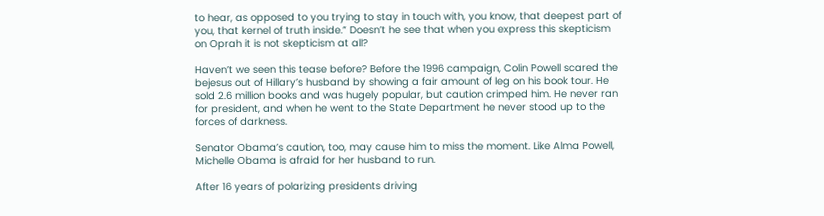to hear, as opposed to you trying to stay in touch with, you know, that deepest part of you, that kernel of truth inside.” Doesn’t he see that when you express this skepticism on Oprah it is not skepticism at all?

Haven’t we seen this tease before? Before the 1996 campaign, Colin Powell scared the bejesus out of Hillary’s husband by showing a fair amount of leg on his book tour. He sold 2.6 million books and was hugely popular, but caution crimped him. He never ran for president, and when he went to the State Department he never stood up to the forces of darkness.

Senator Obama’s caution, too, may cause him to miss the moment. Like Alma Powell, Michelle Obama is afraid for her husband to run.

After 16 years of polarizing presidents driving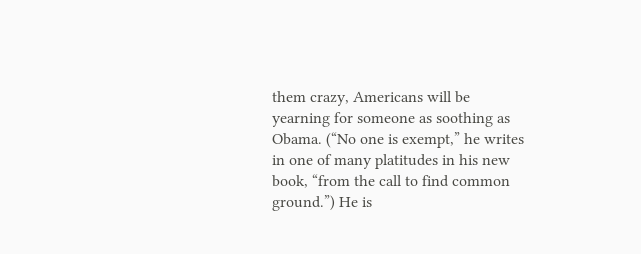them crazy, Americans will be yearning for someone as soothing as Obama. (“No one is exempt,” he writes in one of many platitudes in his new book, “from the call to find common ground.”) He is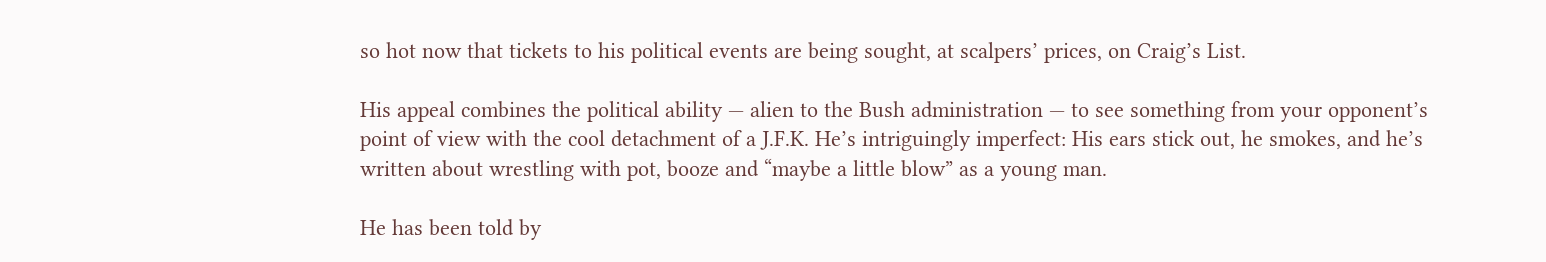so hot now that tickets to his political events are being sought, at scalpers’ prices, on Craig’s List.

His appeal combines the political ability — alien to the Bush administration — to see something from your opponent’s point of view with the cool detachment of a J.F.K. He’s intriguingly imperfect: His ears stick out, he smokes, and he’s written about wrestling with pot, booze and “maybe a little blow” as a young man.

He has been told by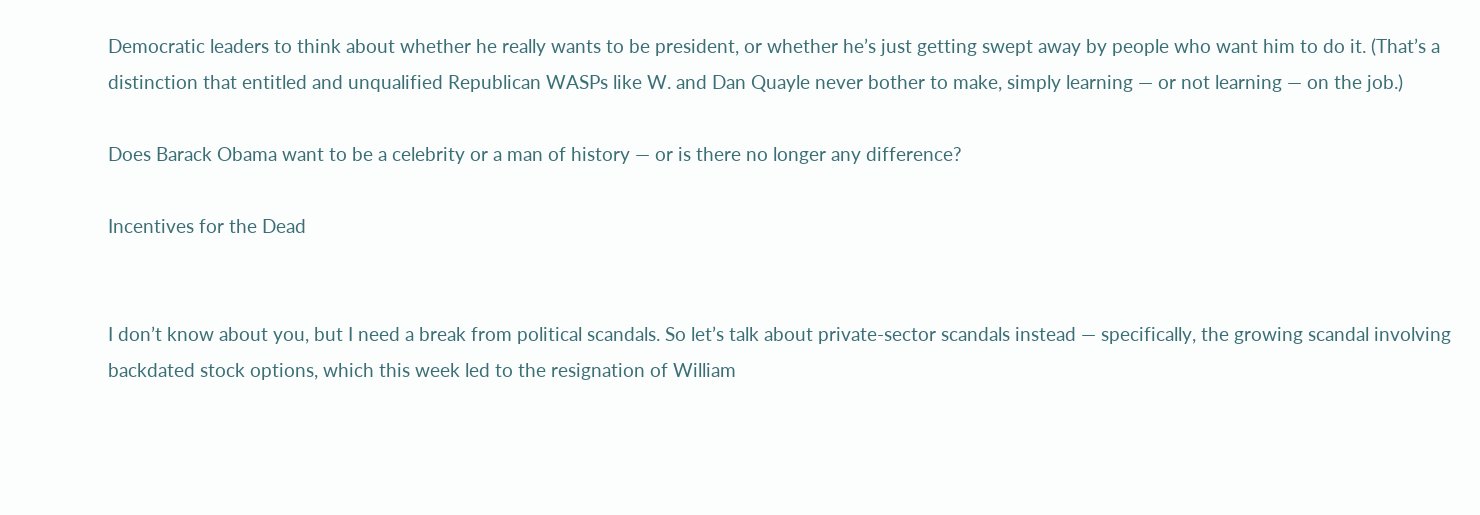Democratic leaders to think about whether he really wants to be president, or whether he’s just getting swept away by people who want him to do it. (That’s a distinction that entitled and unqualified Republican WASPs like W. and Dan Quayle never bother to make, simply learning — or not learning — on the job.)

Does Barack Obama want to be a celebrity or a man of history — or is there no longer any difference?

Incentives for the Dead


I don’t know about you, but I need a break from political scandals. So let’s talk about private-sector scandals instead — specifically, the growing scandal involving backdated stock options, which this week led to the resignation of William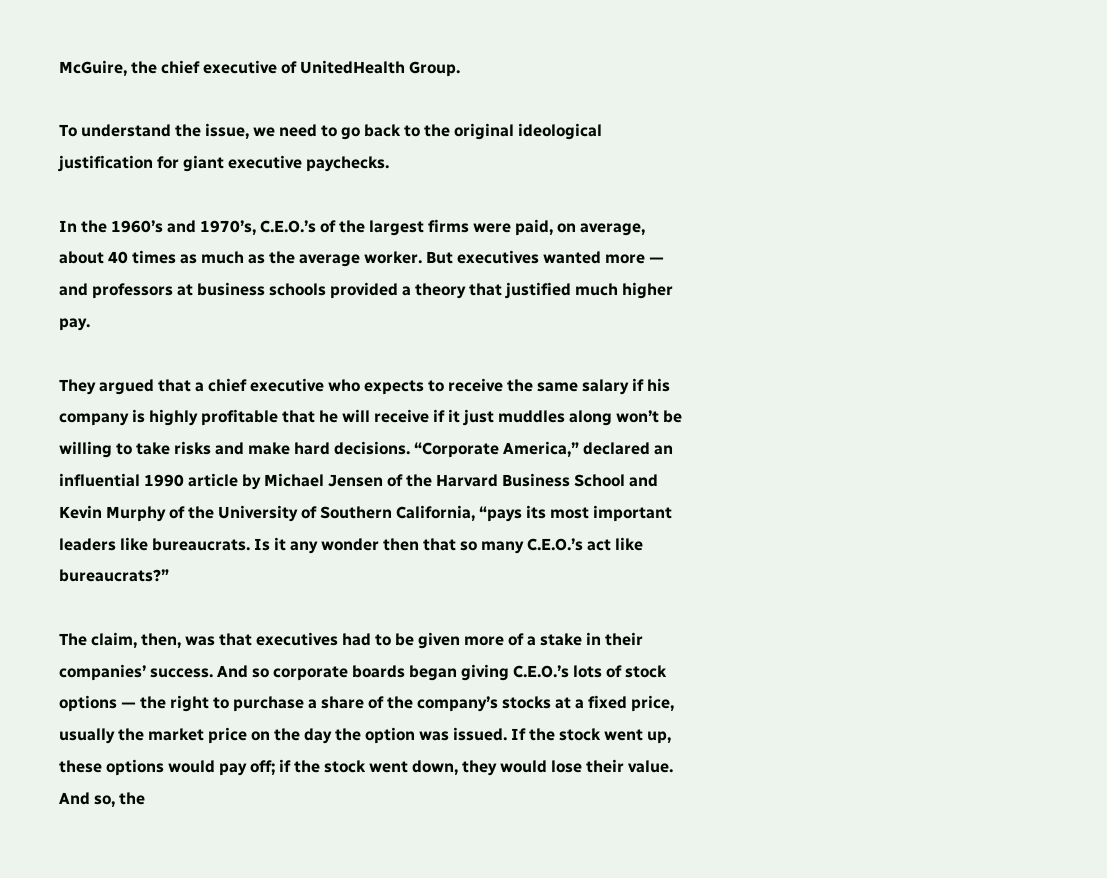McGuire, the chief executive of UnitedHealth Group.

To understand the issue, we need to go back to the original ideological justification for giant executive paychecks.

In the 1960’s and 1970’s, C.E.O.’s of the largest firms were paid, on average, about 40 times as much as the average worker. But executives wanted more — and professors at business schools provided a theory that justified much higher pay.

They argued that a chief executive who expects to receive the same salary if his company is highly profitable that he will receive if it just muddles along won’t be willing to take risks and make hard decisions. “Corporate America,” declared an influential 1990 article by Michael Jensen of the Harvard Business School and Kevin Murphy of the University of Southern California, “pays its most important leaders like bureaucrats. Is it any wonder then that so many C.E.O.’s act like bureaucrats?”

The claim, then, was that executives had to be given more of a stake in their companies’ success. And so corporate boards began giving C.E.O.’s lots of stock options — the right to purchase a share of the company’s stocks at a fixed price, usually the market price on the day the option was issued. If the stock went up, these options would pay off; if the stock went down, they would lose their value. And so, the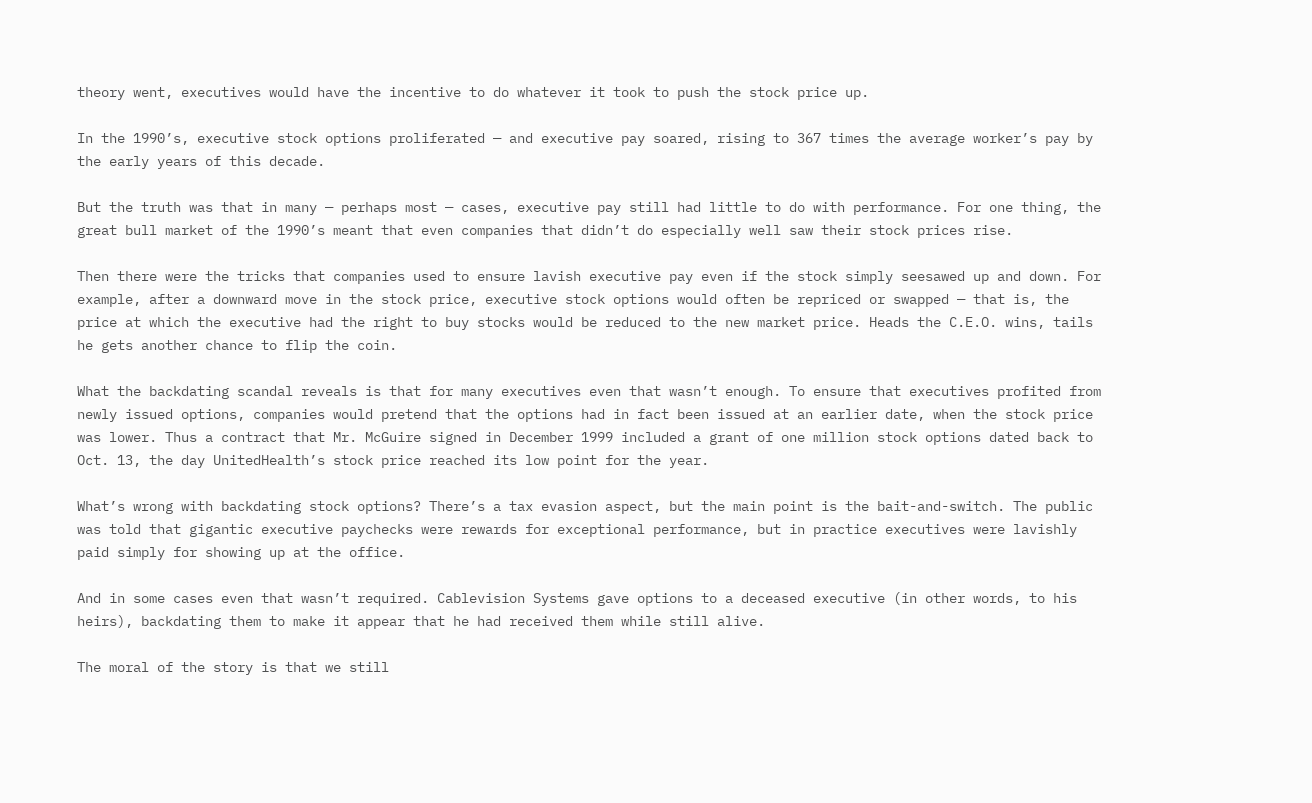theory went, executives would have the incentive to do whatever it took to push the stock price up.

In the 1990’s, executive stock options proliferated — and executive pay soared, rising to 367 times the average worker’s pay by the early years of this decade.

But the truth was that in many — perhaps most — cases, executive pay still had little to do with performance. For one thing, the great bull market of the 1990’s meant that even companies that didn’t do especially well saw their stock prices rise.

Then there were the tricks that companies used to ensure lavish executive pay even if the stock simply seesawed up and down. For example, after a downward move in the stock price, executive stock options would often be repriced or swapped — that is, the price at which the executive had the right to buy stocks would be reduced to the new market price. Heads the C.E.O. wins, tails he gets another chance to flip the coin.

What the backdating scandal reveals is that for many executives even that wasn’t enough. To ensure that executives profited from newly issued options, companies would pretend that the options had in fact been issued at an earlier date, when the stock price was lower. Thus a contract that Mr. McGuire signed in December 1999 included a grant of one million stock options dated back to Oct. 13, the day UnitedHealth’s stock price reached its low point for the year.

What’s wrong with backdating stock options? There’s a tax evasion aspect, but the main point is the bait-and-switch. The public was told that gigantic executive paychecks were rewards for exceptional performance, but in practice executives were lavishly paid simply for showing up at the office.

And in some cases even that wasn’t required. Cablevision Systems gave options to a deceased executive (in other words, to his heirs), backdating them to make it appear that he had received them while still alive.

The moral of the story is that we still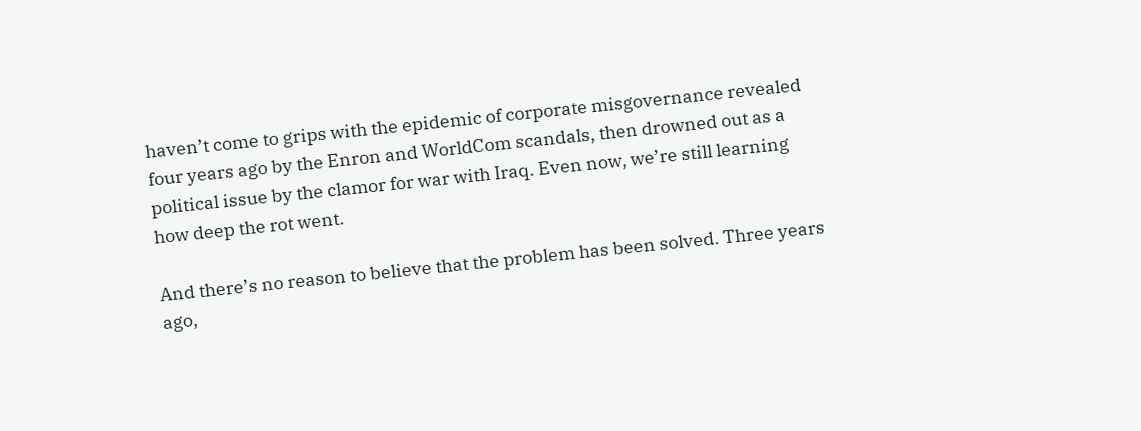haven’t come to grips with the epidemic of corporate misgovernance revealed four years ago by the Enron and WorldCom scandals, then drowned out as a political issue by the clamor for war with Iraq. Even now, we’re still learning how deep the rot went.

And there’s no reason to believe that the problem has been solved. Three years ago,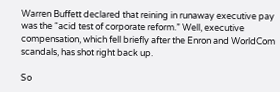Warren Buffett declared that reining in runaway executive pay was the “acid test of corporate reform.” Well, executive compensation, which fell briefly after the Enron and WorldCom scandals, has shot right back up.

So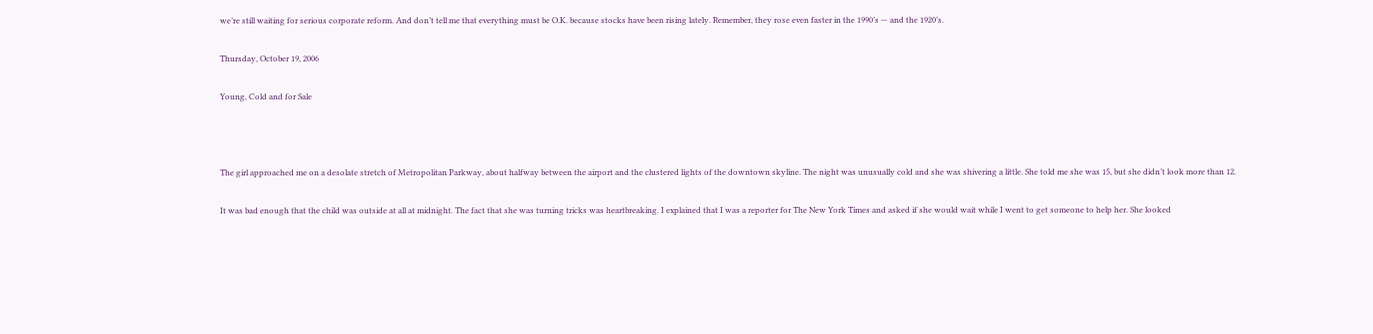we’re still waiting for serious corporate reform. And don’t tell me that everything must be O.K. because stocks have been rising lately. Remember, they rose even faster in the 1990’s — and the 1920’s.

Thursday, October 19, 2006

Young, Cold and for Sale



The girl approached me on a desolate stretch of Metropolitan Parkway, about halfway between the airport and the clustered lights of the downtown skyline. The night was unusually cold and she was shivering a little. She told me she was 15, but she didn’t look more than 12.

It was bad enough that the child was outside at all at midnight. The fact that she was turning tricks was heartbreaking. I explained that I was a reporter for The New York Times and asked if she would wait while I went to get someone to help her. She looked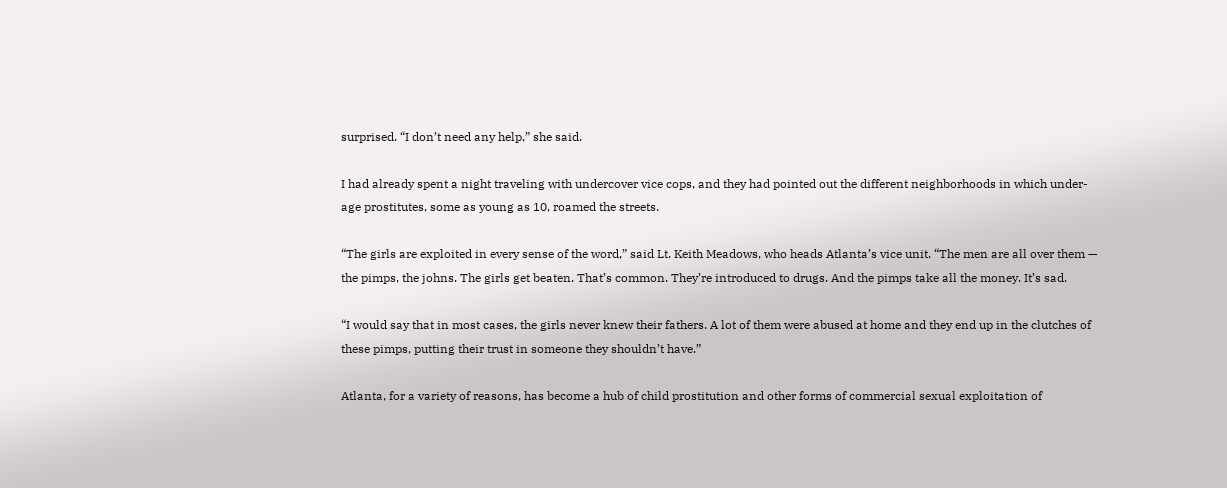surprised. “I don’t need any help,” she said.

I had already spent a night traveling with undercover vice cops, and they had pointed out the different neighborhoods in which under-age prostitutes, some as young as 10, roamed the streets.

“The girls are exploited in every sense of the word,” said Lt. Keith Meadows, who heads Atlanta’s vice unit. “The men are all over them — the pimps, the johns. The girls get beaten. That’s common. They’re introduced to drugs. And the pimps take all the money. It’s sad.

“I would say that in most cases, the girls never knew their fathers. A lot of them were abused at home and they end up in the clutches of these pimps, putting their trust in someone they shouldn’t have.”

Atlanta, for a variety of reasons, has become a hub of child prostitution and other forms of commercial sexual exploitation of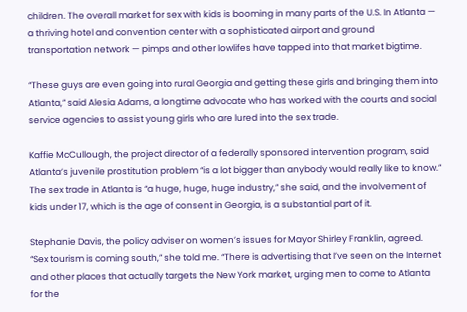children. The overall market for sex with kids is booming in many parts of the U.S. In Atlanta — a thriving hotel and convention center with a sophisticated airport and ground transportation network — pimps and other lowlifes have tapped into that market bigtime.

“These guys are even going into rural Georgia and getting these girls and bringing them into Atlanta,” said Alesia Adams, a longtime advocate who has worked with the courts and social service agencies to assist young girls who are lured into the sex trade.

Kaffie McCullough, the project director of a federally sponsored intervention program, said Atlanta’s juvenile prostitution problem “is a lot bigger than anybody would really like to know.” The sex trade in Atlanta is “a huge, huge, huge industry,” she said, and the involvement of kids under 17, which is the age of consent in Georgia, is a substantial part of it.

Stephanie Davis, the policy adviser on women’s issues for Mayor Shirley Franklin, agreed. “Sex tourism is coming south,” she told me. “There is advertising that I’ve seen on the Internet and other places that actually targets the New York market, urging men to come to Atlanta for the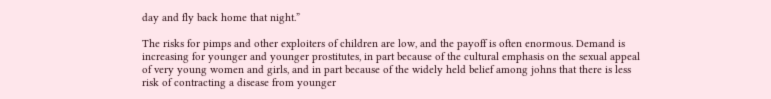day and fly back home that night.”

The risks for pimps and other exploiters of children are low, and the payoff is often enormous. Demand is increasing for younger and younger prostitutes, in part because of the cultural emphasis on the sexual appeal of very young women and girls, and in part because of the widely held belief among johns that there is less risk of contracting a disease from younger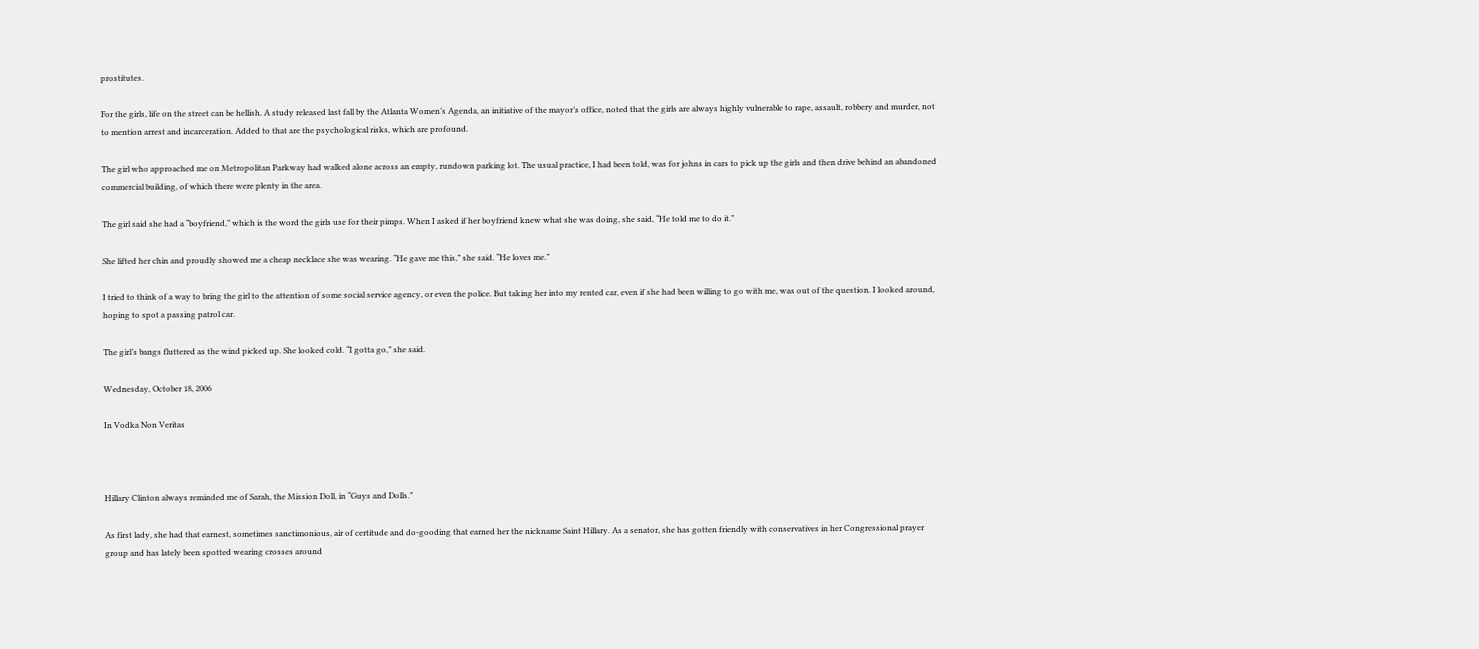prostitutes.

For the girls, life on the street can be hellish. A study released last fall by the Atlanta Women’s Agenda, an initiative of the mayor’s office, noted that the girls are always highly vulnerable to rape, assault, robbery and murder, not to mention arrest and incarceration. Added to that are the psychological risks, which are profound.

The girl who approached me on Metropolitan Parkway had walked alone across an empty, rundown parking lot. The usual practice, I had been told, was for johns in cars to pick up the girls and then drive behind an abandoned commercial building, of which there were plenty in the area.

The girl said she had a “boyfriend,” which is the word the girls use for their pimps. When I asked if her boyfriend knew what she was doing, she said, “He told me to do it.”

She lifted her chin and proudly showed me a cheap necklace she was wearing. “He gave me this,” she said. “He loves me.”

I tried to think of a way to bring the girl to the attention of some social service agency, or even the police. But taking her into my rented car, even if she had been willing to go with me, was out of the question. I looked around, hoping to spot a passing patrol car.

The girl’s bangs fluttered as the wind picked up. She looked cold. “I gotta go,” she said.

Wednesday, October 18, 2006

In Vodka Non Veritas



Hillary Clinton always reminded me of Sarah, the Mission Doll, in “Guys and Dolls.”

As first lady, she had that earnest, sometimes sanctimonious, air of certitude and do-gooding that earned her the nickname Saint Hillary. As a senator, she has gotten friendly with conservatives in her Congressional prayer group and has lately been spotted wearing crosses around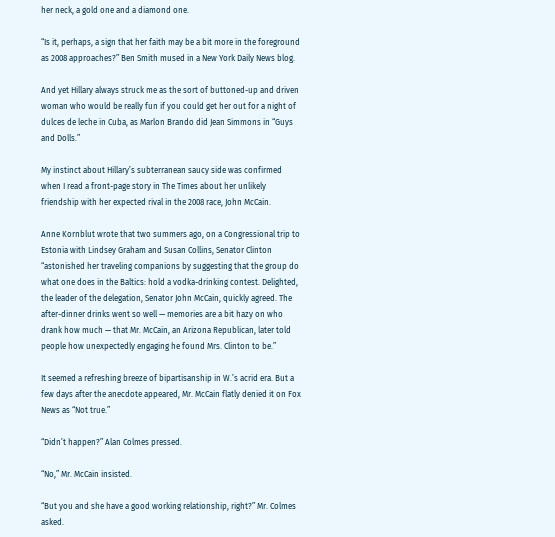her neck, a gold one and a diamond one.

“Is it, perhaps, a sign that her faith may be a bit more in the foreground as 2008 approaches?” Ben Smith mused in a New York Daily News blog.

And yet Hillary always struck me as the sort of buttoned-up and driven woman who would be really fun if you could get her out for a night of dulces de leche in Cuba, as Marlon Brando did Jean Simmons in “Guys and Dolls.”

My instinct about Hillary’s subterranean saucy side was confirmed when I read a front-page story in The Times about her unlikely friendship with her expected rival in the 2008 race, John McCain.

Anne Kornblut wrote that two summers ago, on a Congressional trip to Estonia with Lindsey Graham and Susan Collins, Senator Clinton “astonished her traveling companions by suggesting that the group do what one does in the Baltics: hold a vodka-drinking contest. Delighted, the leader of the delegation, Senator John McCain, quickly agreed. The after-dinner drinks went so well — memories are a bit hazy on who drank how much — that Mr. McCain, an Arizona Republican, later told people how unexpectedly engaging he found Mrs. Clinton to be.”

It seemed a refreshing breeze of bipartisanship in W.’s acrid era. But a few days after the anecdote appeared, Mr. McCain flatly denied it on Fox News as “Not true.”

“Didn’t happen?” Alan Colmes pressed.

“No,” Mr. McCain insisted.

“But you and she have a good working relationship, right?” Mr. Colmes asked.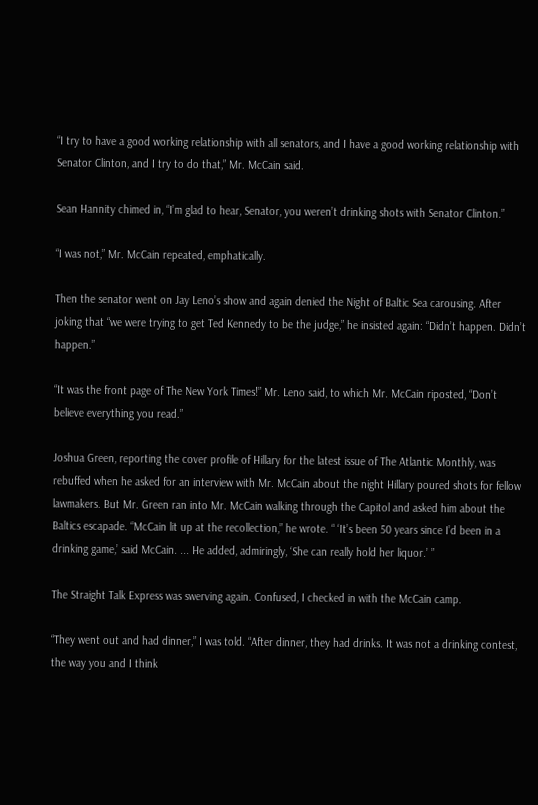“I try to have a good working relationship with all senators, and I have a good working relationship with Senator Clinton, and I try to do that,” Mr. McCain said.

Sean Hannity chimed in, “I’m glad to hear, Senator, you weren’t drinking shots with Senator Clinton.”

“I was not,” Mr. McCain repeated, emphatically.

Then the senator went on Jay Leno’s show and again denied the Night of Baltic Sea carousing. After joking that “we were trying to get Ted Kennedy to be the judge,” he insisted again: “Didn’t happen. Didn’t happen.”

“It was the front page of The New York Times!” Mr. Leno said, to which Mr. McCain riposted, “Don’t believe everything you read.”

Joshua Green, reporting the cover profile of Hillary for the latest issue of The Atlantic Monthly, was rebuffed when he asked for an interview with Mr. McCain about the night Hillary poured shots for fellow lawmakers. But Mr. Green ran into Mr. McCain walking through the Capitol and asked him about the Baltics escapade. “McCain lit up at the recollection,” he wrote. “ ‘It’s been 50 years since I’d been in a drinking game,’ said McCain. ... He added, admiringly, ‘She can really hold her liquor.’ ”

The Straight Talk Express was swerving again. Confused, I checked in with the McCain camp.

“They went out and had dinner,” I was told. “After dinner, they had drinks. It was not a drinking contest, the way you and I think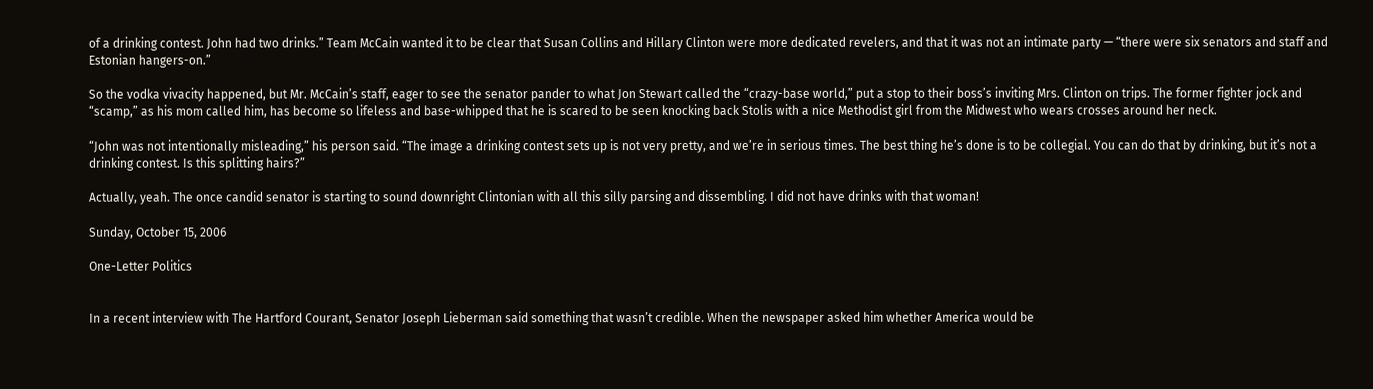of a drinking contest. John had two drinks.” Team McCain wanted it to be clear that Susan Collins and Hillary Clinton were more dedicated revelers, and that it was not an intimate party — “there were six senators and staff and Estonian hangers-on.”

So the vodka vivacity happened, but Mr. McCain’s staff, eager to see the senator pander to what Jon Stewart called the “crazy-base world,” put a stop to their boss’s inviting Mrs. Clinton on trips. The former fighter jock and “scamp,” as his mom called him, has become so lifeless and base-whipped that he is scared to be seen knocking back Stolis with a nice Methodist girl from the Midwest who wears crosses around her neck.

“John was not intentionally misleading,” his person said. “The image a drinking contest sets up is not very pretty, and we’re in serious times. The best thing he’s done is to be collegial. You can do that by drinking, but it’s not a drinking contest. Is this splitting hairs?”

Actually, yeah. The once candid senator is starting to sound downright Clintonian with all this silly parsing and dissembling. I did not have drinks with that woman!

Sunday, October 15, 2006

One-Letter Politics


In a recent interview with The Hartford Courant, Senator Joseph Lieberman said something that wasn’t credible. When the newspaper asked him whether America would be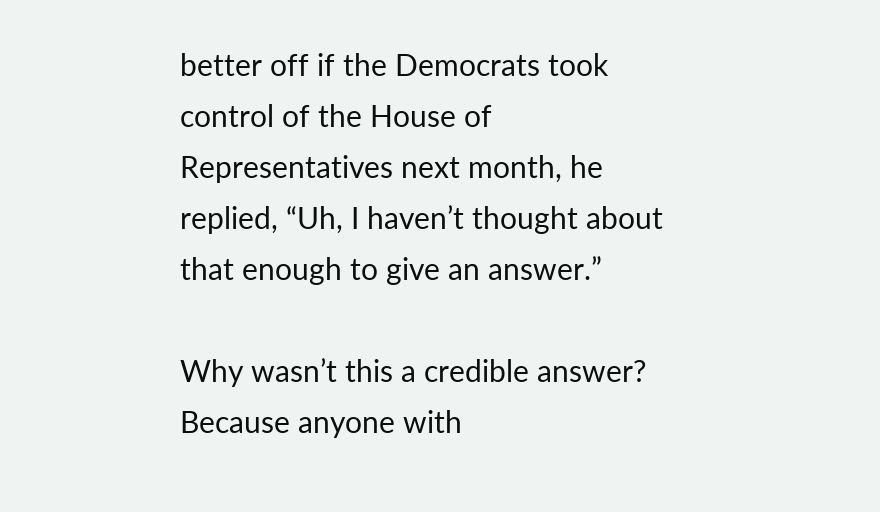better off if the Democrats took control of the House of Representatives next month, he replied, “Uh, I haven’t thought about that enough to give an answer.”

Why wasn’t this a credible answer? Because anyone with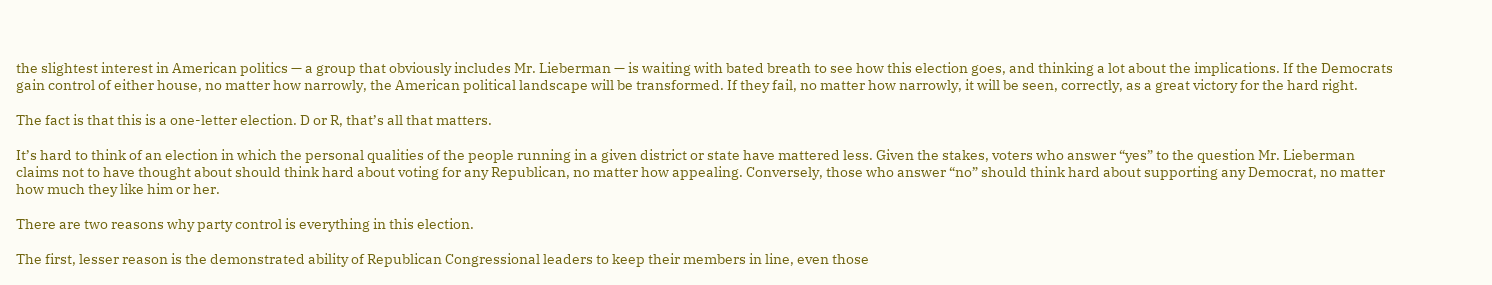the slightest interest in American politics — a group that obviously includes Mr. Lieberman — is waiting with bated breath to see how this election goes, and thinking a lot about the implications. If the Democrats gain control of either house, no matter how narrowly, the American political landscape will be transformed. If they fail, no matter how narrowly, it will be seen, correctly, as a great victory for the hard right.

The fact is that this is a one-letter election. D or R, that’s all that matters.

It’s hard to think of an election in which the personal qualities of the people running in a given district or state have mattered less. Given the stakes, voters who answer “yes” to the question Mr. Lieberman claims not to have thought about should think hard about voting for any Republican, no matter how appealing. Conversely, those who answer “no” should think hard about supporting any Democrat, no matter how much they like him or her.

There are two reasons why party control is everything in this election.

The first, lesser reason is the demonstrated ability of Republican Congressional leaders to keep their members in line, even those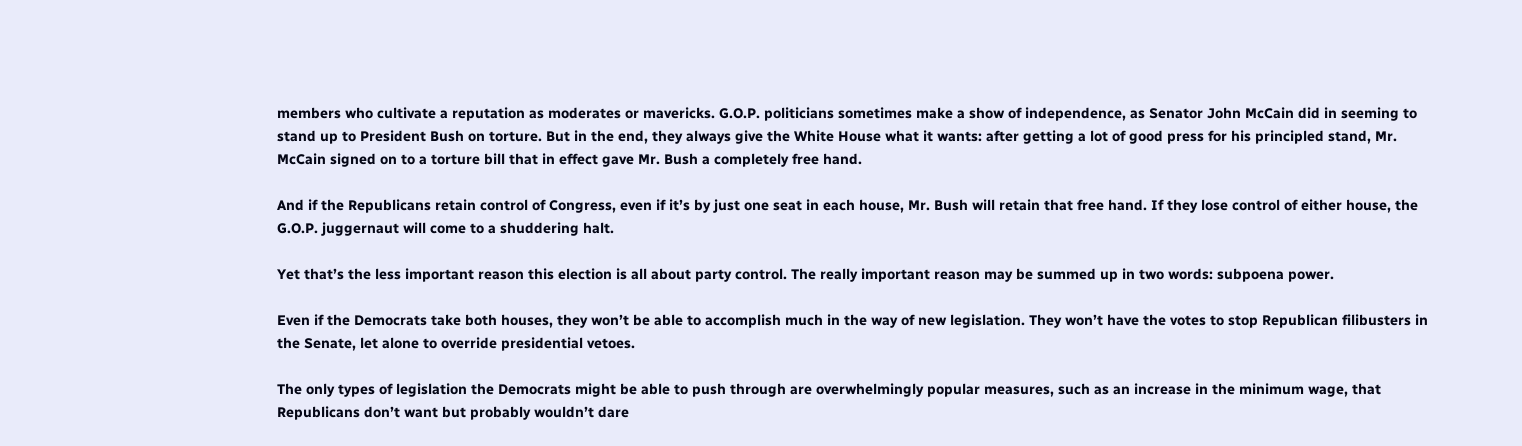members who cultivate a reputation as moderates or mavericks. G.O.P. politicians sometimes make a show of independence, as Senator John McCain did in seeming to stand up to President Bush on torture. But in the end, they always give the White House what it wants: after getting a lot of good press for his principled stand, Mr. McCain signed on to a torture bill that in effect gave Mr. Bush a completely free hand.

And if the Republicans retain control of Congress, even if it’s by just one seat in each house, Mr. Bush will retain that free hand. If they lose control of either house, the G.O.P. juggernaut will come to a shuddering halt.

Yet that’s the less important reason this election is all about party control. The really important reason may be summed up in two words: subpoena power.

Even if the Democrats take both houses, they won’t be able to accomplish much in the way of new legislation. They won’t have the votes to stop Republican filibusters in the Senate, let alone to override presidential vetoes.

The only types of legislation the Democrats might be able to push through are overwhelmingly popular measures, such as an increase in the minimum wage, that Republicans don’t want but probably wouldn’t dare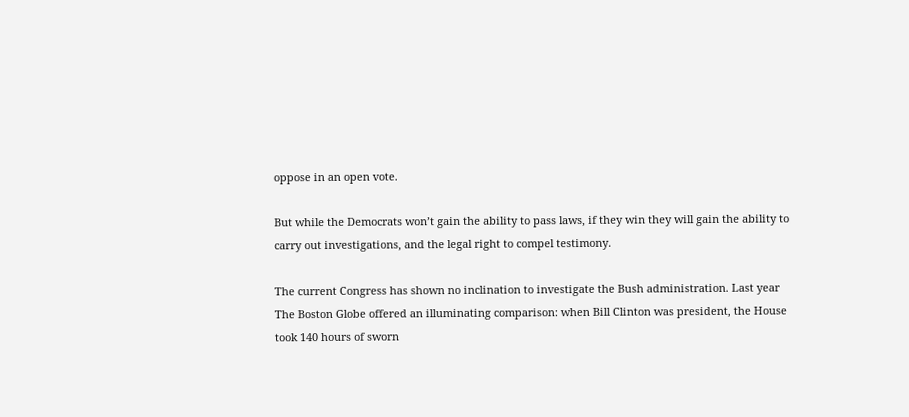oppose in an open vote.

But while the Democrats won’t gain the ability to pass laws, if they win they will gain the ability to carry out investigations, and the legal right to compel testimony.

The current Congress has shown no inclination to investigate the Bush administration. Last year The Boston Globe offered an illuminating comparison: when Bill Clinton was president, the House took 140 hours of sworn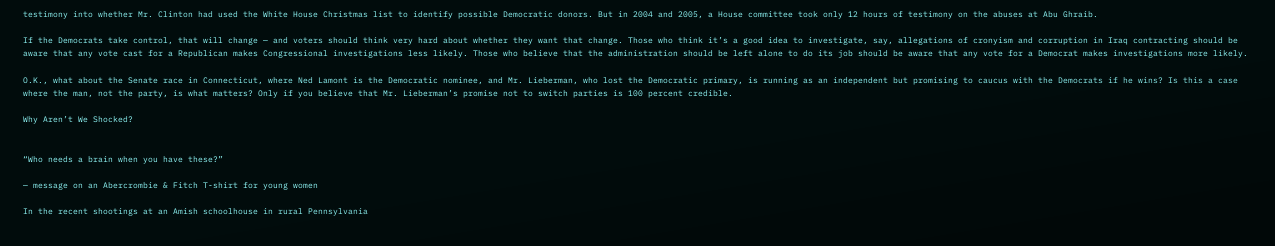testimony into whether Mr. Clinton had used the White House Christmas list to identify possible Democratic donors. But in 2004 and 2005, a House committee took only 12 hours of testimony on the abuses at Abu Ghraib.

If the Democrats take control, that will change — and voters should think very hard about whether they want that change. Those who think it’s a good idea to investigate, say, allegations of cronyism and corruption in Iraq contracting should be aware that any vote cast for a Republican makes Congressional investigations less likely. Those who believe that the administration should be left alone to do its job should be aware that any vote for a Democrat makes investigations more likely.

O.K., what about the Senate race in Connecticut, where Ned Lamont is the Democratic nominee, and Mr. Lieberman, who lost the Democratic primary, is running as an independent but promising to caucus with the Democrats if he wins? Is this a case where the man, not the party, is what matters? Only if you believe that Mr. Lieberman’s promise not to switch parties is 100 percent credible.

Why Aren’t We Shocked?


“Who needs a brain when you have these?”

— message on an Abercrombie & Fitch T-shirt for young women

In the recent shootings at an Amish schoolhouse in rural Pennsylvania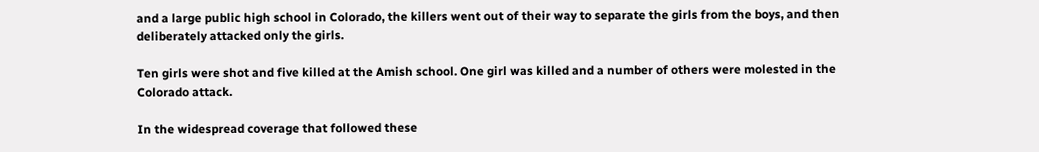and a large public high school in Colorado, the killers went out of their way to separate the girls from the boys, and then deliberately attacked only the girls.

Ten girls were shot and five killed at the Amish school. One girl was killed and a number of others were molested in the Colorado attack.

In the widespread coverage that followed these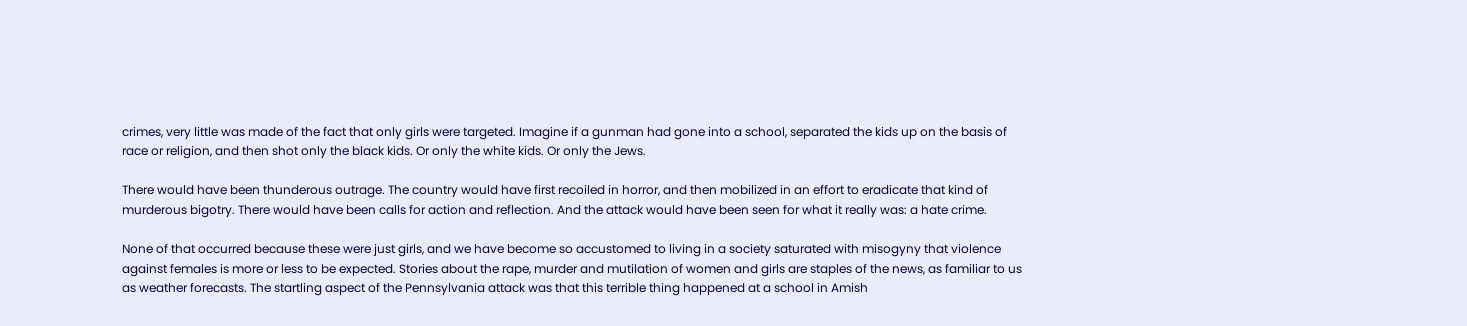crimes, very little was made of the fact that only girls were targeted. Imagine if a gunman had gone into a school, separated the kids up on the basis of race or religion, and then shot only the black kids. Or only the white kids. Or only the Jews.

There would have been thunderous outrage. The country would have first recoiled in horror, and then mobilized in an effort to eradicate that kind of murderous bigotry. There would have been calls for action and reflection. And the attack would have been seen for what it really was: a hate crime.

None of that occurred because these were just girls, and we have become so accustomed to living in a society saturated with misogyny that violence against females is more or less to be expected. Stories about the rape, murder and mutilation of women and girls are staples of the news, as familiar to us as weather forecasts. The startling aspect of the Pennsylvania attack was that this terrible thing happened at a school in Amish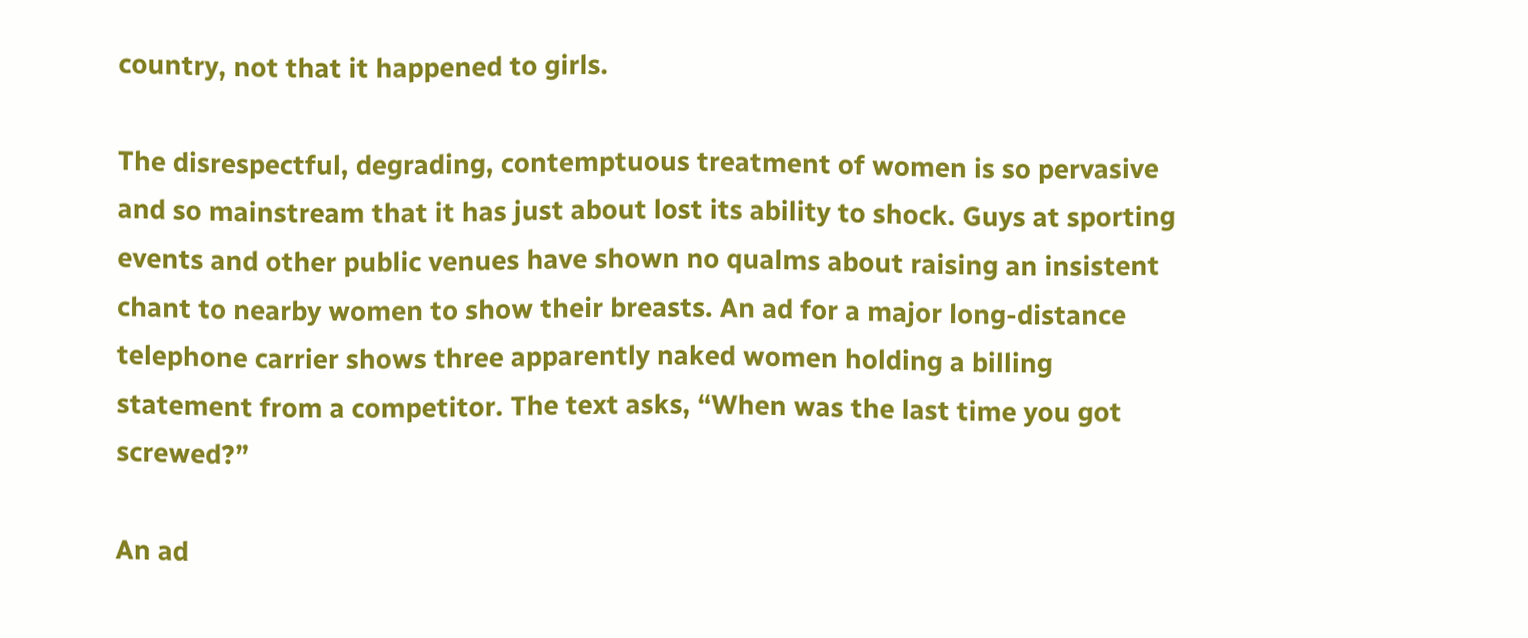country, not that it happened to girls.

The disrespectful, degrading, contemptuous treatment of women is so pervasive and so mainstream that it has just about lost its ability to shock. Guys at sporting events and other public venues have shown no qualms about raising an insistent chant to nearby women to show their breasts. An ad for a major long-distance telephone carrier shows three apparently naked women holding a billing statement from a competitor. The text asks, “When was the last time you got screwed?”

An ad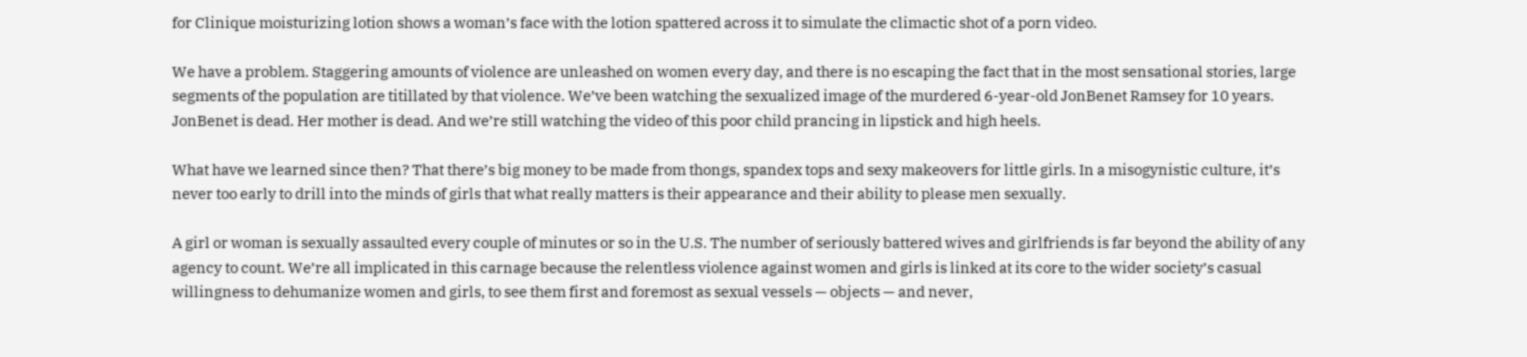for Clinique moisturizing lotion shows a woman’s face with the lotion spattered across it to simulate the climactic shot of a porn video.

We have a problem. Staggering amounts of violence are unleashed on women every day, and there is no escaping the fact that in the most sensational stories, large segments of the population are titillated by that violence. We’ve been watching the sexualized image of the murdered 6-year-old JonBenet Ramsey for 10 years. JonBenet is dead. Her mother is dead. And we’re still watching the video of this poor child prancing in lipstick and high heels.

What have we learned since then? That there’s big money to be made from thongs, spandex tops and sexy makeovers for little girls. In a misogynistic culture, it’s never too early to drill into the minds of girls that what really matters is their appearance and their ability to please men sexually.

A girl or woman is sexually assaulted every couple of minutes or so in the U.S. The number of seriously battered wives and girlfriends is far beyond the ability of any agency to count. We’re all implicated in this carnage because the relentless violence against women and girls is linked at its core to the wider society’s casual willingness to dehumanize women and girls, to see them first and foremost as sexual vessels — objects — and never,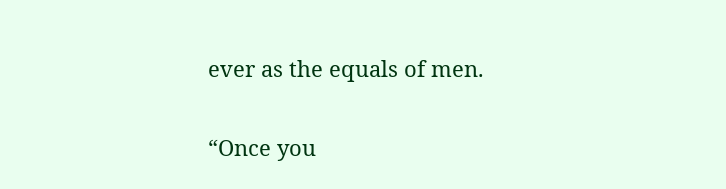ever as the equals of men.

“Once you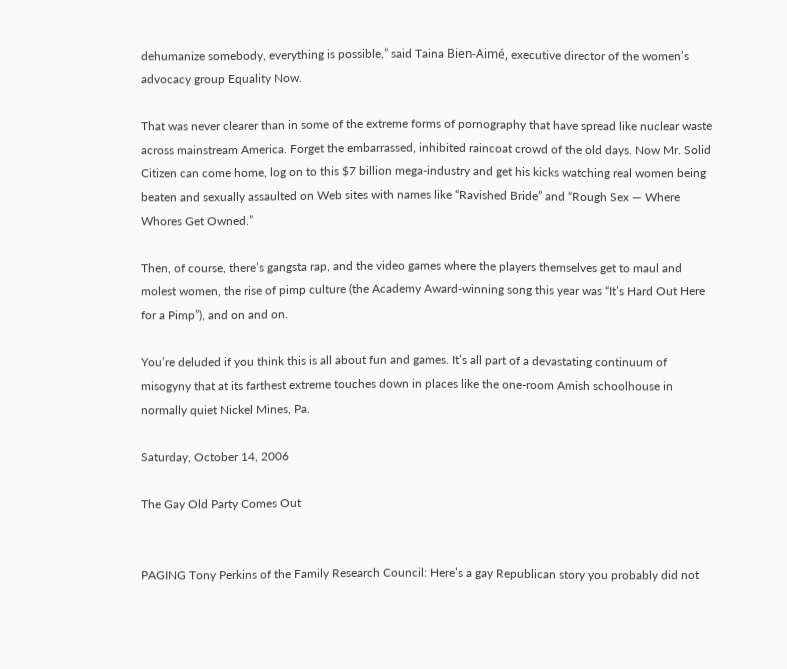dehumanize somebody, everything is possible,” said Taina Bien-Aimé, executive director of the women’s advocacy group Equality Now.

That was never clearer than in some of the extreme forms of pornography that have spread like nuclear waste across mainstream America. Forget the embarrassed, inhibited raincoat crowd of the old days. Now Mr. Solid Citizen can come home, log on to this $7 billion mega-industry and get his kicks watching real women being beaten and sexually assaulted on Web sites with names like “Ravished Bride” and “Rough Sex — Where Whores Get Owned.”

Then, of course, there’s gangsta rap, and the video games where the players themselves get to maul and molest women, the rise of pimp culture (the Academy Award-winning song this year was “It’s Hard Out Here for a Pimp”), and on and on.

You’re deluded if you think this is all about fun and games. It’s all part of a devastating continuum of misogyny that at its farthest extreme touches down in places like the one-room Amish schoolhouse in normally quiet Nickel Mines, Pa.

Saturday, October 14, 2006

The Gay Old Party Comes Out


PAGING Tony Perkins of the Family Research Council: Here’s a gay Republican story you probably did not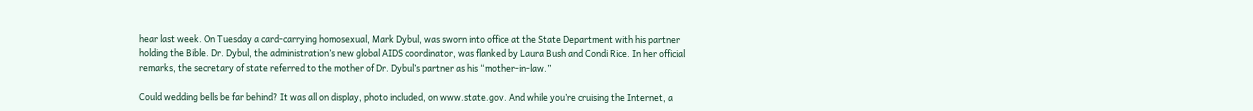hear last week. On Tuesday a card-carrying homosexual, Mark Dybul, was sworn into office at the State Department with his partner holding the Bible. Dr. Dybul, the administration’s new global AIDS coordinator, was flanked by Laura Bush and Condi Rice. In her official remarks, the secretary of state referred to the mother of Dr. Dybul’s partner as his “mother-in-law.”

Could wedding bells be far behind? It was all on display, photo included, on www.state.gov. And while you’re cruising the Internet, a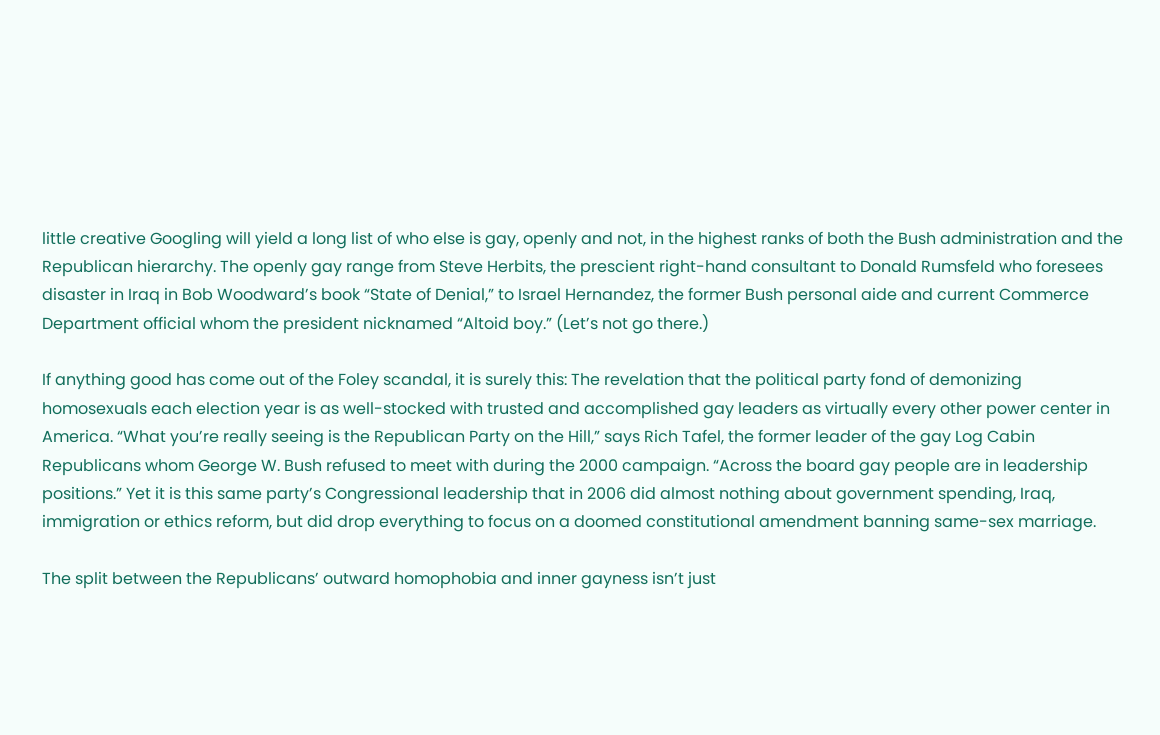little creative Googling will yield a long list of who else is gay, openly and not, in the highest ranks of both the Bush administration and the Republican hierarchy. The openly gay range from Steve Herbits, the prescient right-hand consultant to Donald Rumsfeld who foresees disaster in Iraq in Bob Woodward’s book “State of Denial,” to Israel Hernandez, the former Bush personal aide and current Commerce Department official whom the president nicknamed “Altoid boy.” (Let’s not go there.)

If anything good has come out of the Foley scandal, it is surely this: The revelation that the political party fond of demonizing homosexuals each election year is as well-stocked with trusted and accomplished gay leaders as virtually every other power center in America. “What you’re really seeing is the Republican Party on the Hill,” says Rich Tafel, the former leader of the gay Log Cabin Republicans whom George W. Bush refused to meet with during the 2000 campaign. “Across the board gay people are in leadership positions.” Yet it is this same party’s Congressional leadership that in 2006 did almost nothing about government spending, Iraq, immigration or ethics reform, but did drop everything to focus on a doomed constitutional amendment banning same-sex marriage.

The split between the Republicans’ outward homophobia and inner gayness isn’t just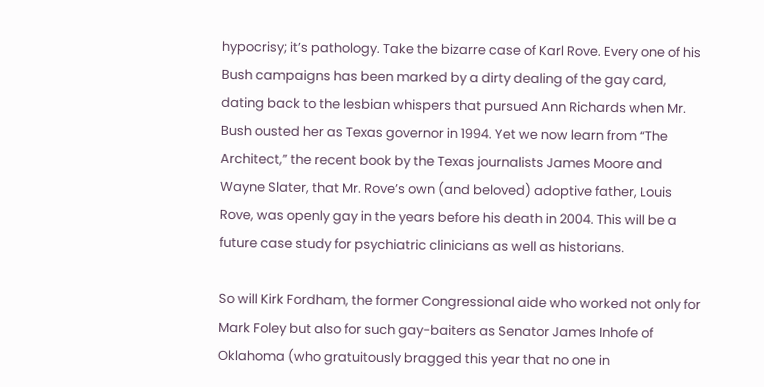hypocrisy; it’s pathology. Take the bizarre case of Karl Rove. Every one of his Bush campaigns has been marked by a dirty dealing of the gay card, dating back to the lesbian whispers that pursued Ann Richards when Mr. Bush ousted her as Texas governor in 1994. Yet we now learn from “The Architect,” the recent book by the Texas journalists James Moore and Wayne Slater, that Mr. Rove’s own (and beloved) adoptive father, Louis Rove, was openly gay in the years before his death in 2004. This will be a future case study for psychiatric clinicians as well as historians.

So will Kirk Fordham, the former Congressional aide who worked not only for Mark Foley but also for such gay-baiters as Senator James Inhofe of Oklahoma (who gratuitously bragged this year that no one in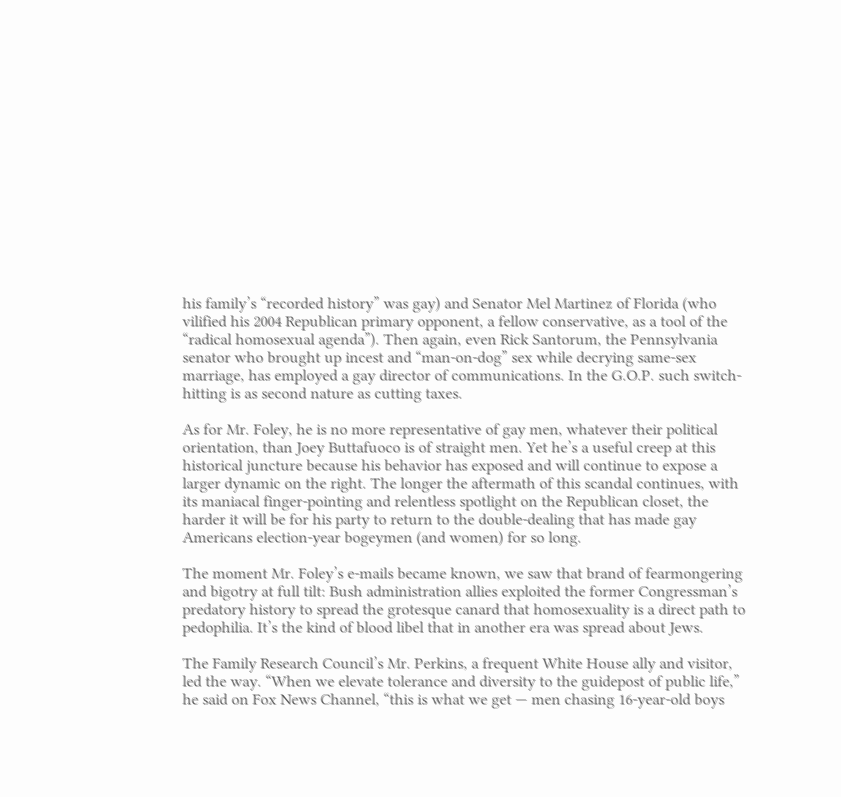his family’s “recorded history” was gay) and Senator Mel Martinez of Florida (who vilified his 2004 Republican primary opponent, a fellow conservative, as a tool of the “radical homosexual agenda”). Then again, even Rick Santorum, the Pennsylvania senator who brought up incest and “man-on-dog” sex while decrying same-sex marriage, has employed a gay director of communications. In the G.O.P. such switch-hitting is as second nature as cutting taxes.

As for Mr. Foley, he is no more representative of gay men, whatever their political orientation, than Joey Buttafuoco is of straight men. Yet he’s a useful creep at this historical juncture because his behavior has exposed and will continue to expose a larger dynamic on the right. The longer the aftermath of this scandal continues, with its maniacal finger-pointing and relentless spotlight on the Republican closet, the harder it will be for his party to return to the double-dealing that has made gay Americans election-year bogeymen (and women) for so long.

The moment Mr. Foley’s e-mails became known, we saw that brand of fearmongering and bigotry at full tilt: Bush administration allies exploited the former Congressman’s predatory history to spread the grotesque canard that homosexuality is a direct path to pedophilia. It’s the kind of blood libel that in another era was spread about Jews.

The Family Research Council’s Mr. Perkins, a frequent White House ally and visitor, led the way. “When we elevate tolerance and diversity to the guidepost of public life,” he said on Fox News Channel, “this is what we get — men chasing 16-year-old boys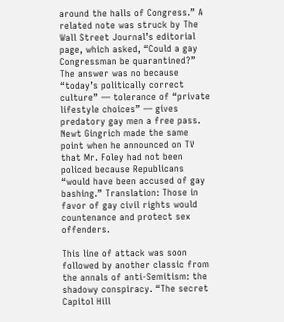around the halls of Congress.” A related note was struck by The Wall Street Journal’s editorial page, which asked, “Could a gay Congressman be quarantined?” The answer was no because “today’s politically correct culture” — tolerance of “private lifestyle choices” — gives predatory gay men a free pass. Newt Gingrich made the same point when he announced on TV that Mr. Foley had not been policed because Republicans “would have been accused of gay bashing.” Translation: Those in favor of gay civil rights would countenance and protect sex offenders.

This line of attack was soon followed by another classic from the annals of anti-Semitism: the shadowy conspiracy. “The secret Capitol Hill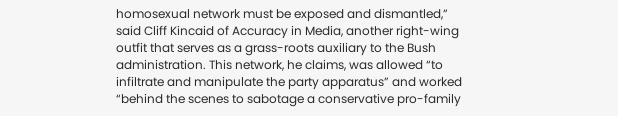homosexual network must be exposed and dismantled,” said Cliff Kincaid of Accuracy in Media, another right-wing outfit that serves as a grass-roots auxiliary to the Bush administration. This network, he claims, was allowed “to infiltrate and manipulate the party apparatus” and worked “behind the scenes to sabotage a conservative pro-family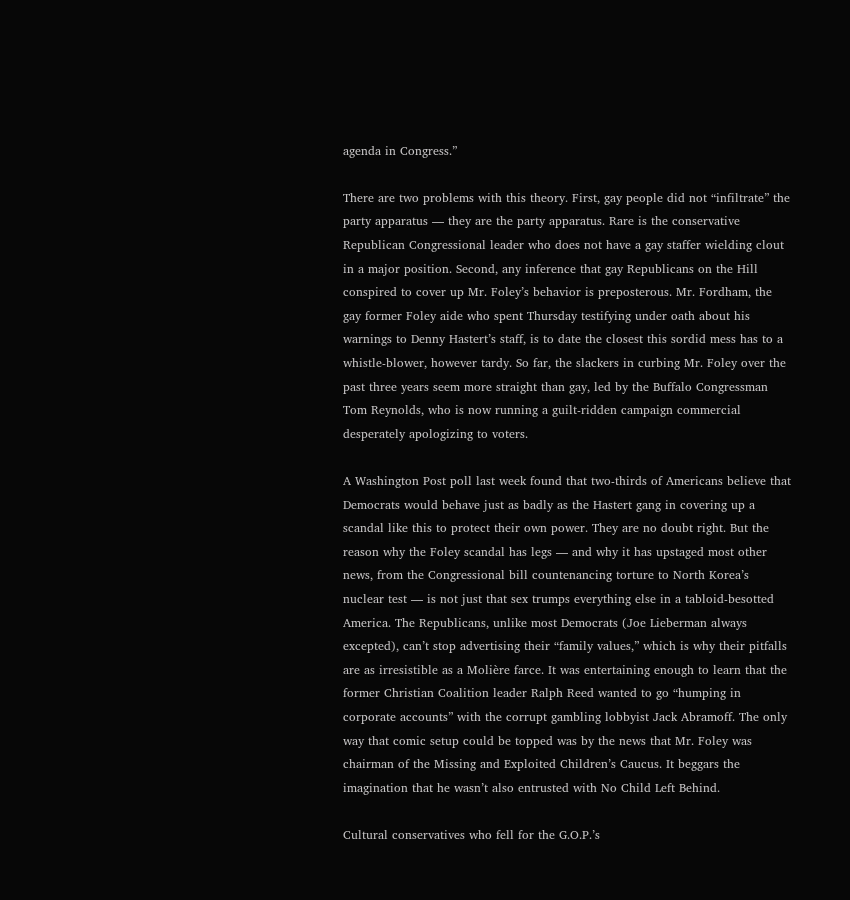agenda in Congress.”

There are two problems with this theory. First, gay people did not “infiltrate” the party apparatus — they are the party apparatus. Rare is the conservative Republican Congressional leader who does not have a gay staffer wielding clout in a major position. Second, any inference that gay Republicans on the Hill conspired to cover up Mr. Foley’s behavior is preposterous. Mr. Fordham, the gay former Foley aide who spent Thursday testifying under oath about his warnings to Denny Hastert’s staff, is to date the closest this sordid mess has to a whistle-blower, however tardy. So far, the slackers in curbing Mr. Foley over the past three years seem more straight than gay, led by the Buffalo Congressman Tom Reynolds, who is now running a guilt-ridden campaign commercial desperately apologizing to voters.

A Washington Post poll last week found that two-thirds of Americans believe that Democrats would behave just as badly as the Hastert gang in covering up a scandal like this to protect their own power. They are no doubt right. But the reason why the Foley scandal has legs — and why it has upstaged most other news, from the Congressional bill countenancing torture to North Korea’s nuclear test — is not just that sex trumps everything else in a tabloid-besotted America. The Republicans, unlike most Democrats (Joe Lieberman always excepted), can’t stop advertising their “family values,” which is why their pitfalls are as irresistible as a Molière farce. It was entertaining enough to learn that the former Christian Coalition leader Ralph Reed wanted to go “humping in corporate accounts” with the corrupt gambling lobbyist Jack Abramoff. The only way that comic setup could be topped was by the news that Mr. Foley was chairman of the Missing and Exploited Children’s Caucus. It beggars the imagination that he wasn’t also entrusted with No Child Left Behind.

Cultural conservatives who fell for the G.O.P.’s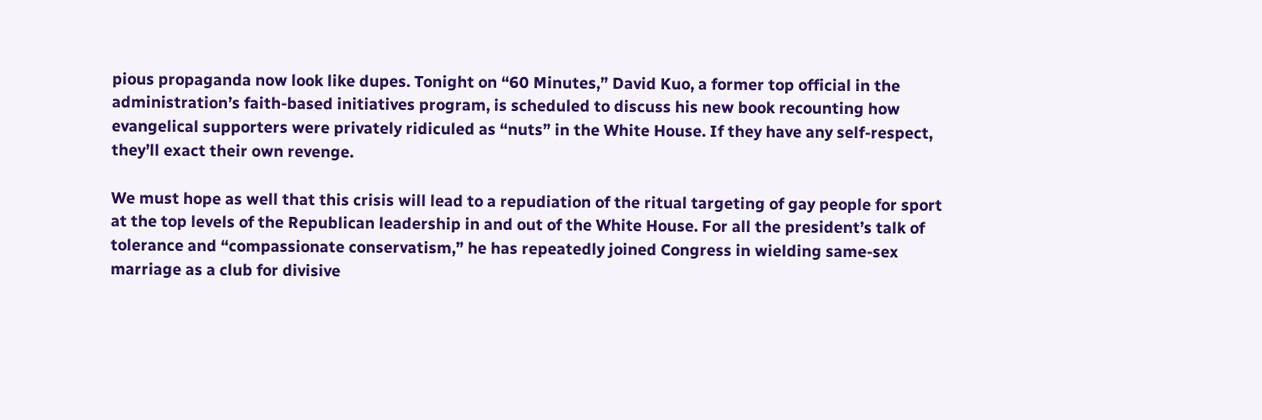pious propaganda now look like dupes. Tonight on “60 Minutes,” David Kuo, a former top official in the administration’s faith-based initiatives program, is scheduled to discuss his new book recounting how evangelical supporters were privately ridiculed as “nuts” in the White House. If they have any self-respect, they’ll exact their own revenge.

We must hope as well that this crisis will lead to a repudiation of the ritual targeting of gay people for sport at the top levels of the Republican leadership in and out of the White House. For all the president’s talk of tolerance and “compassionate conservatism,” he has repeatedly joined Congress in wielding same-sex marriage as a club for divisive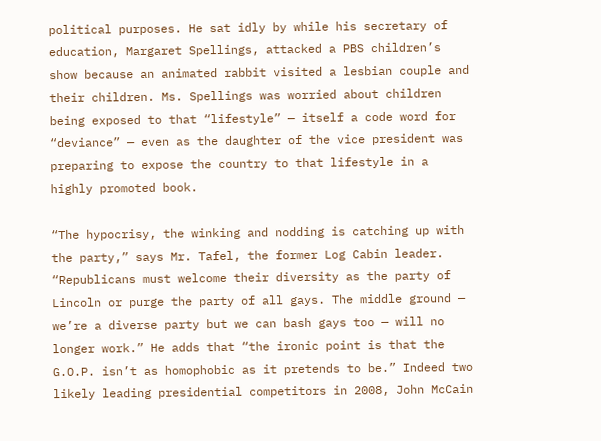political purposes. He sat idly by while his secretary of education, Margaret Spellings, attacked a PBS children’s show because an animated rabbit visited a lesbian couple and their children. Ms. Spellings was worried about children being exposed to that “lifestyle” — itself a code word for “deviance” — even as the daughter of the vice president was preparing to expose the country to that lifestyle in a highly promoted book.

“The hypocrisy, the winking and nodding is catching up with the party,” says Mr. Tafel, the former Log Cabin leader. “Republicans must welcome their diversity as the party of Lincoln or purge the party of all gays. The middle ground — we’re a diverse party but we can bash gays too — will no longer work.” He adds that “the ironic point is that the G.O.P. isn’t as homophobic as it pretends to be.” Indeed two likely leading presidential competitors in 2008, John McCain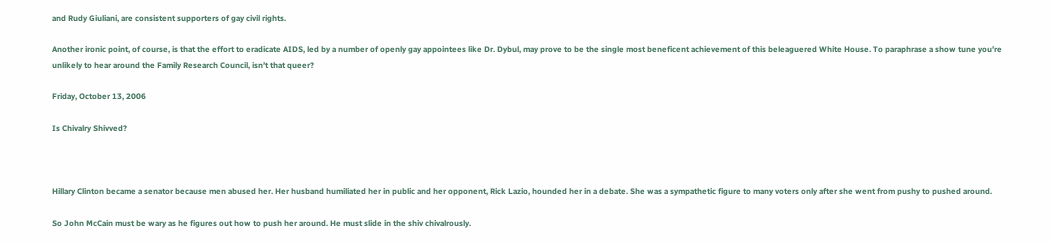and Rudy Giuliani, are consistent supporters of gay civil rights.

Another ironic point, of course, is that the effort to eradicate AIDS, led by a number of openly gay appointees like Dr. Dybul, may prove to be the single most beneficent achievement of this beleaguered White House. To paraphrase a show tune you’re unlikely to hear around the Family Research Council, isn’t that queer?

Friday, October 13, 2006

Is Chivalry Shivved?



Hillary Clinton became a senator because men abused her. Her husband humiliated her in public and her opponent, Rick Lazio, hounded her in a debate. She was a sympathetic figure to many voters only after she went from pushy to pushed around.

So John McCain must be wary as he figures out how to push her around. He must slide in the shiv chivalrously.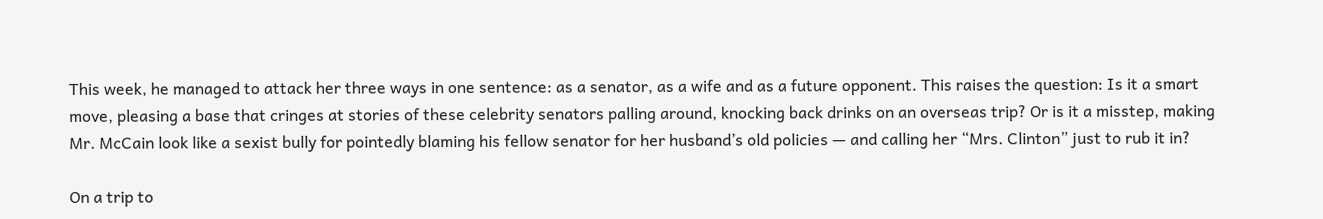This week, he managed to attack her three ways in one sentence: as a senator, as a wife and as a future opponent. This raises the question: Is it a smart move, pleasing a base that cringes at stories of these celebrity senators palling around, knocking back drinks on an overseas trip? Or is it a misstep, making Mr. McCain look like a sexist bully for pointedly blaming his fellow senator for her husband’s old policies — and calling her “Mrs. Clinton” just to rub it in?

On a trip to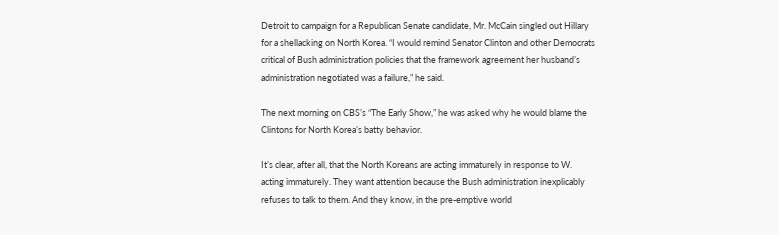Detroit to campaign for a Republican Senate candidate, Mr. McCain singled out Hillary for a shellacking on North Korea. “I would remind Senator Clinton and other Democrats critical of Bush administration policies that the framework agreement her husband’s administration negotiated was a failure,” he said.

The next morning on CBS’s “The Early Show,” he was asked why he would blame the Clintons for North Korea’s batty behavior.

It’s clear, after all, that the North Koreans are acting immaturely in response to W. acting immaturely. They want attention because the Bush administration inexplicably refuses to talk to them. And they know, in the pre-emptive world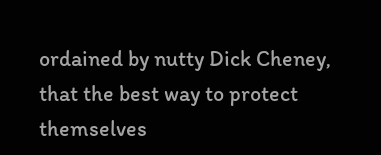ordained by nutty Dick Cheney, that the best way to protect themselves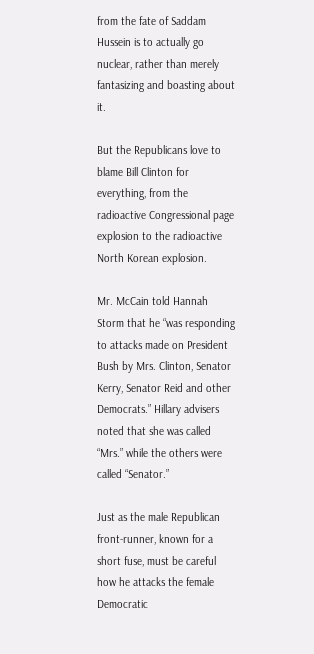from the fate of Saddam Hussein is to actually go nuclear, rather than merely fantasizing and boasting about it.

But the Republicans love to blame Bill Clinton for everything, from the radioactive Congressional page explosion to the radioactive North Korean explosion.

Mr. McCain told Hannah Storm that he “was responding to attacks made on President Bush by Mrs. Clinton, Senator Kerry, Senator Reid and other Democrats.” Hillary advisers noted that she was called “Mrs.” while the others were called “Senator.”

Just as the male Republican front-runner, known for a short fuse, must be careful how he attacks the female Democratic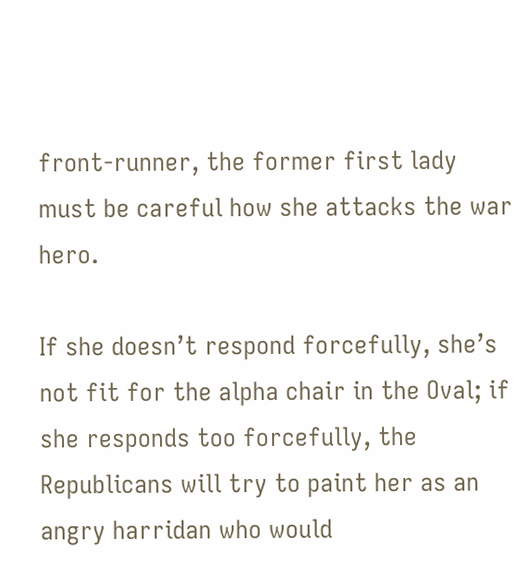front-runner, the former first lady must be careful how she attacks the war hero.

If she doesn’t respond forcefully, she’s not fit for the alpha chair in the Oval; if she responds too forcefully, the Republicans will try to paint her as an angry harridan who would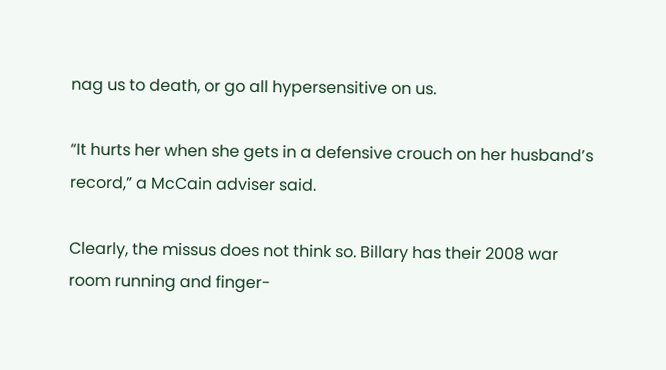nag us to death, or go all hypersensitive on us.

“It hurts her when she gets in a defensive crouch on her husband’s record,” a McCain adviser said.

Clearly, the missus does not think so. Billary has their 2008 war room running and finger-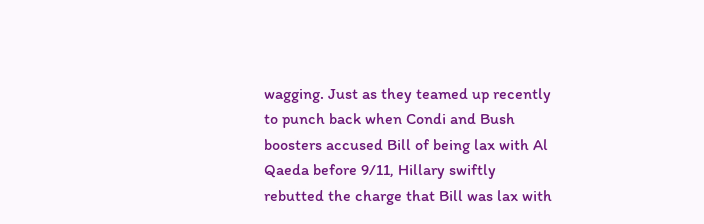wagging. Just as they teamed up recently to punch back when Condi and Bush boosters accused Bill of being lax with Al Qaeda before 9/11, Hillary swiftly rebutted the charge that Bill was lax with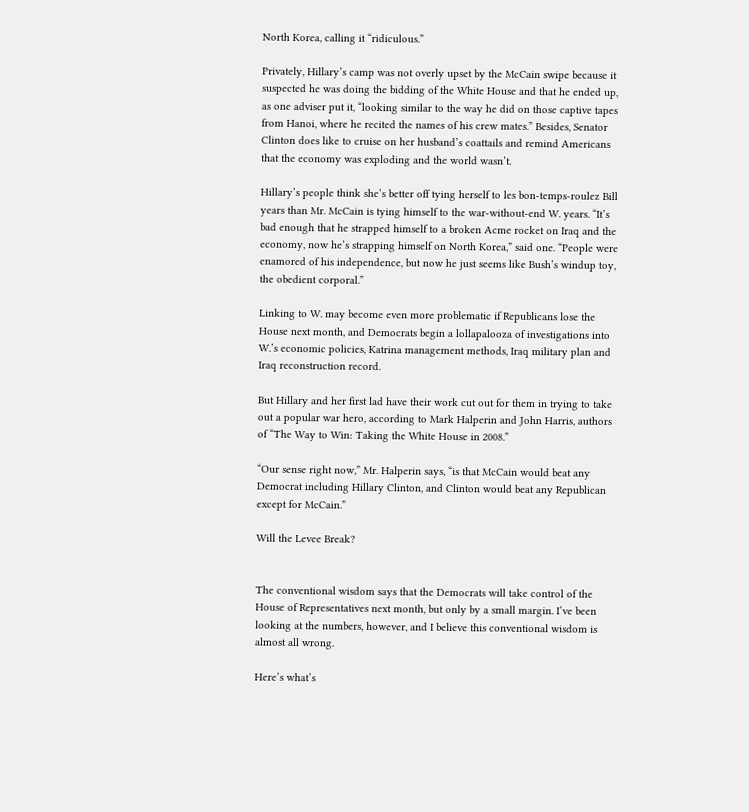North Korea, calling it “ridiculous.”

Privately, Hillary’s camp was not overly upset by the McCain swipe because it suspected he was doing the bidding of the White House and that he ended up, as one adviser put it, “looking similar to the way he did on those captive tapes from Hanoi, where he recited the names of his crew mates.” Besides, Senator Clinton does like to cruise on her husband’s coattails and remind Americans that the economy was exploding and the world wasn’t.

Hillary’s people think she’s better off tying herself to les bon-temps-roulez Bill years than Mr. McCain is tying himself to the war-without-end W. years. “It’s bad enough that he strapped himself to a broken Acme rocket on Iraq and the economy, now he’s strapping himself on North Korea,” said one. “People were enamored of his independence, but now he just seems like Bush’s windup toy, the obedient corporal.”

Linking to W. may become even more problematic if Republicans lose the House next month, and Democrats begin a lollapalooza of investigations into W.’s economic policies, Katrina management methods, Iraq military plan and Iraq reconstruction record.

But Hillary and her first lad have their work cut out for them in trying to take out a popular war hero, according to Mark Halperin and John Harris, authors of “The Way to Win: Taking the White House in 2008.”

“Our sense right now,” Mr. Halperin says, “is that McCain would beat any Democrat including Hillary Clinton, and Clinton would beat any Republican except for McCain.”

Will the Levee Break?


The conventional wisdom says that the Democrats will take control of the House of Representatives next month, but only by a small margin. I’ve been looking at the numbers, however, and I believe this conventional wisdom is almost all wrong.

Here’s what’s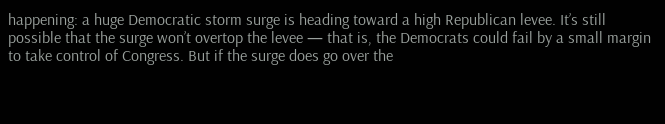happening: a huge Democratic storm surge is heading toward a high Republican levee. It’s still possible that the surge won’t overtop the levee — that is, the Democrats could fail by a small margin to take control of Congress. But if the surge does go over the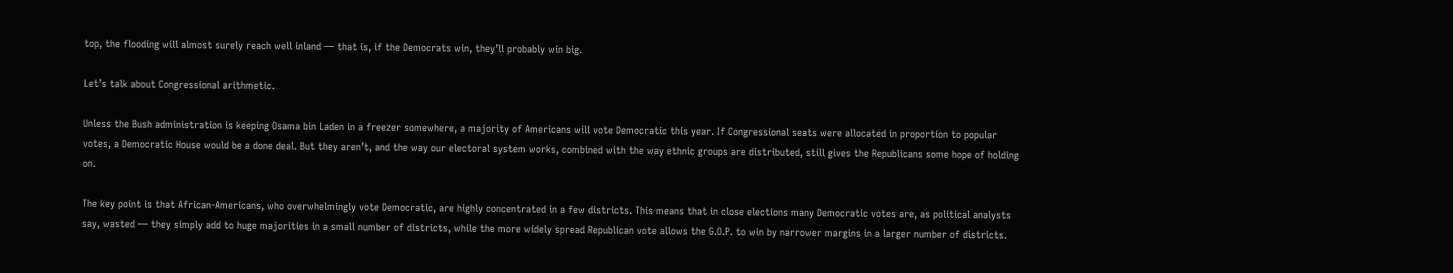top, the flooding will almost surely reach well inland — that is, if the Democrats win, they’ll probably win big.

Let’s talk about Congressional arithmetic.

Unless the Bush administration is keeping Osama bin Laden in a freezer somewhere, a majority of Americans will vote Democratic this year. If Congressional seats were allocated in proportion to popular votes, a Democratic House would be a done deal. But they aren’t, and the way our electoral system works, combined with the way ethnic groups are distributed, still gives the Republicans some hope of holding on.

The key point is that African-Americans, who overwhelmingly vote Democratic, are highly concentrated in a few districts. This means that in close elections many Democratic votes are, as political analysts say, wasted — they simply add to huge majorities in a small number of districts, while the more widely spread Republican vote allows the G.O.P. to win by narrower margins in a larger number of districts.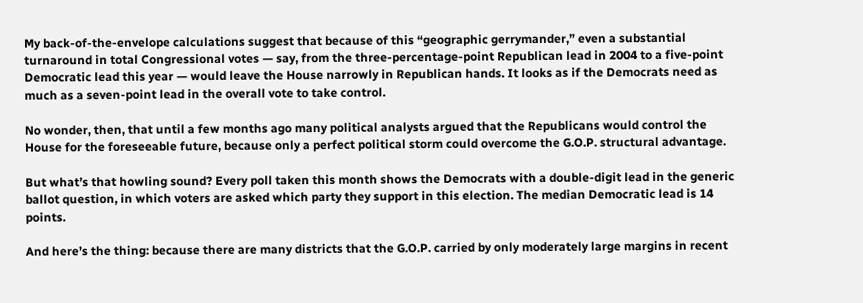My back-of-the-envelope calculations suggest that because of this “geographic gerrymander,” even a substantial turnaround in total Congressional votes — say, from the three-percentage-point Republican lead in 2004 to a five-point Democratic lead this year — would leave the House narrowly in Republican hands. It looks as if the Democrats need as much as a seven-point lead in the overall vote to take control.

No wonder, then, that until a few months ago many political analysts argued that the Republicans would control the House for the foreseeable future, because only a perfect political storm could overcome the G.O.P. structural advantage.

But what’s that howling sound? Every poll taken this month shows the Democrats with a double-digit lead in the generic ballot question, in which voters are asked which party they support in this election. The median Democratic lead is 14 points.

And here’s the thing: because there are many districts that the G.O.P. carried by only moderately large margins in recent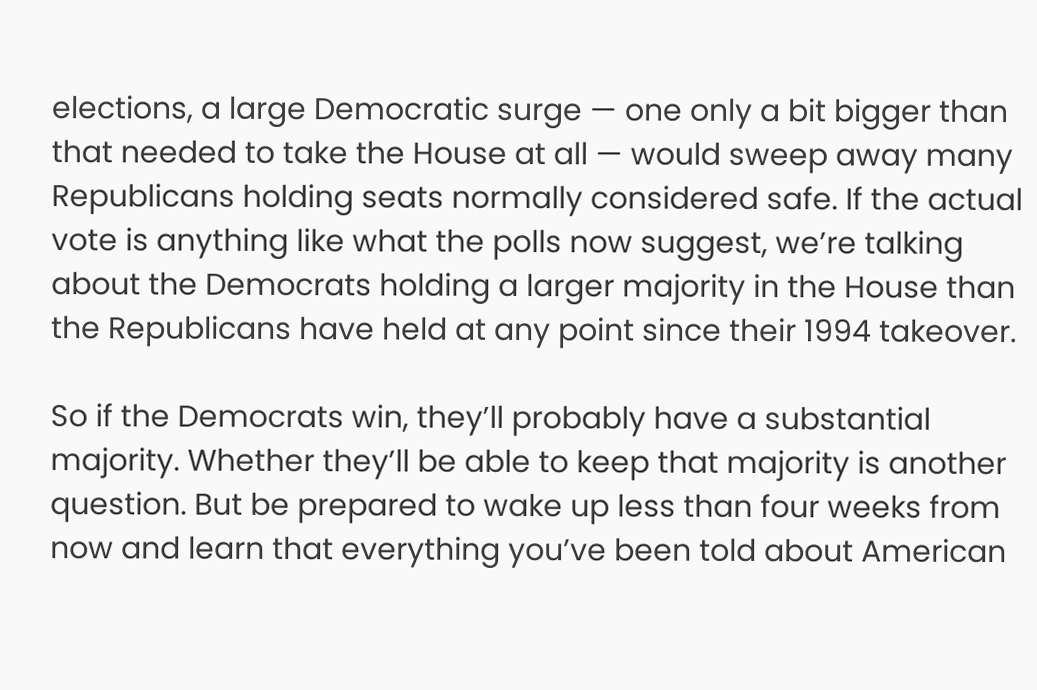elections, a large Democratic surge — one only a bit bigger than that needed to take the House at all — would sweep away many Republicans holding seats normally considered safe. If the actual vote is anything like what the polls now suggest, we’re talking about the Democrats holding a larger majority in the House than the Republicans have held at any point since their 1994 takeover.

So if the Democrats win, they’ll probably have a substantial majority. Whether they’ll be able to keep that majority is another question. But be prepared to wake up less than four weeks from now and learn that everything you’ve been told about American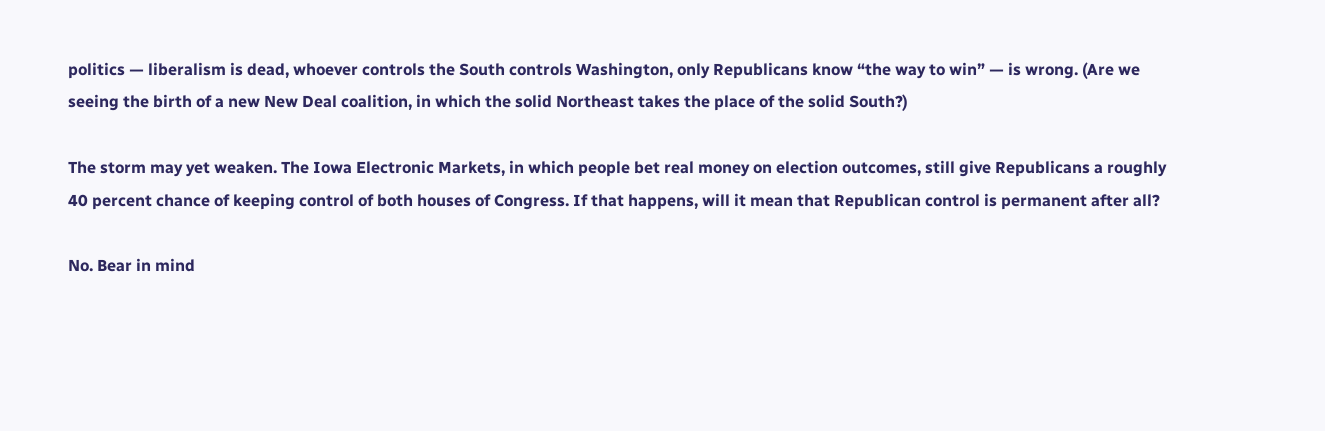politics — liberalism is dead, whoever controls the South controls Washington, only Republicans know “the way to win” — is wrong. (Are we seeing the birth of a new New Deal coalition, in which the solid Northeast takes the place of the solid South?)

The storm may yet weaken. The Iowa Electronic Markets, in which people bet real money on election outcomes, still give Republicans a roughly 40 percent chance of keeping control of both houses of Congress. If that happens, will it mean that Republican control is permanent after all?

No. Bear in mind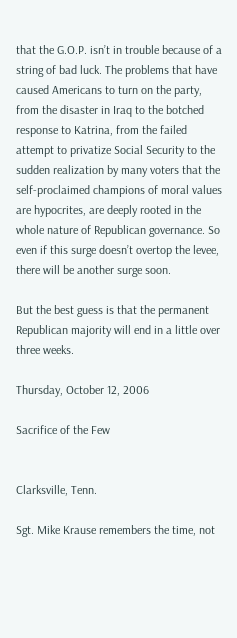that the G.O.P. isn’t in trouble because of a string of bad luck. The problems that have caused Americans to turn on the party, from the disaster in Iraq to the botched response to Katrina, from the failed attempt to privatize Social Security to the sudden realization by many voters that the self-proclaimed champions of moral values are hypocrites, are deeply rooted in the whole nature of Republican governance. So even if this surge doesn’t overtop the levee, there will be another surge soon.

But the best guess is that the permanent Republican majority will end in a little over three weeks.

Thursday, October 12, 2006

Sacrifice of the Few


Clarksville, Tenn.

Sgt. Mike Krause remembers the time, not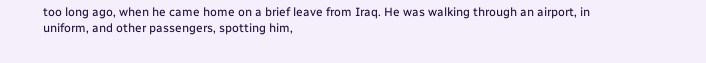too long ago, when he came home on a brief leave from Iraq. He was walking through an airport, in uniform, and other passengers, spotting him,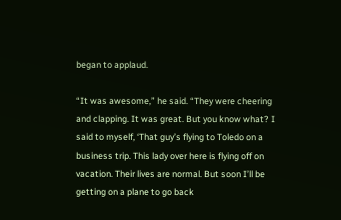began to applaud.

“It was awesome,” he said. “They were cheering and clapping. It was great. But you know what? I said to myself, ‘That guy’s flying to Toledo on a business trip. This lady over here is flying off on vacation. Their lives are normal. But soon I’ll be getting on a plane to go back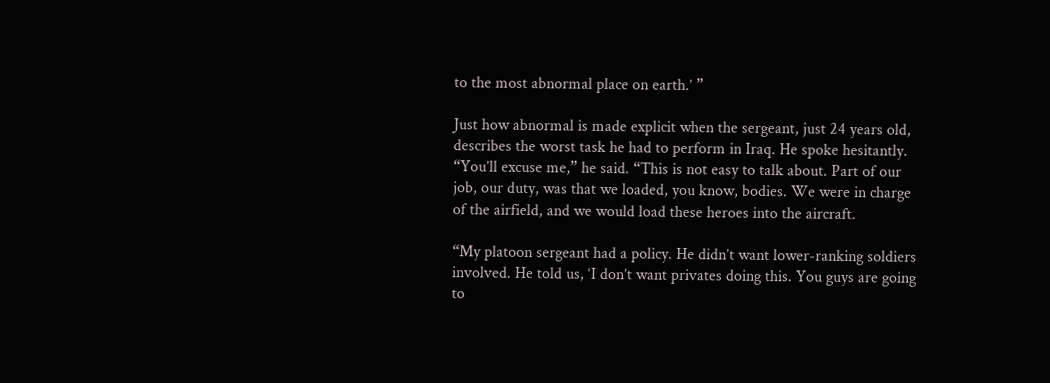to the most abnormal place on earth.’ ”

Just how abnormal is made explicit when the sergeant, just 24 years old, describes the worst task he had to perform in Iraq. He spoke hesitantly. “You’ll excuse me,” he said. “This is not easy to talk about. Part of our job, our duty, was that we loaded, you know, bodies. We were in charge of the airfield, and we would load these heroes into the aircraft.

“My platoon sergeant had a policy. He didn’t want lower-ranking soldiers involved. He told us, ‘I don’t want privates doing this. You guys are going to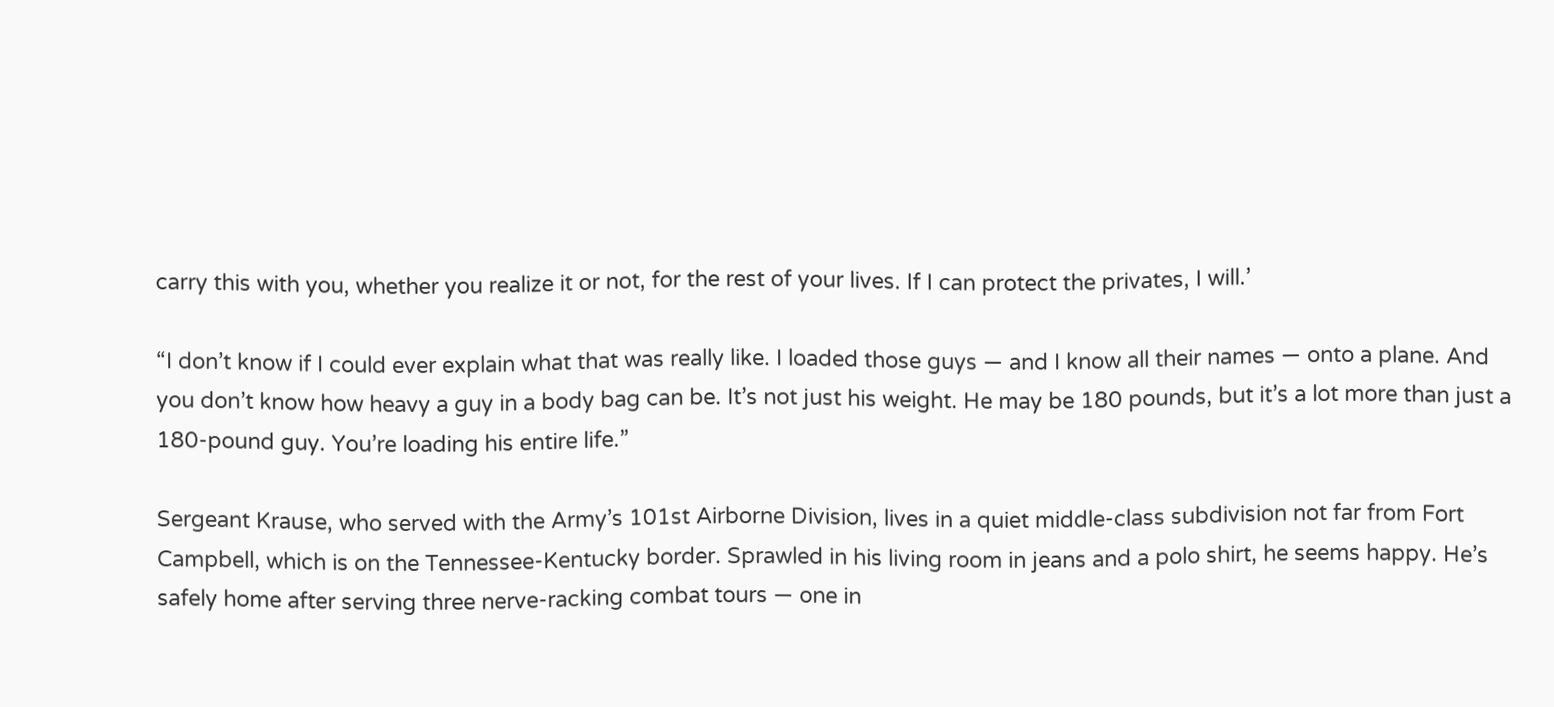carry this with you, whether you realize it or not, for the rest of your lives. If I can protect the privates, I will.’

“I don’t know if I could ever explain what that was really like. I loaded those guys — and I know all their names — onto a plane. And you don’t know how heavy a guy in a body bag can be. It’s not just his weight. He may be 180 pounds, but it’s a lot more than just a 180-pound guy. You’re loading his entire life.”

Sergeant Krause, who served with the Army’s 101st Airborne Division, lives in a quiet middle-class subdivision not far from Fort Campbell, which is on the Tennessee-Kentucky border. Sprawled in his living room in jeans and a polo shirt, he seems happy. He’s safely home after serving three nerve-racking combat tours — one in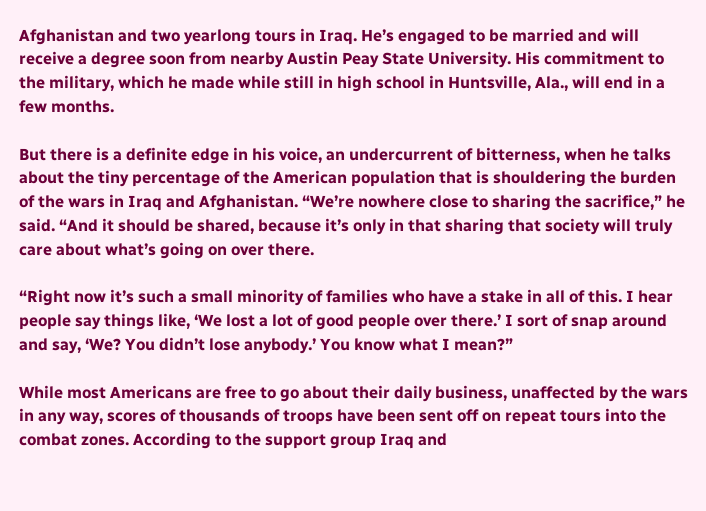Afghanistan and two yearlong tours in Iraq. He’s engaged to be married and will receive a degree soon from nearby Austin Peay State University. His commitment to the military, which he made while still in high school in Huntsville, Ala., will end in a few months.

But there is a definite edge in his voice, an undercurrent of bitterness, when he talks about the tiny percentage of the American population that is shouldering the burden of the wars in Iraq and Afghanistan. “We’re nowhere close to sharing the sacrifice,” he said. “And it should be shared, because it’s only in that sharing that society will truly care about what’s going on over there.

“Right now it’s such a small minority of families who have a stake in all of this. I hear people say things like, ‘We lost a lot of good people over there.’ I sort of snap around and say, ‘We? You didn’t lose anybody.’ You know what I mean?”

While most Americans are free to go about their daily business, unaffected by the wars in any way, scores of thousands of troops have been sent off on repeat tours into the combat zones. According to the support group Iraq and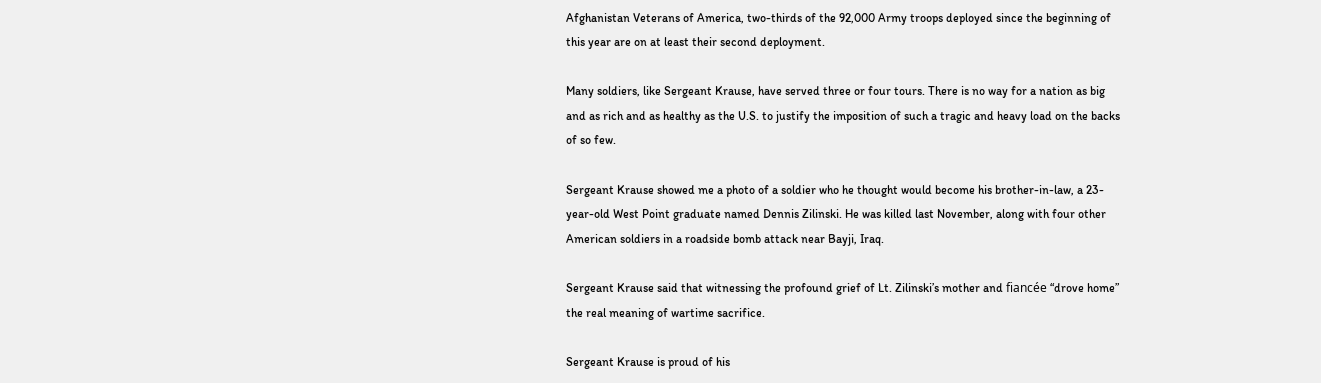Afghanistan Veterans of America, two-thirds of the 92,000 Army troops deployed since the beginning of this year are on at least their second deployment.

Many soldiers, like Sergeant Krause, have served three or four tours. There is no way for a nation as big and as rich and as healthy as the U.S. to justify the imposition of such a tragic and heavy load on the backs of so few.

Sergeant Krause showed me a photo of a soldier who he thought would become his brother-in-law, a 23-year-old West Point graduate named Dennis Zilinski. He was killed last November, along with four other American soldiers in a roadside bomb attack near Bayji, Iraq.

Sergeant Krause said that witnessing the profound grief of Lt. Zilinski’s mother and fiancée “drove home” the real meaning of wartime sacrifice.

Sergeant Krause is proud of his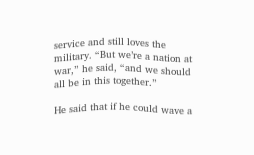service and still loves the military. “But we’re a nation at war,” he said, “and we should all be in this together.”

He said that if he could wave a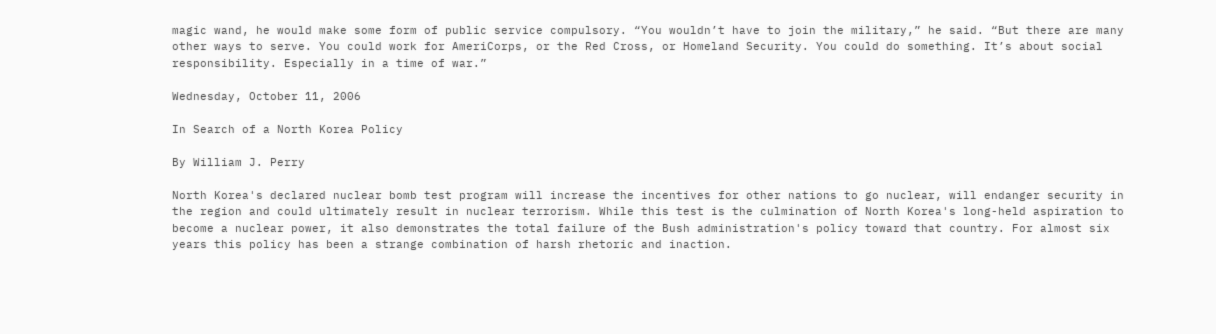magic wand, he would make some form of public service compulsory. “You wouldn’t have to join the military,” he said. “But there are many other ways to serve. You could work for AmeriCorps, or the Red Cross, or Homeland Security. You could do something. It’s about social responsibility. Especially in a time of war.”

Wednesday, October 11, 2006

In Search of a North Korea Policy

By William J. Perry

North Korea's declared nuclear bomb test program will increase the incentives for other nations to go nuclear, will endanger security in the region and could ultimately result in nuclear terrorism. While this test is the culmination of North Korea's long-held aspiration to become a nuclear power, it also demonstrates the total failure of the Bush administration's policy toward that country. For almost six years this policy has been a strange combination of harsh rhetoric and inaction.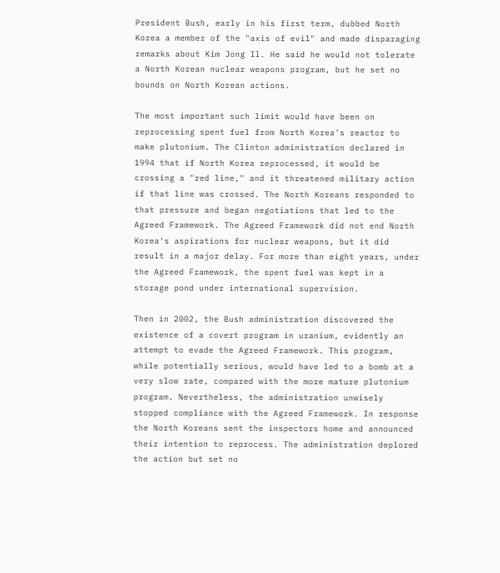President Bush, early in his first term, dubbed North Korea a member of the "axis of evil" and made disparaging remarks about Kim Jong Il. He said he would not tolerate a North Korean nuclear weapons program, but he set no bounds on North Korean actions.

The most important such limit would have been on reprocessing spent fuel from North Korea's reactor to make plutonium. The Clinton administration declared in 1994 that if North Korea reprocessed, it would be crossing a "red line," and it threatened military action if that line was crossed. The North Koreans responded to that pressure and began negotiations that led to the Agreed Framework. The Agreed Framework did not end North Korea's aspirations for nuclear weapons, but it did result in a major delay. For more than eight years, under the Agreed Framework, the spent fuel was kept in a storage pond under international supervision.

Then in 2002, the Bush administration discovered the existence of a covert program in uranium, evidently an attempt to evade the Agreed Framework. This program, while potentially serious, would have led to a bomb at a very slow rate, compared with the more mature plutonium program. Nevertheless, the administration unwisely stopped compliance with the Agreed Framework. In response the North Koreans sent the inspectors home and announced their intention to reprocess. The administration deplored the action but set no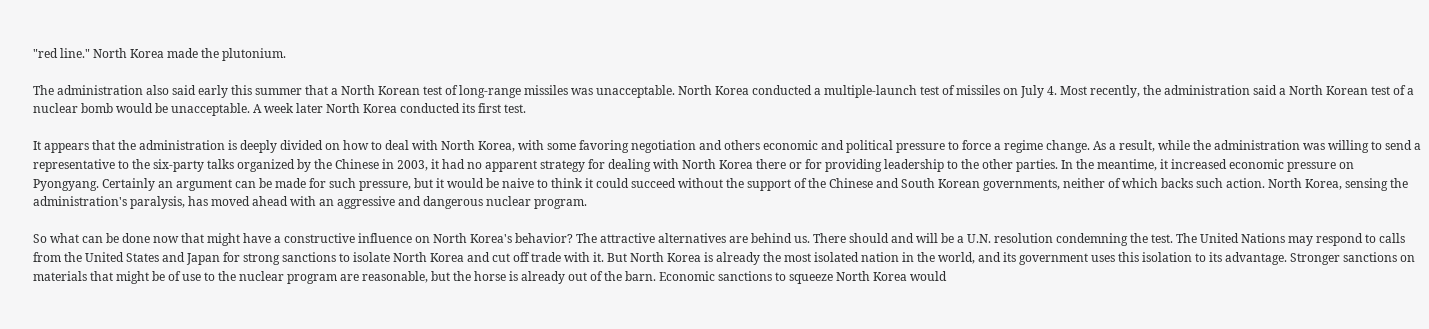"red line." North Korea made the plutonium.

The administration also said early this summer that a North Korean test of long-range missiles was unacceptable. North Korea conducted a multiple-launch test of missiles on July 4. Most recently, the administration said a North Korean test of a nuclear bomb would be unacceptable. A week later North Korea conducted its first test.

It appears that the administration is deeply divided on how to deal with North Korea, with some favoring negotiation and others economic and political pressure to force a regime change. As a result, while the administration was willing to send a representative to the six-party talks organized by the Chinese in 2003, it had no apparent strategy for dealing with North Korea there or for providing leadership to the other parties. In the meantime, it increased economic pressure on Pyongyang. Certainly an argument can be made for such pressure, but it would be naive to think it could succeed without the support of the Chinese and South Korean governments, neither of which backs such action. North Korea, sensing the administration's paralysis, has moved ahead with an aggressive and dangerous nuclear program.

So what can be done now that might have a constructive influence on North Korea's behavior? The attractive alternatives are behind us. There should and will be a U.N. resolution condemning the test. The United Nations may respond to calls from the United States and Japan for strong sanctions to isolate North Korea and cut off trade with it. But North Korea is already the most isolated nation in the world, and its government uses this isolation to its advantage. Stronger sanctions on materials that might be of use to the nuclear program are reasonable, but the horse is already out of the barn. Economic sanctions to squeeze North Korea would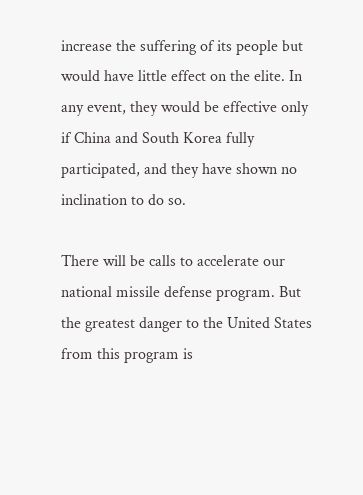increase the suffering of its people but would have little effect on the elite. In any event, they would be effective only if China and South Korea fully participated, and they have shown no inclination to do so.

There will be calls to accelerate our national missile defense program. But the greatest danger to the United States from this program is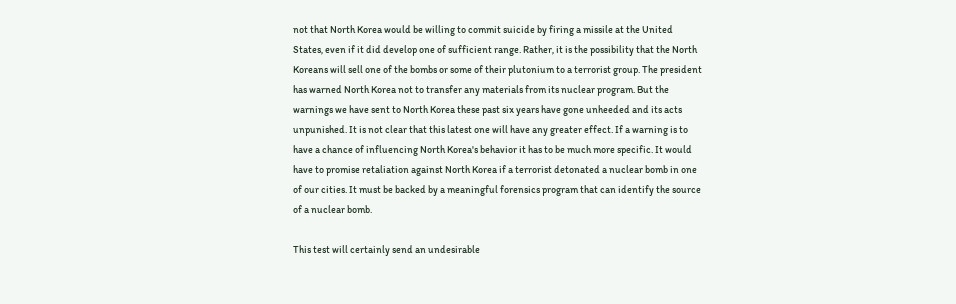not that North Korea would be willing to commit suicide by firing a missile at the United States, even if it did develop one of sufficient range. Rather, it is the possibility that the North Koreans will sell one of the bombs or some of their plutonium to a terrorist group. The president has warned North Korea not to transfer any materials from its nuclear program. But the warnings we have sent to North Korea these past six years have gone unheeded and its acts unpunished. It is not clear that this latest one will have any greater effect. If a warning is to have a chance of influencing North Korea's behavior it has to be much more specific. It would have to promise retaliation against North Korea if a terrorist detonated a nuclear bomb in one of our cities. It must be backed by a meaningful forensics program that can identify the source of a nuclear bomb.

This test will certainly send an undesirable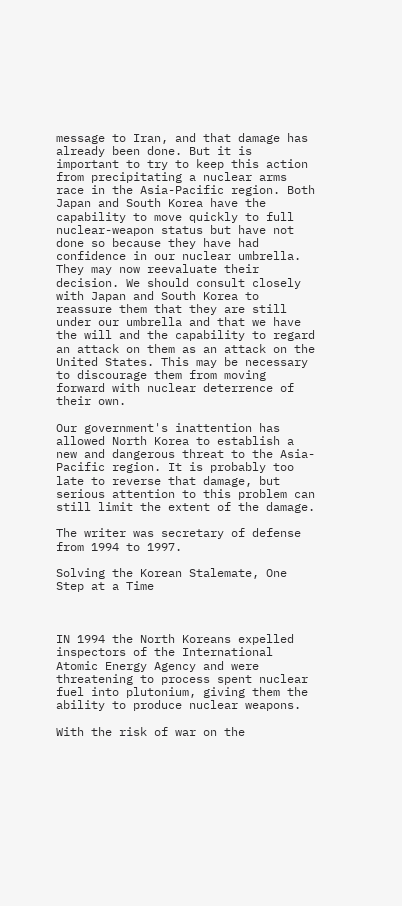message to Iran, and that damage has already been done. But it is important to try to keep this action from precipitating a nuclear arms race in the Asia-Pacific region. Both Japan and South Korea have the capability to move quickly to full nuclear-weapon status but have not done so because they have had confidence in our nuclear umbrella. They may now reevaluate their decision. We should consult closely with Japan and South Korea to reassure them that they are still under our umbrella and that we have the will and the capability to regard an attack on them as an attack on the United States. This may be necessary to discourage them from moving forward with nuclear deterrence of their own.

Our government's inattention has allowed North Korea to establish a new and dangerous threat to the Asia-Pacific region. It is probably too late to reverse that damage, but serious attention to this problem can still limit the extent of the damage.

The writer was secretary of defense from 1994 to 1997.

Solving the Korean Stalemate, One Step at a Time



IN 1994 the North Koreans expelled inspectors of the International Atomic Energy Agency and were threatening to process spent nuclear fuel into plutonium, giving them the ability to produce nuclear weapons.

With the risk of war on the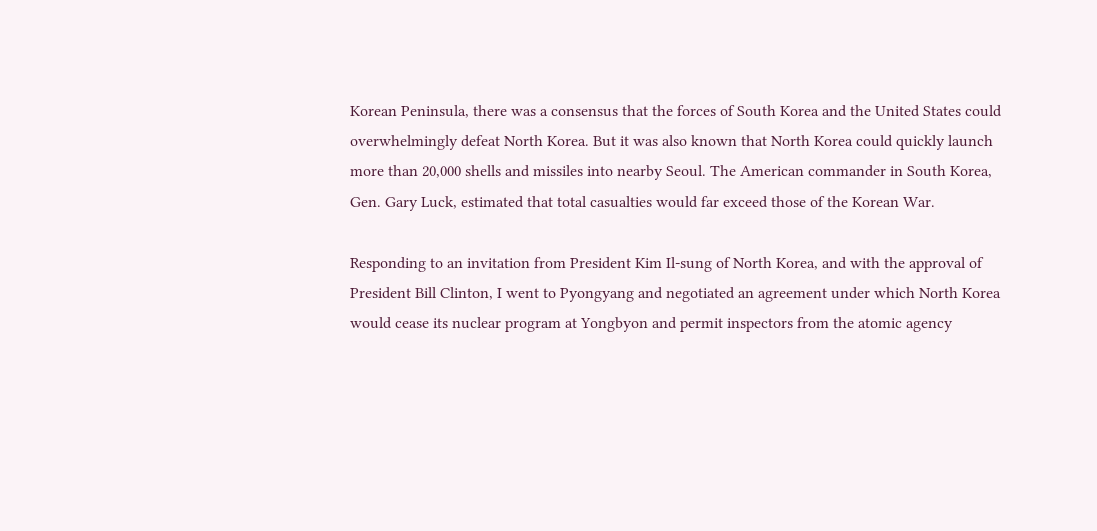Korean Peninsula, there was a consensus that the forces of South Korea and the United States could overwhelmingly defeat North Korea. But it was also known that North Korea could quickly launch more than 20,000 shells and missiles into nearby Seoul. The American commander in South Korea, Gen. Gary Luck, estimated that total casualties would far exceed those of the Korean War.

Responding to an invitation from President Kim Il-sung of North Korea, and with the approval of President Bill Clinton, I went to Pyongyang and negotiated an agreement under which North Korea would cease its nuclear program at Yongbyon and permit inspectors from the atomic agency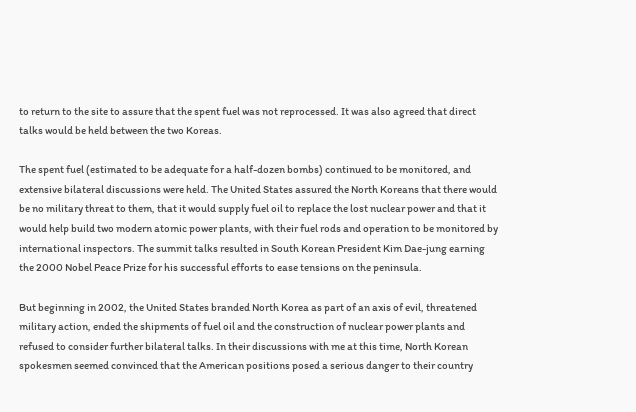to return to the site to assure that the spent fuel was not reprocessed. It was also agreed that direct talks would be held between the two Koreas.

The spent fuel (estimated to be adequate for a half-dozen bombs) continued to be monitored, and extensive bilateral discussions were held. The United States assured the North Koreans that there would be no military threat to them, that it would supply fuel oil to replace the lost nuclear power and that it would help build two modern atomic power plants, with their fuel rods and operation to be monitored by international inspectors. The summit talks resulted in South Korean President Kim Dae-jung earning the 2000 Nobel Peace Prize for his successful efforts to ease tensions on the peninsula.

But beginning in 2002, the United States branded North Korea as part of an axis of evil, threatened military action, ended the shipments of fuel oil and the construction of nuclear power plants and refused to consider further bilateral talks. In their discussions with me at this time, North Korean spokesmen seemed convinced that the American positions posed a serious danger to their country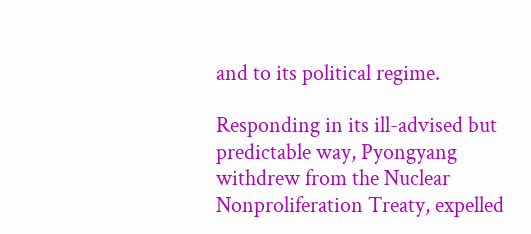and to its political regime.

Responding in its ill-advised but predictable way, Pyongyang withdrew from the Nuclear Nonproliferation Treaty, expelled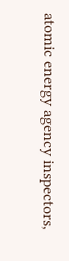atomic energy agency inspectors,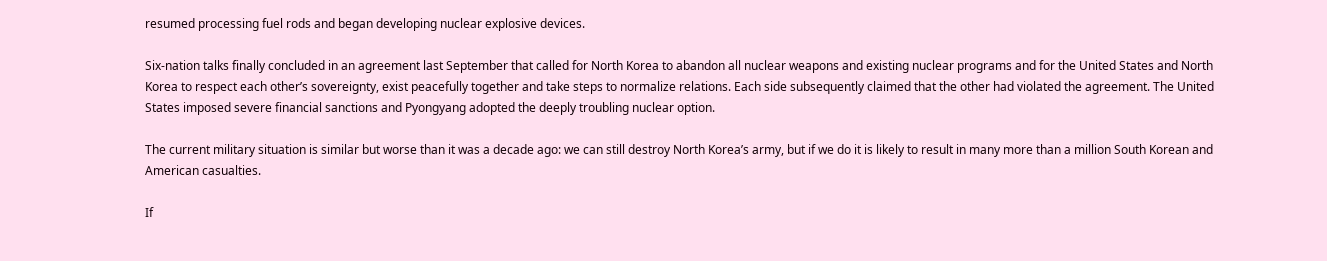resumed processing fuel rods and began developing nuclear explosive devices.

Six-nation talks finally concluded in an agreement last September that called for North Korea to abandon all nuclear weapons and existing nuclear programs and for the United States and North Korea to respect each other’s sovereignty, exist peacefully together and take steps to normalize relations. Each side subsequently claimed that the other had violated the agreement. The United States imposed severe financial sanctions and Pyongyang adopted the deeply troubling nuclear option.

The current military situation is similar but worse than it was a decade ago: we can still destroy North Korea’s army, but if we do it is likely to result in many more than a million South Korean and American casualties.

If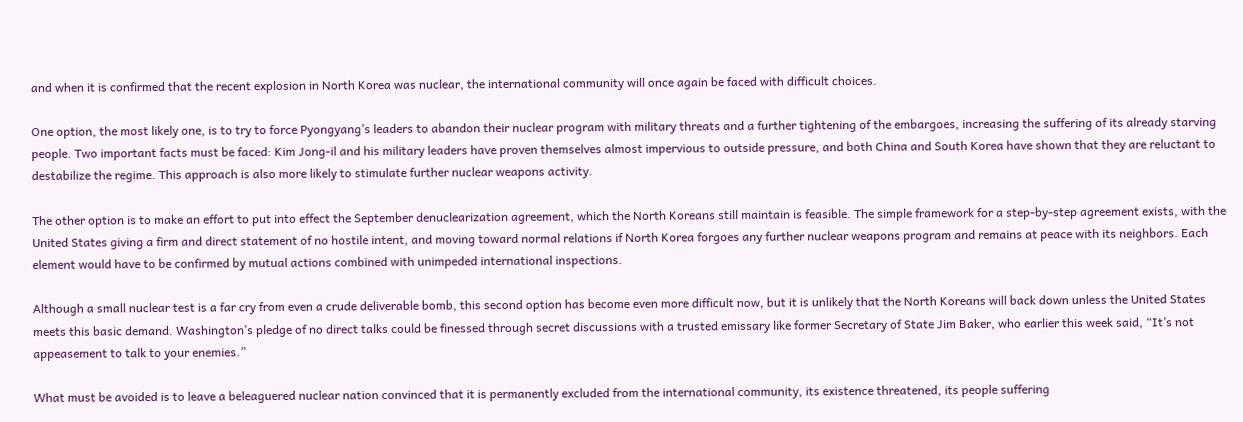and when it is confirmed that the recent explosion in North Korea was nuclear, the international community will once again be faced with difficult choices.

One option, the most likely one, is to try to force Pyongyang’s leaders to abandon their nuclear program with military threats and a further tightening of the embargoes, increasing the suffering of its already starving people. Two important facts must be faced: Kim Jong-il and his military leaders have proven themselves almost impervious to outside pressure, and both China and South Korea have shown that they are reluctant to destabilize the regime. This approach is also more likely to stimulate further nuclear weapons activity.

The other option is to make an effort to put into effect the September denuclearization agreement, which the North Koreans still maintain is feasible. The simple framework for a step-by-step agreement exists, with the United States giving a firm and direct statement of no hostile intent, and moving toward normal relations if North Korea forgoes any further nuclear weapons program and remains at peace with its neighbors. Each element would have to be confirmed by mutual actions combined with unimpeded international inspections.

Although a small nuclear test is a far cry from even a crude deliverable bomb, this second option has become even more difficult now, but it is unlikely that the North Koreans will back down unless the United States meets this basic demand. Washington’s pledge of no direct talks could be finessed through secret discussions with a trusted emissary like former Secretary of State Jim Baker, who earlier this week said, “It’s not appeasement to talk to your enemies.”

What must be avoided is to leave a beleaguered nuclear nation convinced that it is permanently excluded from the international community, its existence threatened, its people suffering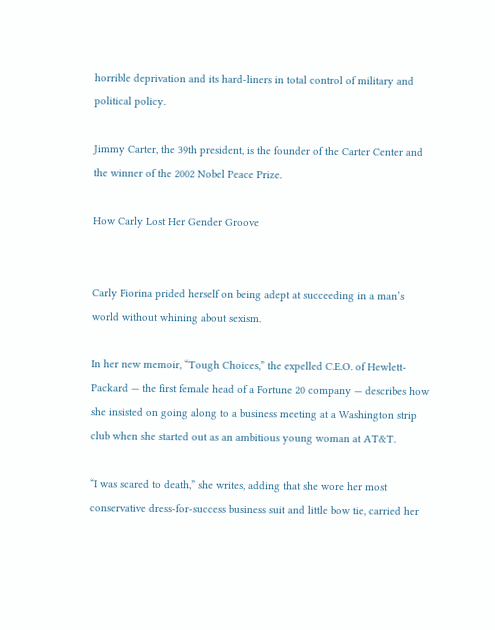horrible deprivation and its hard-liners in total control of military and political policy.

Jimmy Carter, the 39th president, is the founder of the Carter Center and the winner of the 2002 Nobel Peace Prize.

How Carly Lost Her Gender Groove


Carly Fiorina prided herself on being adept at succeeding in a man’s world without whining about sexism.

In her new memoir, “Tough Choices,” the expelled C.E.O. of Hewlett-Packard — the first female head of a Fortune 20 company — describes how she insisted on going along to a business meeting at a Washington strip club when she started out as an ambitious young woman at AT&T.

“I was scared to death,” she writes, adding that she wore her most conservative dress-for-success business suit and little bow tie, carried her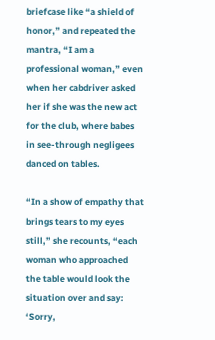briefcase like “a shield of honor,” and repeated the mantra, “I am a professional woman,” even when her cabdriver asked her if she was the new act for the club, where babes in see-through negligees danced on tables.

“In a show of empathy that brings tears to my eyes still,” she recounts, “each woman who approached the table would look the situation over and say: ‘Sorry,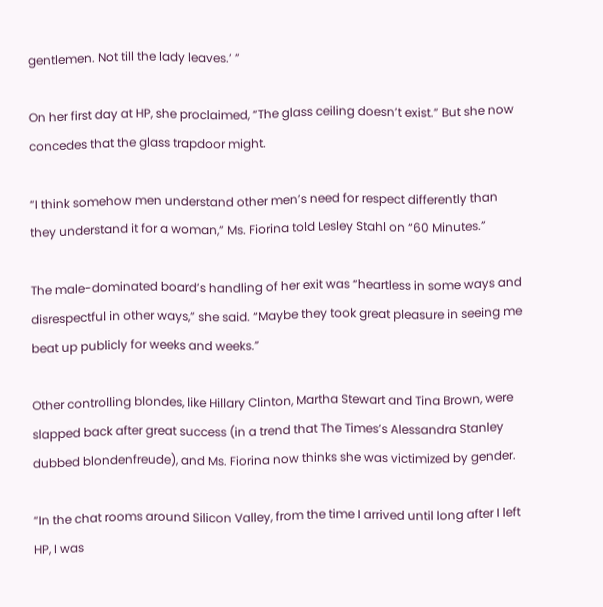gentlemen. Not till the lady leaves.’ ”

On her first day at HP, she proclaimed, “The glass ceiling doesn’t exist.” But she now concedes that the glass trapdoor might.

“I think somehow men understand other men’s need for respect differently than they understand it for a woman,” Ms. Fiorina told Lesley Stahl on “60 Minutes.”

The male-dominated board’s handling of her exit was “heartless in some ways and disrespectful in other ways,” she said. “Maybe they took great pleasure in seeing me beat up publicly for weeks and weeks.”

Other controlling blondes, like Hillary Clinton, Martha Stewart and Tina Brown, were slapped back after great success (in a trend that The Times’s Alessandra Stanley dubbed blondenfreude), and Ms. Fiorina now thinks she was victimized by gender.

“In the chat rooms around Silicon Valley, from the time I arrived until long after I left HP, I was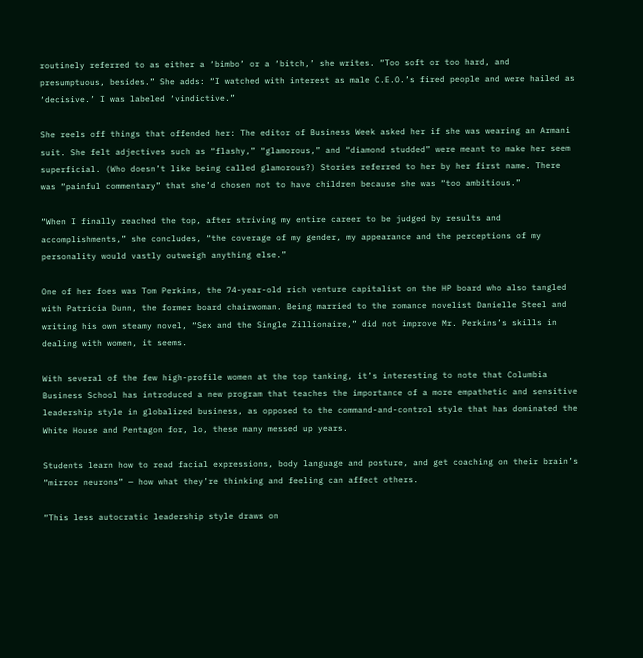routinely referred to as either a ‘bimbo’ or a ‘bitch,’ she writes. “Too soft or too hard, and presumptuous, besides.” She adds: “I watched with interest as male C.E.O.’s fired people and were hailed as ‘decisive.’ I was labeled ‘vindictive.”

She reels off things that offended her: The editor of Business Week asked her if she was wearing an Armani suit. She felt adjectives such as “flashy,” “glamorous,” and “diamond studded” were meant to make her seem superficial. (Who doesn’t like being called glamorous?) Stories referred to her by her first name. There was “painful commentary” that she’d chosen not to have children because she was “too ambitious.”

“When I finally reached the top, after striving my entire career to be judged by results and accomplishments,” she concludes, “the coverage of my gender, my appearance and the perceptions of my personality would vastly outweigh anything else.”

One of her foes was Tom Perkins, the 74-year-old rich venture capitalist on the HP board who also tangled with Patricia Dunn, the former board chairwoman. Being married to the romance novelist Danielle Steel and writing his own steamy novel, “Sex and the Single Zillionaire,” did not improve Mr. Perkins’s skills in dealing with women, it seems.

With several of the few high-profile women at the top tanking, it’s interesting to note that Columbia Business School has introduced a new program that teaches the importance of a more empathetic and sensitive leadership style in globalized business, as opposed to the command-and-control style that has dominated the White House and Pentagon for, lo, these many messed up years.

Students learn how to read facial expressions, body language and posture, and get coaching on their brain’s “mirror neurons” — how what they’re thinking and feeling can affect others.

“This less autocratic leadership style draws on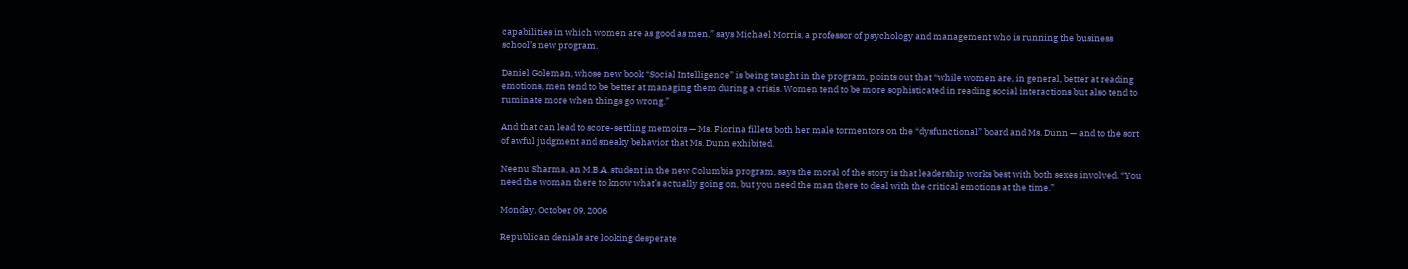capabilities in which women are as good as men,” says Michael Morris, a professor of psychology and management who is running the business school’s new program.

Daniel Goleman, whose new book “Social Intelligence” is being taught in the program, points out that “while women are, in general, better at reading emotions, men tend to be better at managing them during a crisis. Women tend to be more sophisticated in reading social interactions but also tend to ruminate more when things go wrong.”

And that can lead to score-settling memoirs — Ms. Fiorina fillets both her male tormentors on the “dysfunctional” board and Ms. Dunn — and to the sort of awful judgment and sneaky behavior that Ms. Dunn exhibited.

Neenu Sharma, an M.B.A. student in the new Columbia program, says the moral of the story is that leadership works best with both sexes involved. “You need the woman there to know what’s actually going on, but you need the man there to deal with the critical emotions at the time.”

Monday, October 09, 2006

Republican denials are looking desperate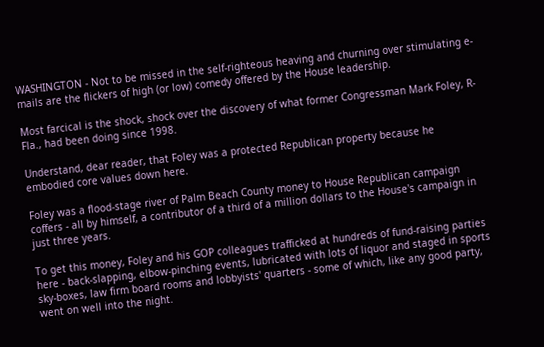WASHINGTON - Not to be missed in the self-righteous heaving and churning over stimulating e-mails are the flickers of high (or low) comedy offered by the House leadership.

Most farcical is the shock, shock over the discovery of what former Congressman Mark Foley, R-Fla., had been doing since 1998.

Understand, dear reader, that Foley was a protected Republican property because he embodied core values down here.

Foley was a flood-stage river of Palm Beach County money to House Republican campaign coffers - all by himself, a contributor of a third of a million dollars to the House's campaign in just three years.

To get this money, Foley and his GOP colleagues trafficked at hundreds of fund-raising parties here - back-slapping, elbow-pinching events, lubricated with lots of liquor and staged in sports sky-boxes, law firm board rooms and lobbyists' quarters - some of which, like any good party, went on well into the night.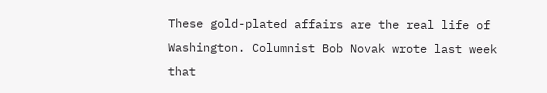These gold-plated affairs are the real life of Washington. Columnist Bob Novak wrote last week that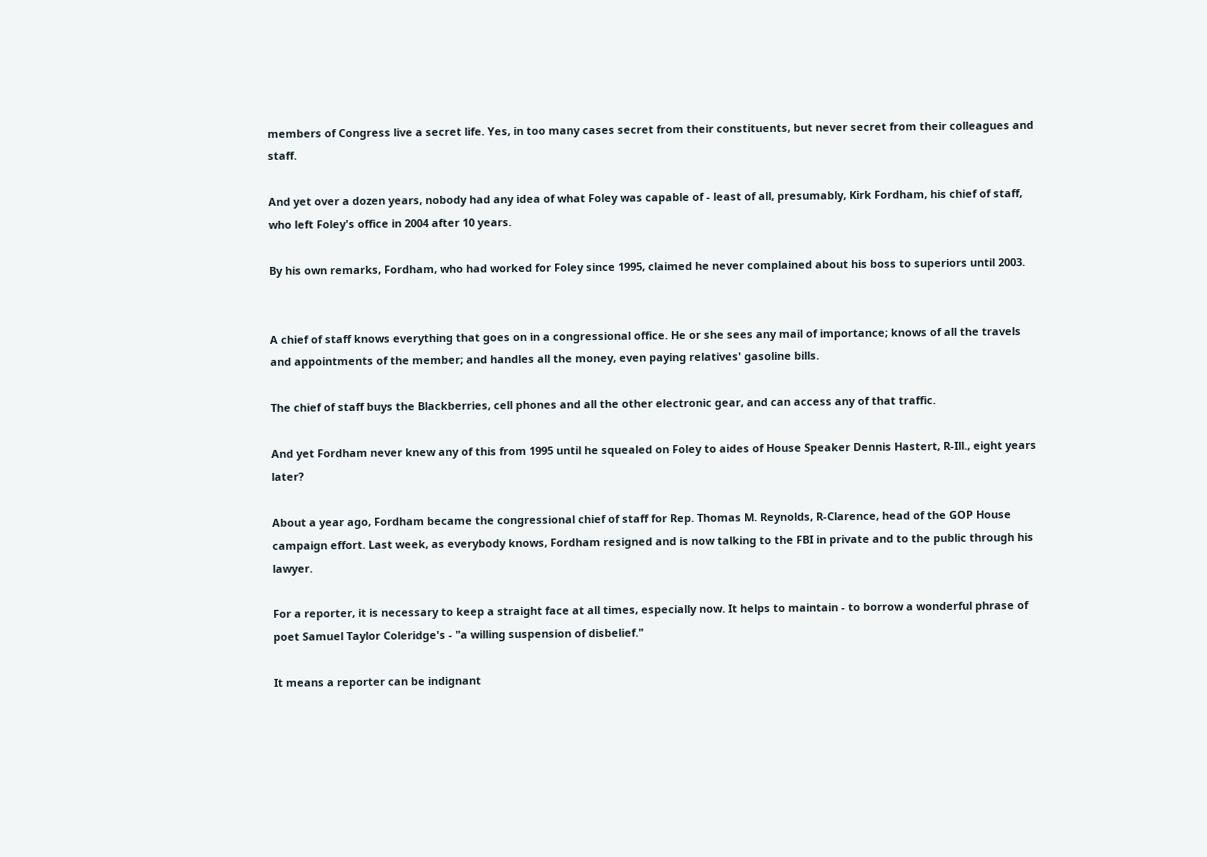members of Congress live a secret life. Yes, in too many cases secret from their constituents, but never secret from their colleagues and staff.

And yet over a dozen years, nobody had any idea of what Foley was capable of - least of all, presumably, Kirk Fordham, his chief of staff, who left Foley's office in 2004 after 10 years.

By his own remarks, Fordham, who had worked for Foley since 1995, claimed he never complained about his boss to superiors until 2003.


A chief of staff knows everything that goes on in a congressional office. He or she sees any mail of importance; knows of all the travels and appointments of the member; and handles all the money, even paying relatives' gasoline bills.

The chief of staff buys the Blackberries, cell phones and all the other electronic gear, and can access any of that traffic.

And yet Fordham never knew any of this from 1995 until he squealed on Foley to aides of House Speaker Dennis Hastert, R-Ill., eight years later?

About a year ago, Fordham became the congressional chief of staff for Rep. Thomas M. Reynolds, R-Clarence, head of the GOP House campaign effort. Last week, as everybody knows, Fordham resigned and is now talking to the FBI in private and to the public through his lawyer.

For a reporter, it is necessary to keep a straight face at all times, especially now. It helps to maintain - to borrow a wonderful phrase of poet Samuel Taylor Coleridge's - "a willing suspension of disbelief."

It means a reporter can be indignant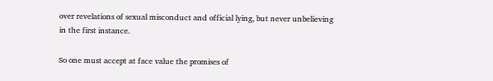over revelations of sexual misconduct and official lying, but never unbelieving in the first instance.

So one must accept at face value the promises of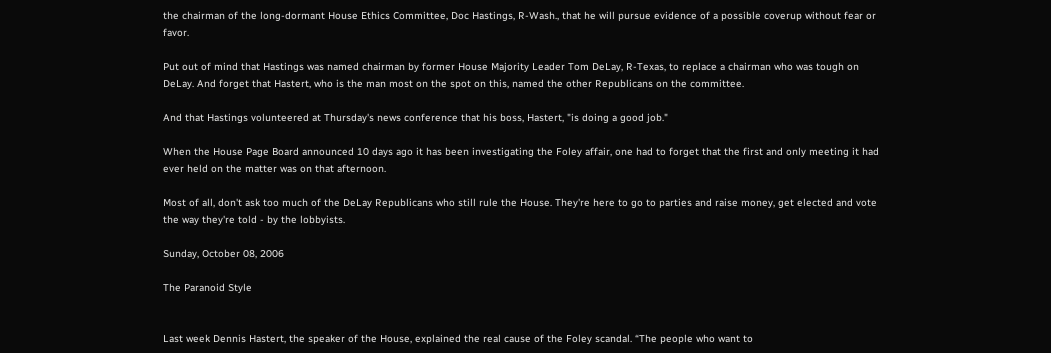the chairman of the long-dormant House Ethics Committee, Doc Hastings, R-Wash., that he will pursue evidence of a possible coverup without fear or favor.

Put out of mind that Hastings was named chairman by former House Majority Leader Tom DeLay, R-Texas, to replace a chairman who was tough on DeLay. And forget that Hastert, who is the man most on the spot on this, named the other Republicans on the committee.

And that Hastings volunteered at Thursday's news conference that his boss, Hastert, "is doing a good job."

When the House Page Board announced 10 days ago it has been investigating the Foley affair, one had to forget that the first and only meeting it had ever held on the matter was on that afternoon.

Most of all, don't ask too much of the DeLay Republicans who still rule the House. They're here to go to parties and raise money, get elected and vote the way they're told - by the lobbyists.

Sunday, October 08, 2006

The Paranoid Style


Last week Dennis Hastert, the speaker of the House, explained the real cause of the Foley scandal. “The people who want to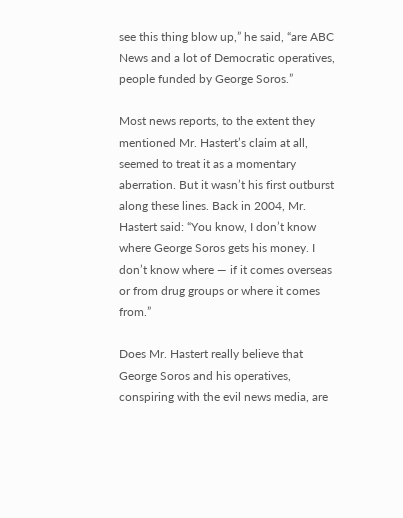see this thing blow up,” he said, “are ABC News and a lot of Democratic operatives, people funded by George Soros.”

Most news reports, to the extent they mentioned Mr. Hastert’s claim at all, seemed to treat it as a momentary aberration. But it wasn’t his first outburst along these lines. Back in 2004, Mr. Hastert said: “You know, I don’t know where George Soros gets his money. I don’t know where — if it comes overseas or from drug groups or where it comes from.”

Does Mr. Hastert really believe that George Soros and his operatives, conspiring with the evil news media, are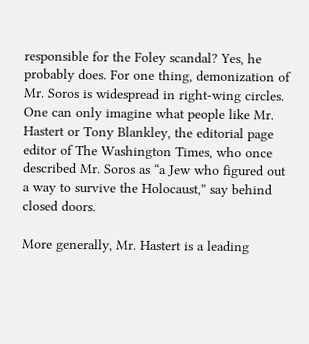responsible for the Foley scandal? Yes, he probably does. For one thing, demonization of Mr. Soros is widespread in right-wing circles. One can only imagine what people like Mr. Hastert or Tony Blankley, the editorial page editor of The Washington Times, who once described Mr. Soros as “a Jew who figured out a way to survive the Holocaust,” say behind closed doors.

More generally, Mr. Hastert is a leading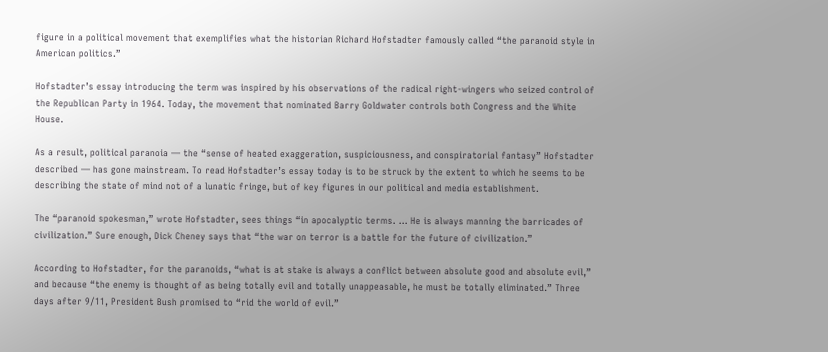figure in a political movement that exemplifies what the historian Richard Hofstadter famously called “the paranoid style in American politics.”

Hofstadter’s essay introducing the term was inspired by his observations of the radical right-wingers who seized control of the Republican Party in 1964. Today, the movement that nominated Barry Goldwater controls both Congress and the White House.

As a result, political paranoia — the “sense of heated exaggeration, suspiciousness, and conspiratorial fantasy” Hofstadter described — has gone mainstream. To read Hofstadter’s essay today is to be struck by the extent to which he seems to be describing the state of mind not of a lunatic fringe, but of key figures in our political and media establishment.

The “paranoid spokesman,” wrote Hofstadter, sees things “in apocalyptic terms. ... He is always manning the barricades of civilization.” Sure enough, Dick Cheney says that “the war on terror is a battle for the future of civilization.”

According to Hofstadter, for the paranoids, “what is at stake is always a conflict between absolute good and absolute evil,” and because “the enemy is thought of as being totally evil and totally unappeasable, he must be totally eliminated.” Three days after 9/11, President Bush promised to “rid the world of evil.”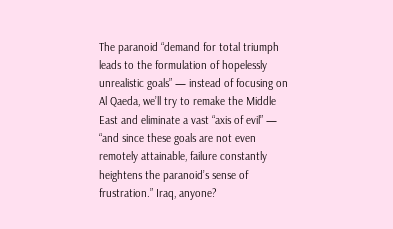The paranoid “demand for total triumph leads to the formulation of hopelessly unrealistic goals” — instead of focusing on Al Qaeda, we’ll try to remake the Middle East and eliminate a vast “axis of evil” — “and since these goals are not even remotely attainable, failure constantly heightens the paranoid’s sense of frustration.” Iraq, anyone?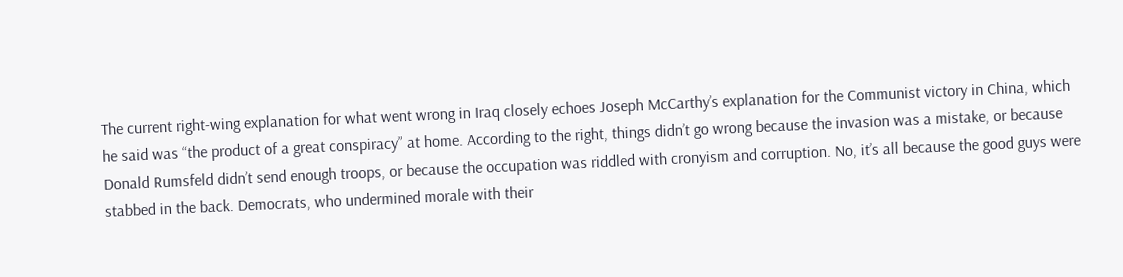The current right-wing explanation for what went wrong in Iraq closely echoes Joseph McCarthy’s explanation for the Communist victory in China, which he said was “the product of a great conspiracy” at home. According to the right, things didn’t go wrong because the invasion was a mistake, or because Donald Rumsfeld didn’t send enough troops, or because the occupation was riddled with cronyism and corruption. No, it’s all because the good guys were stabbed in the back. Democrats, who undermined morale with their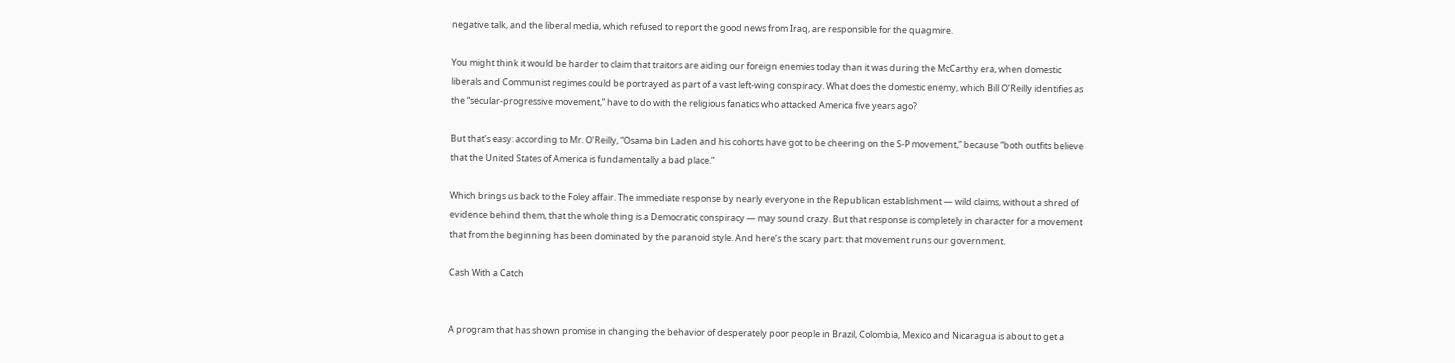negative talk, and the liberal media, which refused to report the good news from Iraq, are responsible for the quagmire.

You might think it would be harder to claim that traitors are aiding our foreign enemies today than it was during the McCarthy era, when domestic liberals and Communist regimes could be portrayed as part of a vast left-wing conspiracy. What does the domestic enemy, which Bill O’Reilly identifies as the “secular-progressive movement,” have to do with the religious fanatics who attacked America five years ago?

But that’s easy: according to Mr. O’Reilly, “Osama bin Laden and his cohorts have got to be cheering on the S-P movement,” because “both outfits believe that the United States of America is fundamentally a bad place.”

Which brings us back to the Foley affair. The immediate response by nearly everyone in the Republican establishment — wild claims, without a shred of evidence behind them, that the whole thing is a Democratic conspiracy — may sound crazy. But that response is completely in character for a movement that from the beginning has been dominated by the paranoid style. And here’s the scary part: that movement runs our government.

Cash With a Catch


A program that has shown promise in changing the behavior of desperately poor people in Brazil, Colombia, Mexico and Nicaragua is about to get a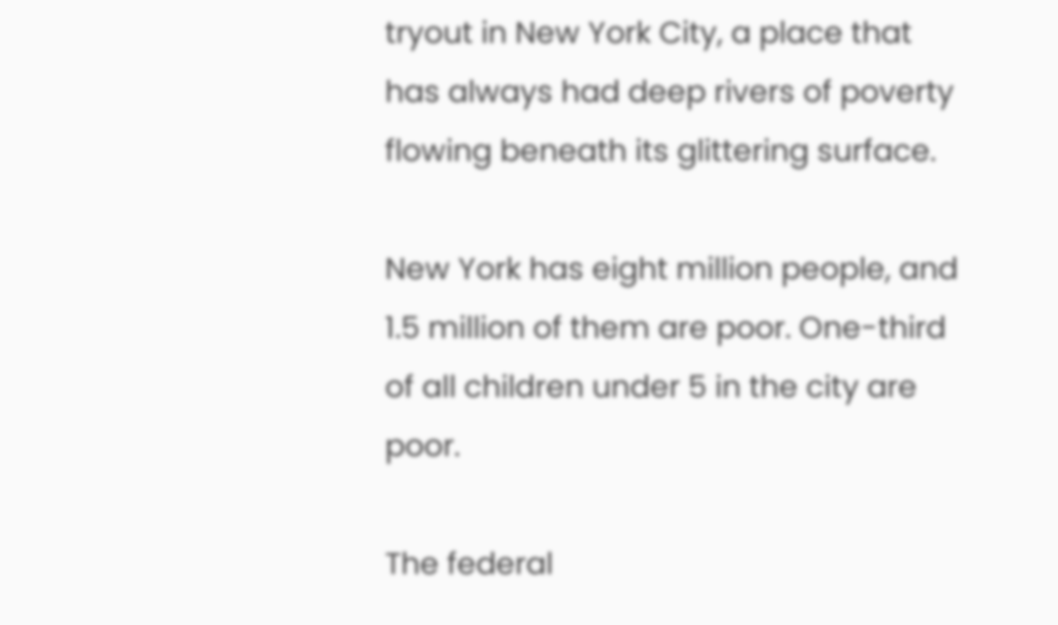tryout in New York City, a place that has always had deep rivers of poverty flowing beneath its glittering surface.

New York has eight million people, and 1.5 million of them are poor. One-third of all children under 5 in the city are poor.

The federal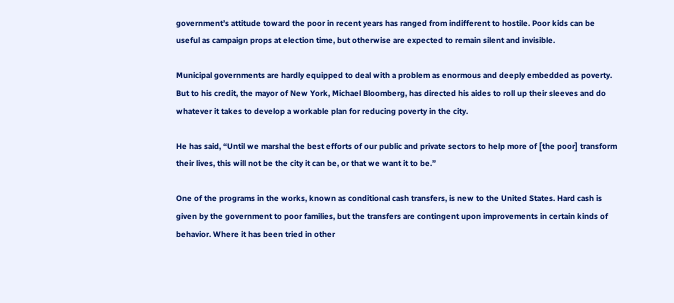government’s attitude toward the poor in recent years has ranged from indifferent to hostile. Poor kids can be useful as campaign props at election time, but otherwise are expected to remain silent and invisible.

Municipal governments are hardly equipped to deal with a problem as enormous and deeply embedded as poverty. But to his credit, the mayor of New York, Michael Bloomberg, has directed his aides to roll up their sleeves and do whatever it takes to develop a workable plan for reducing poverty in the city.

He has said, “Until we marshal the best efforts of our public and private sectors to help more of [the poor] transform their lives, this will not be the city it can be, or that we want it to be.”

One of the programs in the works, known as conditional cash transfers, is new to the United States. Hard cash is given by the government to poor families, but the transfers are contingent upon improvements in certain kinds of behavior. Where it has been tried in other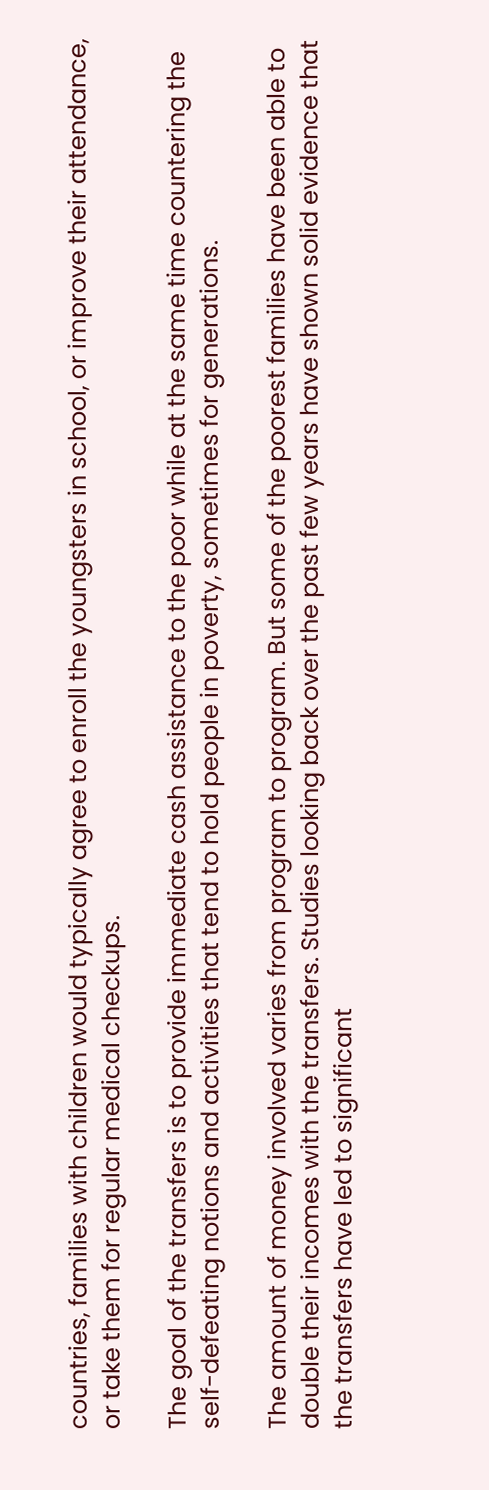countries, families with children would typically agree to enroll the youngsters in school, or improve their attendance, or take them for regular medical checkups.

The goal of the transfers is to provide immediate cash assistance to the poor while at the same time countering the self-defeating notions and activities that tend to hold people in poverty, sometimes for generations.

The amount of money involved varies from program to program. But some of the poorest families have been able to double their incomes with the transfers. Studies looking back over the past few years have shown solid evidence that the transfers have led to significant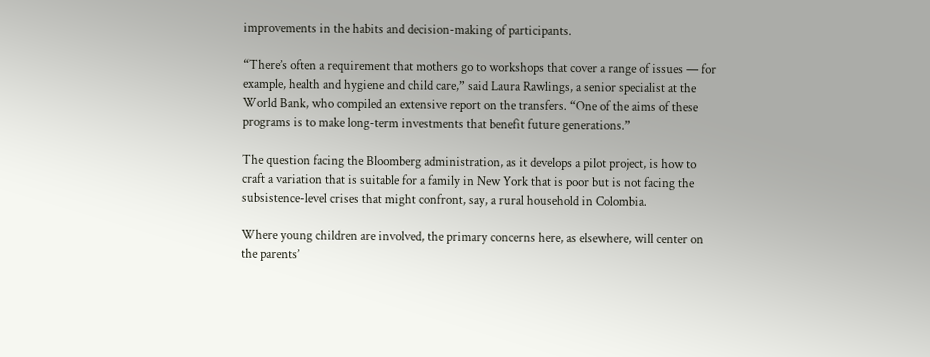improvements in the habits and decision-making of participants.

“There’s often a requirement that mothers go to workshops that cover a range of issues — for example, health and hygiene and child care,” said Laura Rawlings, a senior specialist at the World Bank, who compiled an extensive report on the transfers. “One of the aims of these programs is to make long-term investments that benefit future generations.”

The question facing the Bloomberg administration, as it develops a pilot project, is how to craft a variation that is suitable for a family in New York that is poor but is not facing the subsistence-level crises that might confront, say, a rural household in Colombia.

Where young children are involved, the primary concerns here, as elsewhere, will center on the parents’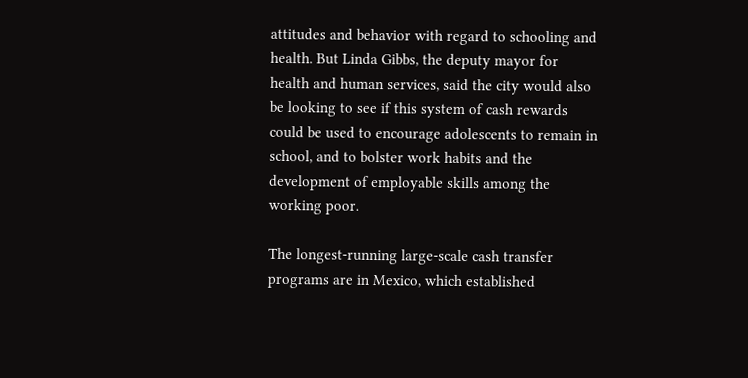attitudes and behavior with regard to schooling and health. But Linda Gibbs, the deputy mayor for health and human services, said the city would also be looking to see if this system of cash rewards could be used to encourage adolescents to remain in school, and to bolster work habits and the development of employable skills among the working poor.

The longest-running large-scale cash transfer programs are in Mexico, which established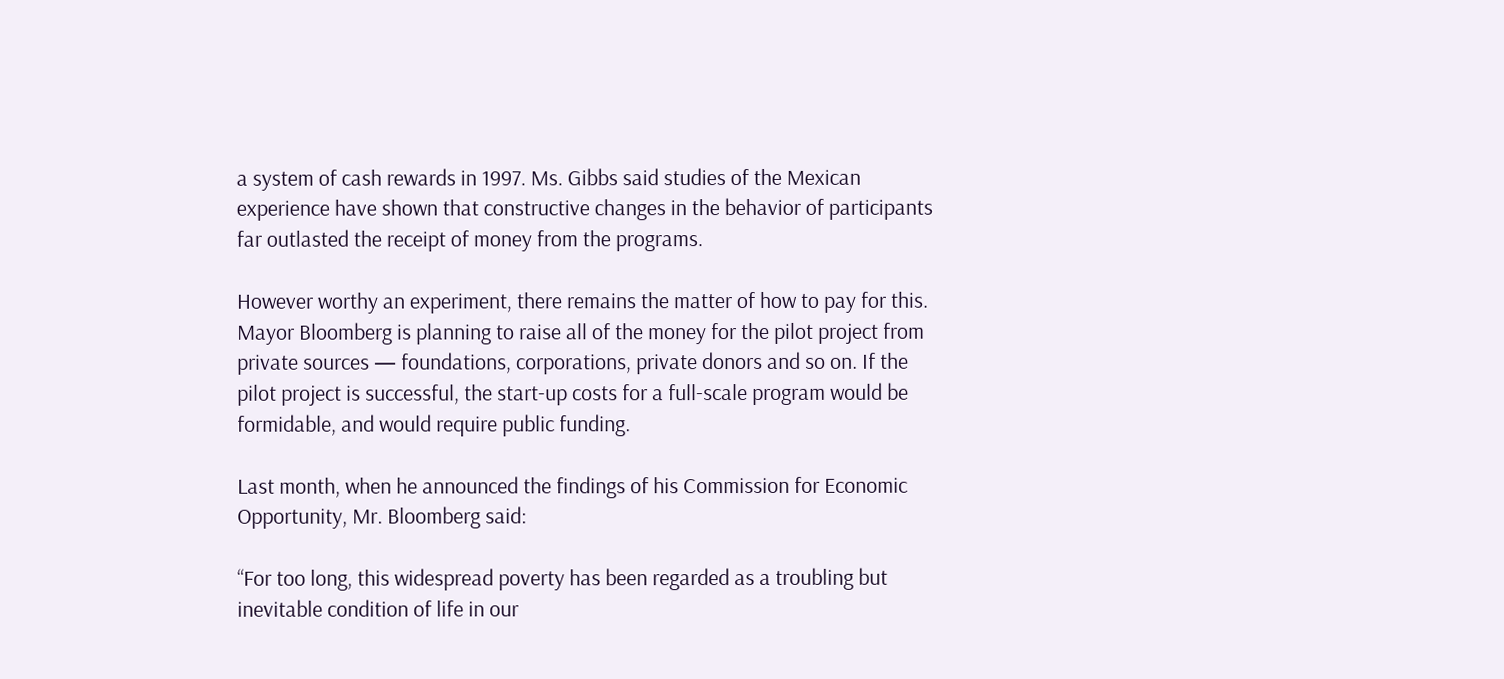a system of cash rewards in 1997. Ms. Gibbs said studies of the Mexican experience have shown that constructive changes in the behavior of participants far outlasted the receipt of money from the programs.

However worthy an experiment, there remains the matter of how to pay for this. Mayor Bloomberg is planning to raise all of the money for the pilot project from private sources — foundations, corporations, private donors and so on. If the pilot project is successful, the start-up costs for a full-scale program would be formidable, and would require public funding.

Last month, when he announced the findings of his Commission for Economic Opportunity, Mr. Bloomberg said:

“For too long, this widespread poverty has been regarded as a troubling but inevitable condition of life in our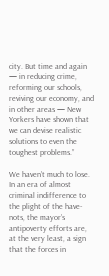city. But time and again — in reducing crime, reforming our schools, reviving our economy, and in other areas — New Yorkers have shown that we can devise realistic solutions to even the toughest problems.”

We haven’t much to lose. In an era of almost criminal indifference to the plight of the have-nots, the mayor’s antipoverty efforts are, at the very least, a sign that the forces in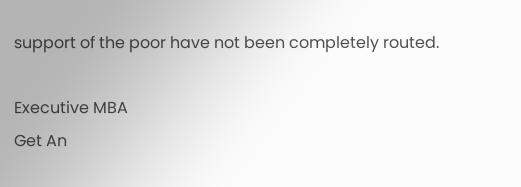support of the poor have not been completely routed.

Executive MBA
Get An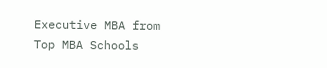Executive MBA from Top MBA Schools